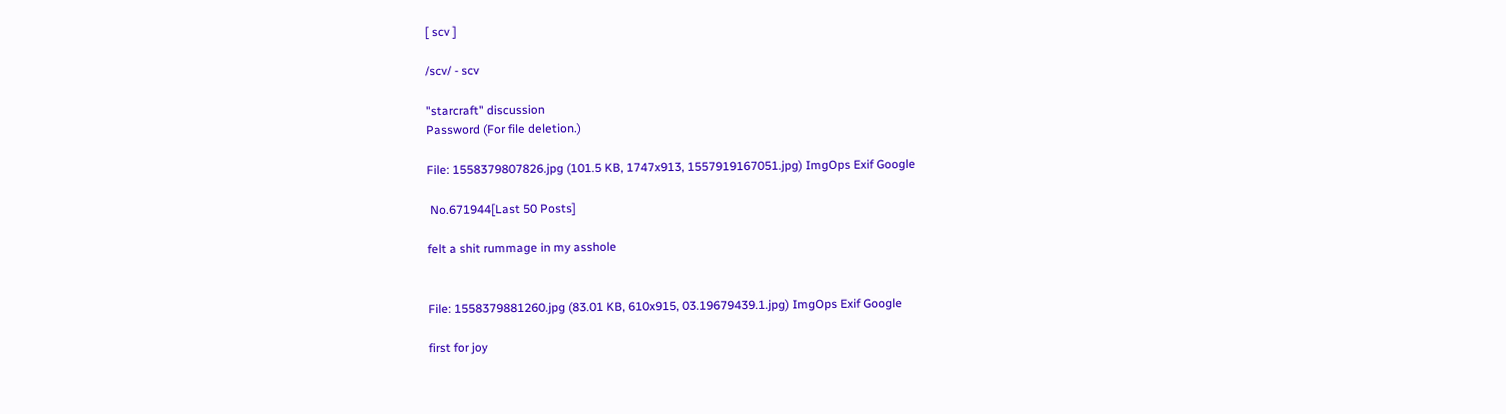[ scv ]

/scv/ - scv

"starcraft" discussion
Password (For file deletion.)

File: 1558379807826.jpg (101.5 KB, 1747x913, 1557919167051.jpg) ImgOps Exif Google

 No.671944[Last 50 Posts]

felt a shit rummage in my asshole


File: 1558379881260.jpg (83.01 KB, 610x915, 03.19679439.1.jpg) ImgOps Exif Google

first for joy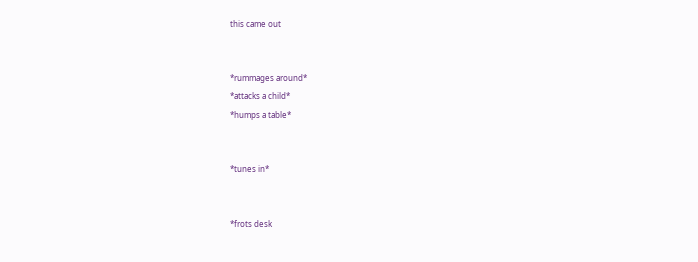this came out


*rummages around*
*attacks a child*
*humps a table*


*tunes in*


*frots desk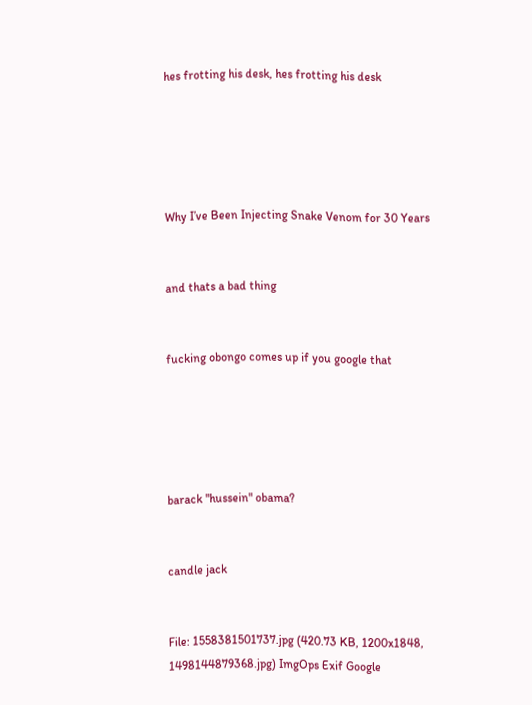hes frotting his desk, hes frotting his desk





Why I’ve Been Injecting Snake Venom for 30 Years


and thats a bad thing


fucking obongo comes up if you google that





barack "hussein" obama?


candle jack


File: 1558381501737.jpg (420.73 KB, 1200x1848, 1498144879368.jpg) ImgOps Exif Google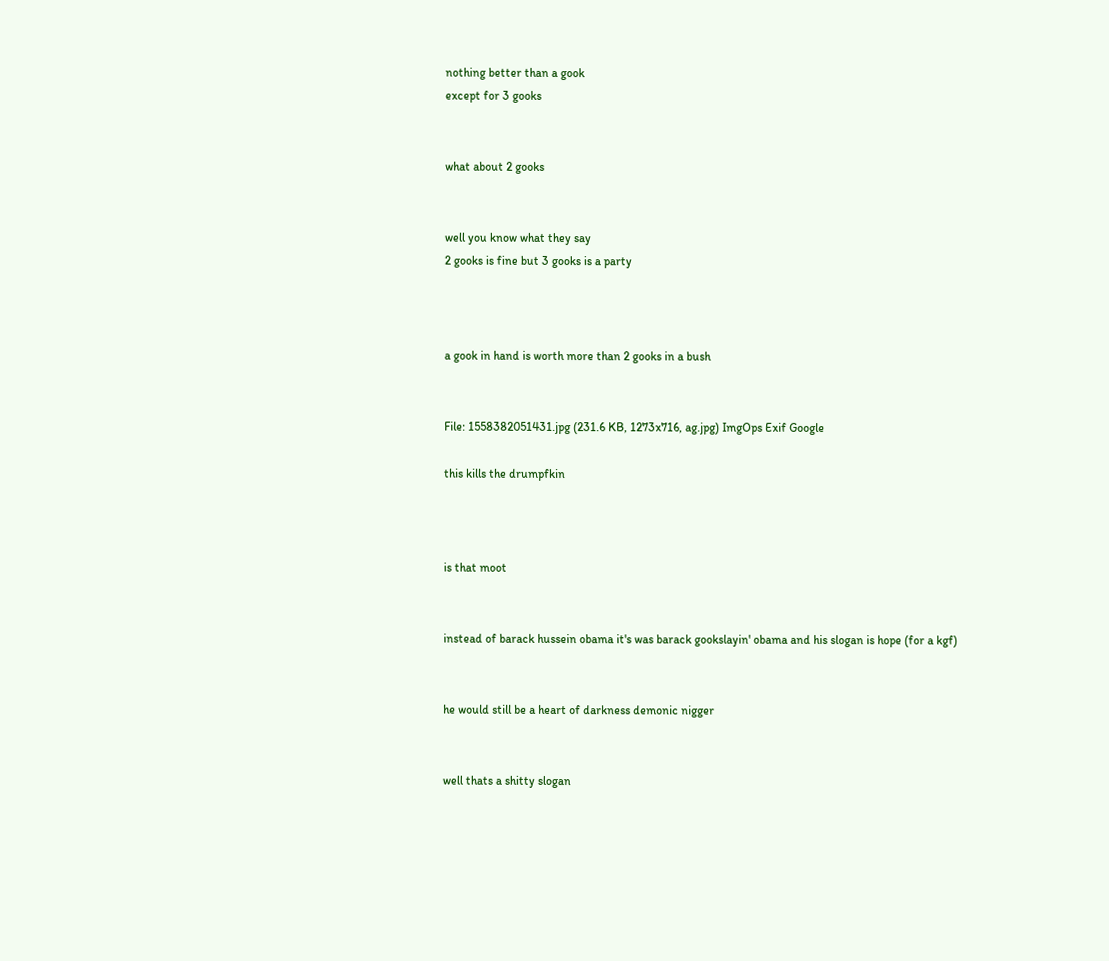nothing better than a gook
except for 3 gooks


what about 2 gooks


well you know what they say
2 gooks is fine but 3 gooks is a party



a gook in hand is worth more than 2 gooks in a bush


File: 1558382051431.jpg (231.6 KB, 1273x716, ag.jpg) ImgOps Exif Google

this kills the drumpfkin



is that moot


instead of barack hussein obama it's was barack gookslayin' obama and his slogan is hope (for a kgf)


he would still be a heart of darkness demonic nigger


well thats a shitty slogan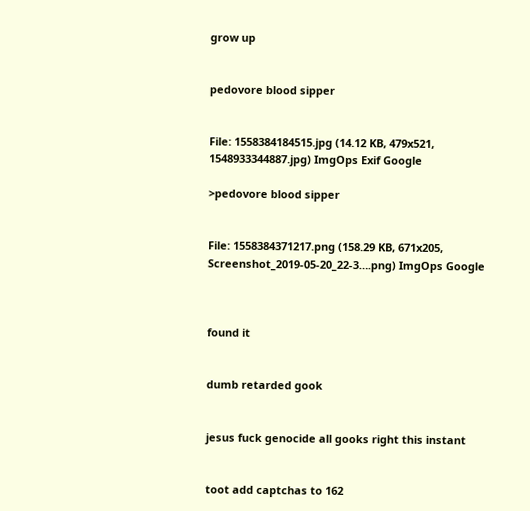grow up


pedovore blood sipper


File: 1558384184515.jpg (14.12 KB, 479x521, 1548933344887.jpg) ImgOps Exif Google

>pedovore blood sipper


File: 1558384371217.png (158.29 KB, 671x205, Screenshot_2019-05-20_22-3….png) ImgOps Google



found it


dumb retarded gook


jesus fuck genocide all gooks right this instant


toot add captchas to 162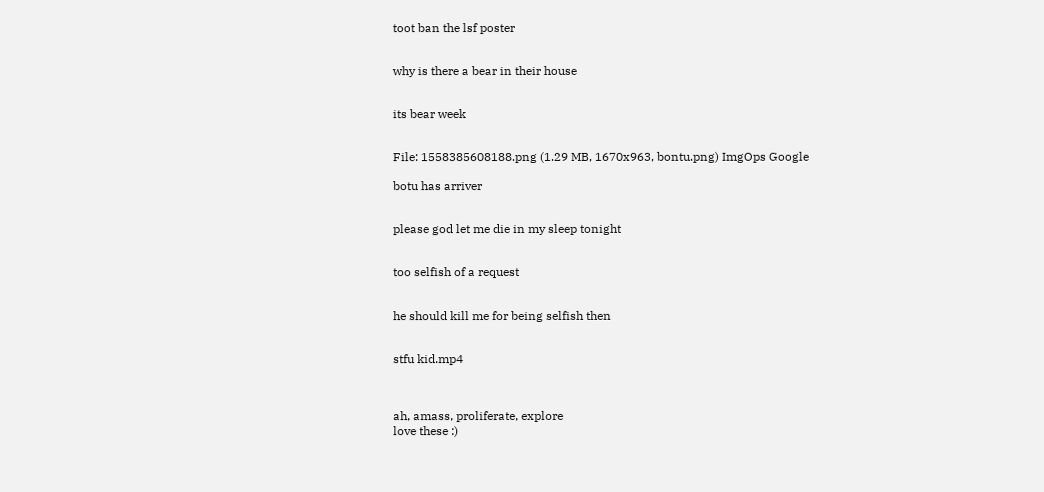toot ban the lsf poster


why is there a bear in their house


its bear week


File: 1558385608188.png (1.29 MB, 1670x963, bontu.png) ImgOps Google

botu has arriver


please god let me die in my sleep tonight


too selfish of a request


he should kill me for being selfish then


stfu kid.mp4



ah, amass, proliferate, explore
love these :)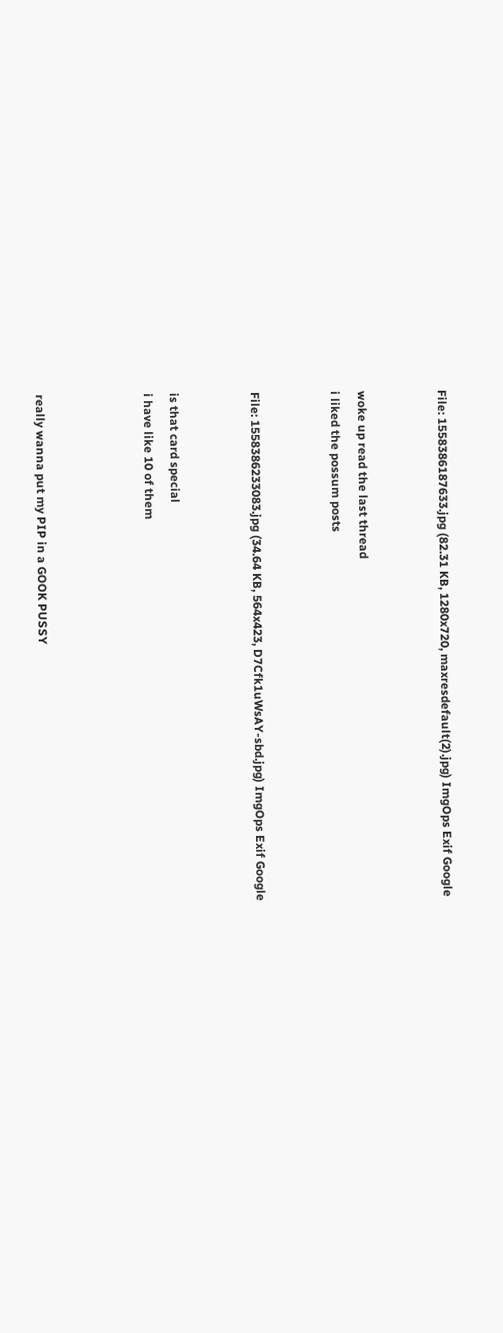File: 1558386187633.jpg (82.31 KB, 1280x720, maxresdefault(2).jpg) ImgOps Exif Google


woke up read the last thread
i liked the possum posts


File: 1558386233083.jpg (34.64 KB, 564x423, D7Cfk1uWsAY-sbd.jpg) ImgOps Exif Google


is that card special
i have like 10 of them



really wanna put my PIP in a GOOK PUSSY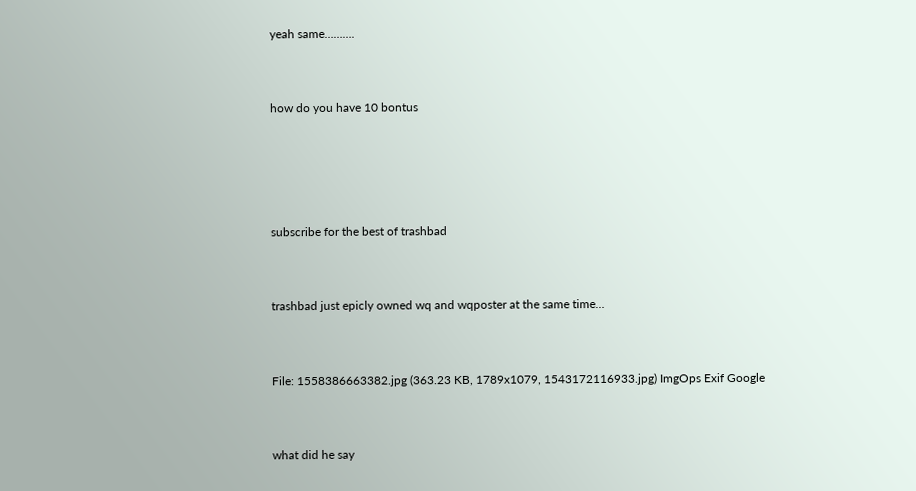yeah same……….


how do you have 10 bontus




subscribe for the best of trashbad


trashbad just epicly owned wq and wqposter at the same time…


File: 1558386663382.jpg (363.23 KB, 1789x1079, 1543172116933.jpg) ImgOps Exif Google


what did he say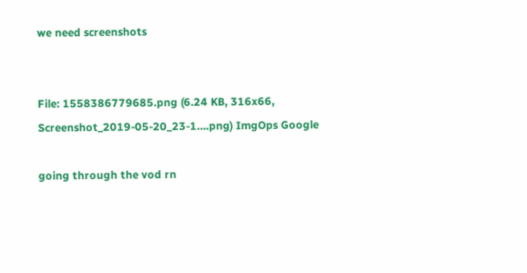we need screenshots


File: 1558386779685.png (6.24 KB, 316x66, Screenshot_2019-05-20_23-1….png) ImgOps Google

going through the vod rn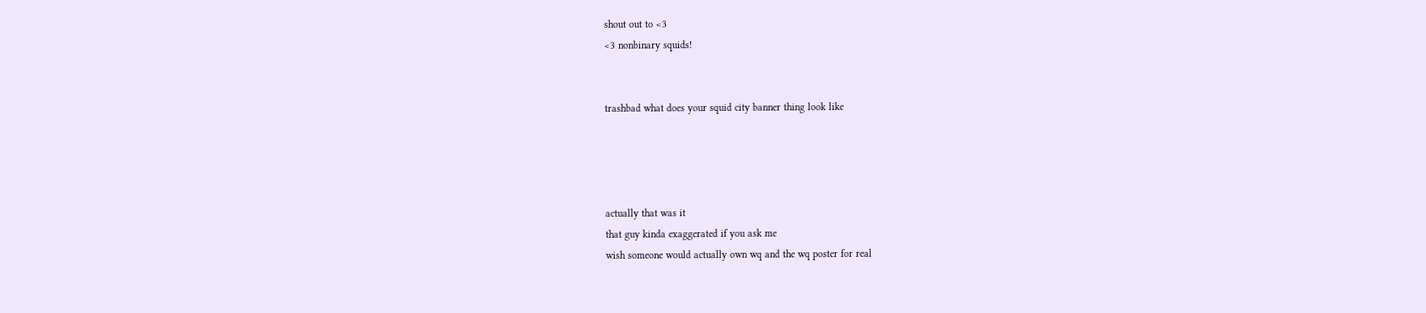shout out to <3
<3 nonbinary squids!


trashbad what does your squid city banner thing look like




actually that was it
that guy kinda exaggerated if you ask me
wish someone would actually own wq and the wq poster for real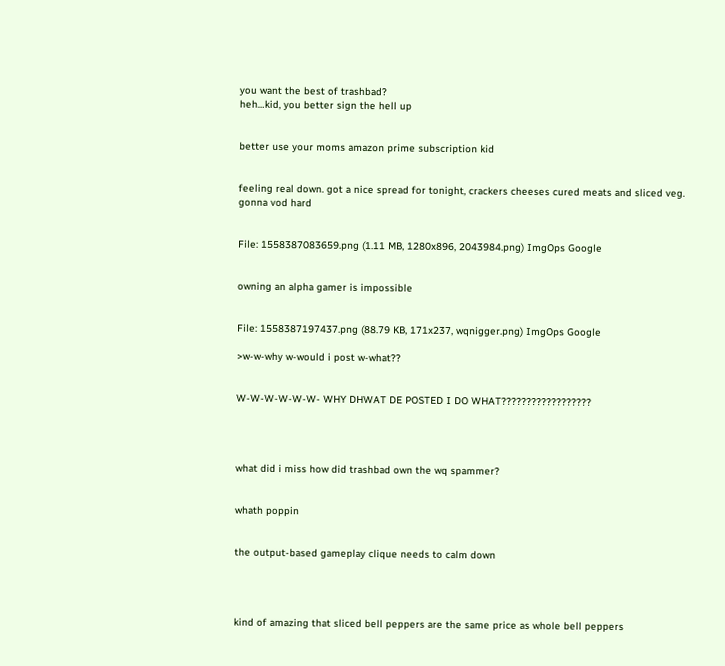you want the best of trashbad?
heh…kid, you better sign the hell up


better use your moms amazon prime subscription kid


feeling real down. got a nice spread for tonight, crackers cheeses cured meats and sliced veg. gonna vod hard


File: 1558387083659.png (1.11 MB, 1280x896, 2043984.png) ImgOps Google


owning an alpha gamer is impossible


File: 1558387197437.png (88.79 KB, 171x237, wqnigger.png) ImgOps Google

>w-w-why w-would i post w-what??


W-W-W-W-W-W- WHY DHWAT DE POSTED I DO WHAT??????????????????




what did i miss how did trashbad own the wq spammer?


whath poppin


the output-based gameplay clique needs to calm down




kind of amazing that sliced bell peppers are the same price as whole bell peppers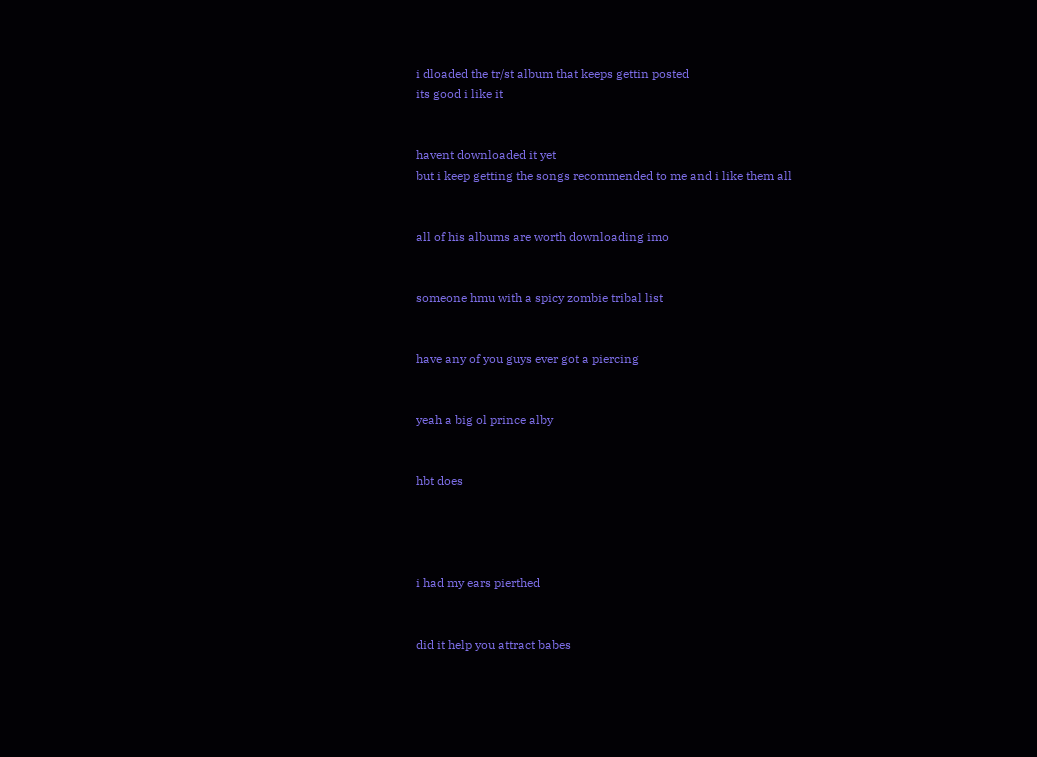i dloaded the tr/st album that keeps gettin posted
its good i like it


havent downloaded it yet
but i keep getting the songs recommended to me and i like them all


all of his albums are worth downloading imo


someone hmu with a spicy zombie tribal list


have any of you guys ever got a piercing


yeah a big ol prince alby


hbt does




i had my ears pierthed


did it help you attract babes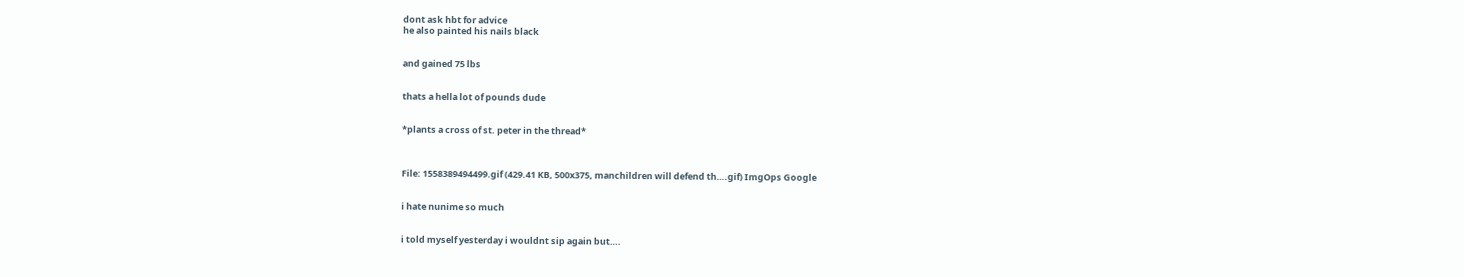dont ask hbt for advice
he also painted his nails black


and gained 75 lbs


thats a hella lot of pounds dude


*plants a cross of st. peter in the thread*



File: 1558389494499.gif (429.41 KB, 500x375, manchildren will defend th….gif) ImgOps Google


i hate nunime so much


i told myself yesterday i wouldnt sip again but….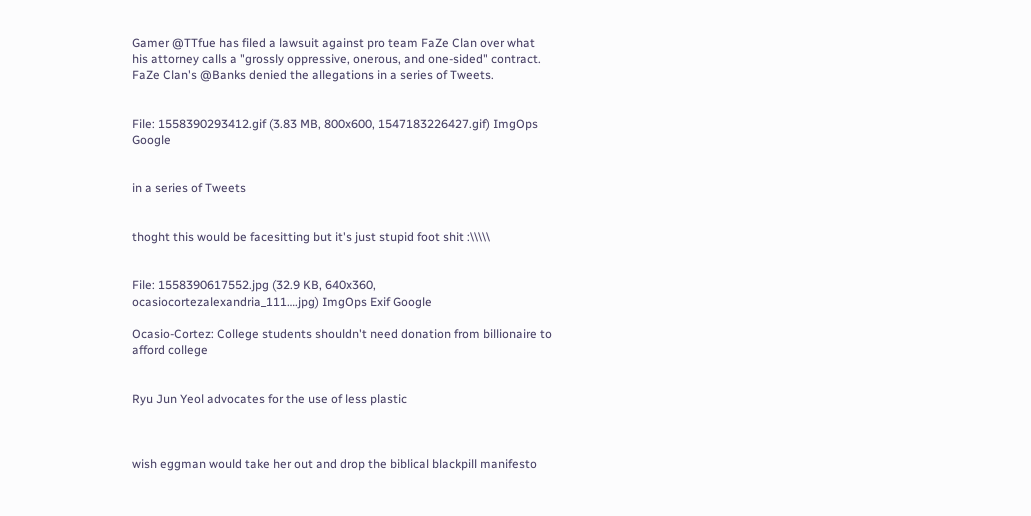Gamer @TTfue has filed a lawsuit against pro team FaZe Clan over what his attorney calls a "grossly oppressive, onerous, and one-sided" contract. FaZe Clan's @Banks denied the allegations in a series of Tweets.


File: 1558390293412.gif (3.83 MB, 800x600, 1547183226427.gif) ImgOps Google


in a series of Tweets


thoght this would be facesitting but it's just stupid foot shit :\\\\\


File: 1558390617552.jpg (32.9 KB, 640x360, ocasiocortezalexandria_111….jpg) ImgOps Exif Google

Ocasio-Cortez: College students shouldn't need donation from billionaire to afford college


Ryu Jun Yeol advocates for the use of less plastic



wish eggman would take her out and drop the biblical blackpill manifesto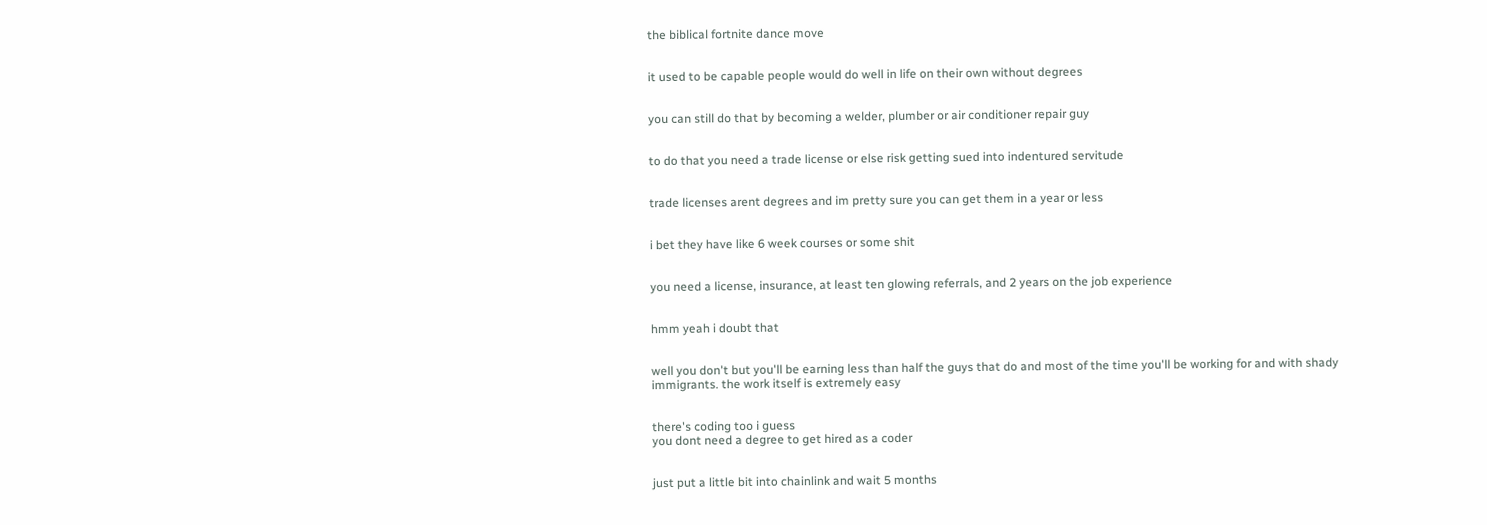the biblical fortnite dance move


it used to be capable people would do well in life on their own without degrees


you can still do that by becoming a welder, plumber or air conditioner repair guy


to do that you need a trade license or else risk getting sued into indentured servitude


trade licenses arent degrees and im pretty sure you can get them in a year or less


i bet they have like 6 week courses or some shit


you need a license, insurance, at least ten glowing referrals, and 2 years on the job experience


hmm yeah i doubt that


well you don't but you'll be earning less than half the guys that do and most of the time you'll be working for and with shady immigrants. the work itself is extremely easy


there's coding too i guess
you dont need a degree to get hired as a coder


just put a little bit into chainlink and wait 5 months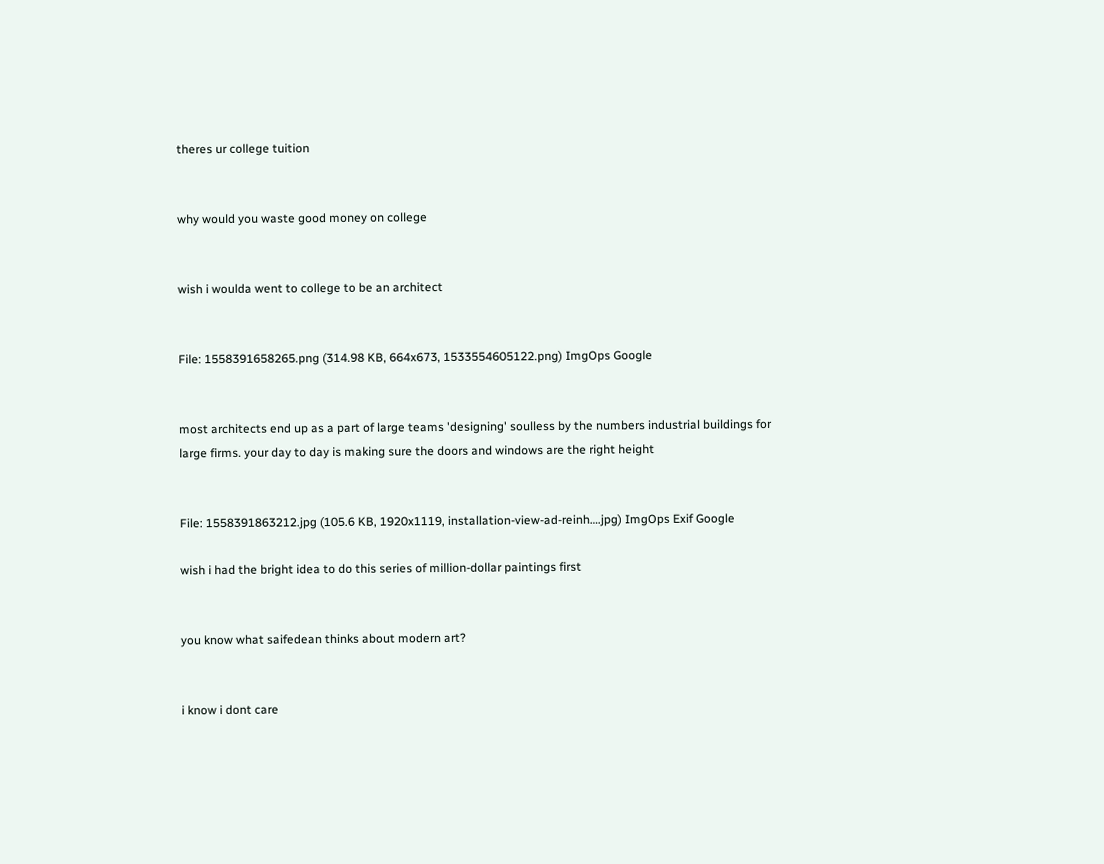theres ur college tuition


why would you waste good money on college


wish i woulda went to college to be an architect


File: 1558391658265.png (314.98 KB, 664x673, 1533554605122.png) ImgOps Google


most architects end up as a part of large teams 'designing' soulless by the numbers industrial buildings for large firms. your day to day is making sure the doors and windows are the right height


File: 1558391863212.jpg (105.6 KB, 1920x1119, installation-view-ad-reinh….jpg) ImgOps Exif Google

wish i had the bright idea to do this series of million-dollar paintings first


you know what saifedean thinks about modern art?


i know i dont care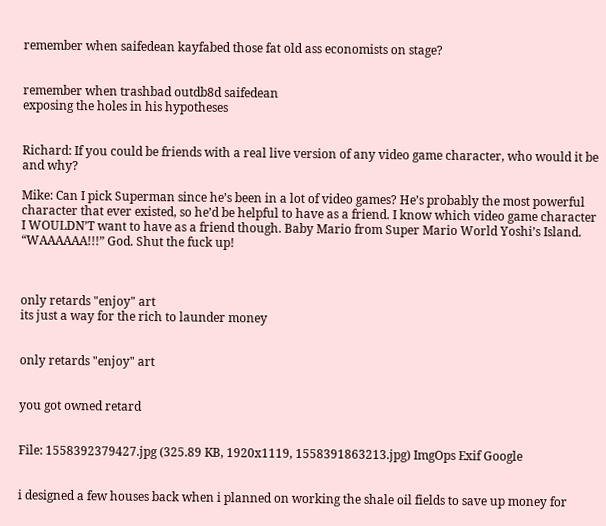remember when saifedean kayfabed those fat old ass economists on stage?


remember when trashbad outdb8d saifedean
exposing the holes in his hypotheses


Richard: If you could be friends with a real live version of any video game character, who would it be and why?

Mike: Can I pick Superman since he’s been in a lot of video games? He’s probably the most powerful character that ever existed, so he’d be helpful to have as a friend. I know which video game character I WOULDN’T want to have as a friend though. Baby Mario from Super Mario World Yoshi’s Island. “WAAAAAA!!!” God. Shut the fuck up!



only retards "enjoy" art
its just a way for the rich to launder money


only retards "enjoy" art


you got owned retard


File: 1558392379427.jpg (325.89 KB, 1920x1119, 1558391863213.jpg) ImgOps Exif Google


i designed a few houses back when i planned on working the shale oil fields to save up money for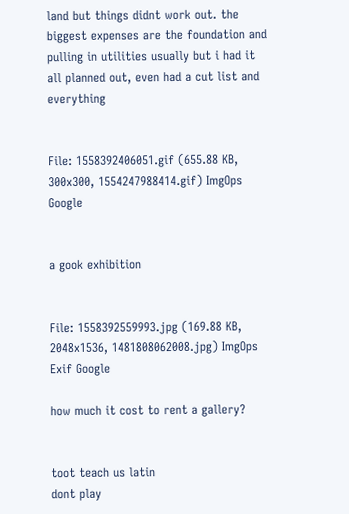land but things didnt work out. the biggest expenses are the foundation and pulling in utilities usually but i had it all planned out, even had a cut list and everything


File: 1558392406051.gif (655.88 KB, 300x300, 1554247988414.gif) ImgOps Google


a gook exhibition


File: 1558392559993.jpg (169.88 KB, 2048x1536, 1481808062008.jpg) ImgOps Exif Google

how much it cost to rent a gallery?


toot teach us latin
dont play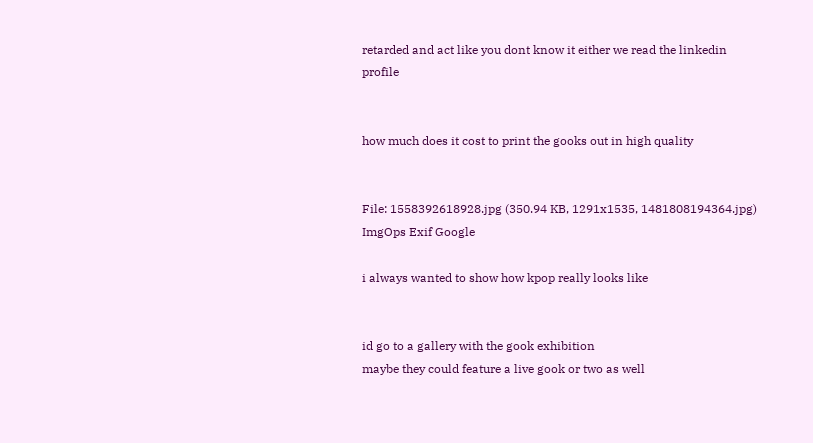retarded and act like you dont know it either we read the linkedin profile


how much does it cost to print the gooks out in high quality


File: 1558392618928.jpg (350.94 KB, 1291x1535, 1481808194364.jpg) ImgOps Exif Google

i always wanted to show how kpop really looks like


id go to a gallery with the gook exhibition
maybe they could feature a live gook or two as well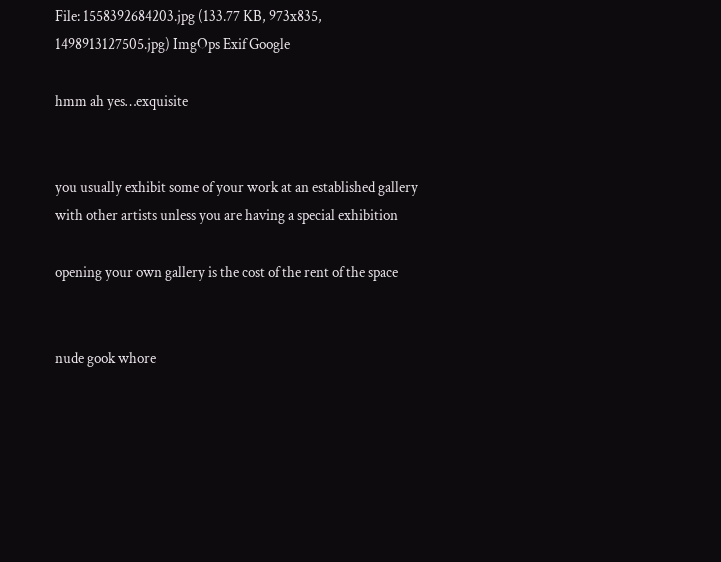File: 1558392684203.jpg (133.77 KB, 973x835, 1498913127505.jpg) ImgOps Exif Google

hmm ah yes…exquisite


you usually exhibit some of your work at an established gallery with other artists unless you are having a special exhibition

opening your own gallery is the cost of the rent of the space


nude gook whore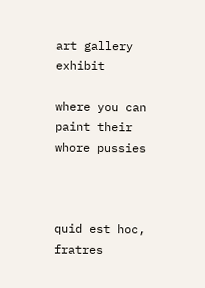art gallery exhibit

where you can paint their whore pussies



quid est hoc, fratres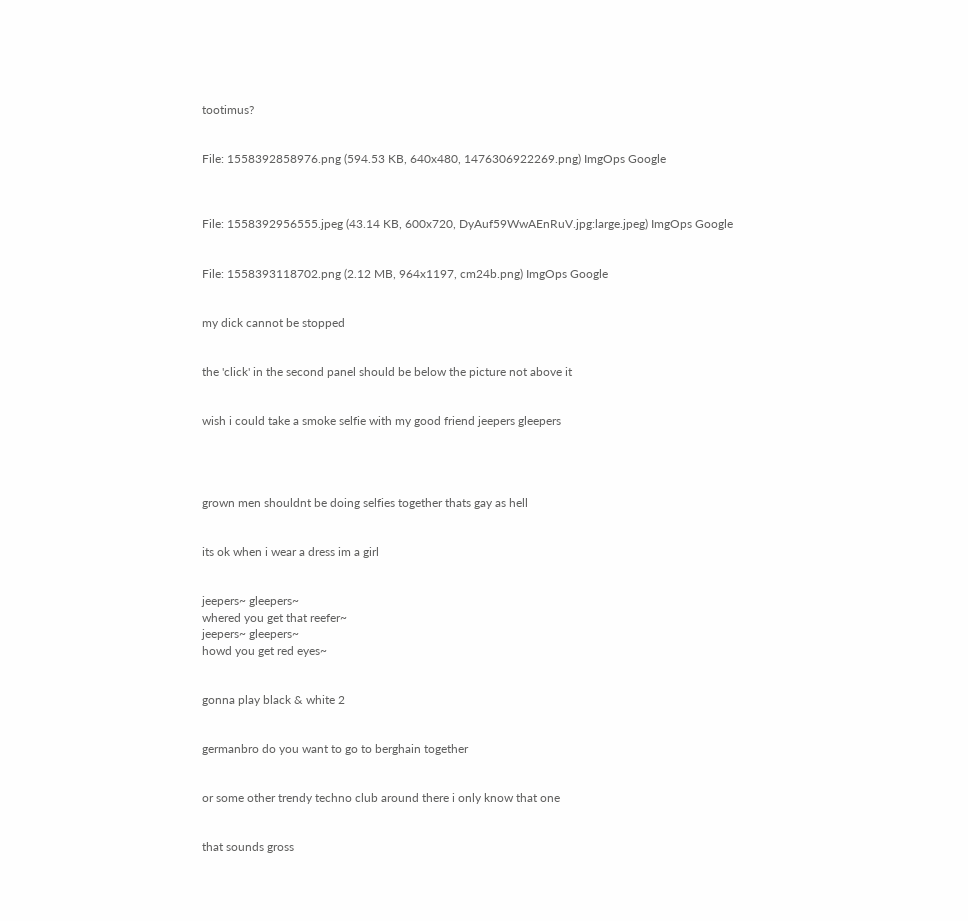tootimus?


File: 1558392858976.png (594.53 KB, 640x480, 1476306922269.png) ImgOps Google



File: 1558392956555.jpeg (43.14 KB, 600x720, DyAuf59WwAEnRuV.jpg:large.jpeg) ImgOps Google


File: 1558393118702.png (2.12 MB, 964x1197, cm24b.png) ImgOps Google


my dick cannot be stopped


the 'click' in the second panel should be below the picture not above it


wish i could take a smoke selfie with my good friend jeepers gleepers




grown men shouldnt be doing selfies together thats gay as hell


its ok when i wear a dress im a girl


jeepers~ gleepers~
whered you get that reefer~
jeepers~ gleepers~
howd you get red eyes~


gonna play black & white 2


germanbro do you want to go to berghain together


or some other trendy techno club around there i only know that one


that sounds gross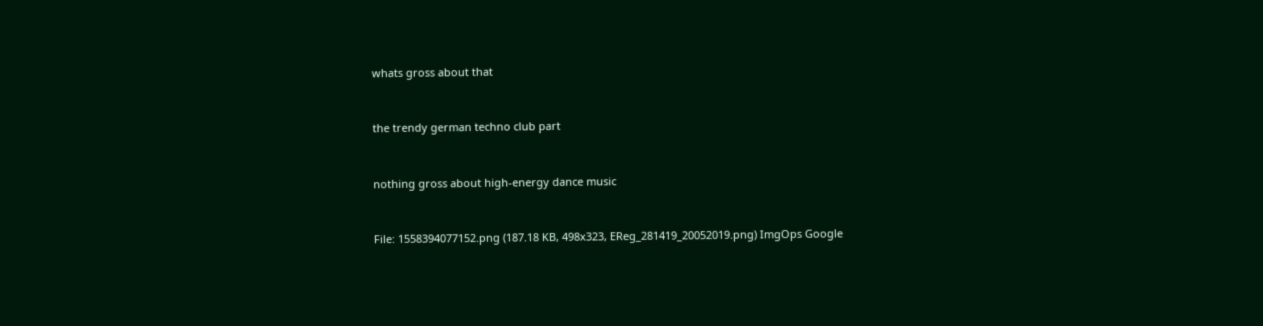whats gross about that


the trendy german techno club part


nothing gross about high-energy dance music


File: 1558394077152.png (187.18 KB, 498x323, EReg_281419_20052019.png) ImgOps Google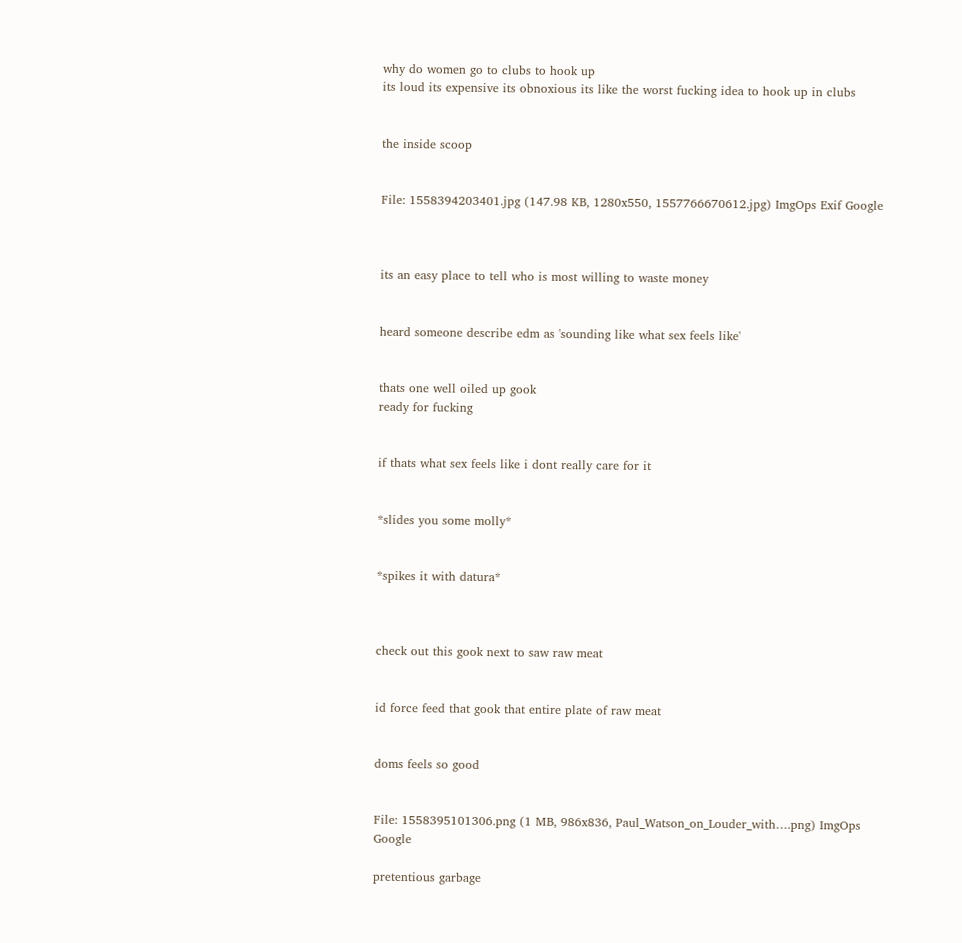why do women go to clubs to hook up
its loud its expensive its obnoxious its like the worst fucking idea to hook up in clubs


the inside scoop


File: 1558394203401.jpg (147.98 KB, 1280x550, 1557766670612.jpg) ImgOps Exif Google



its an easy place to tell who is most willing to waste money


heard someone describe edm as 'sounding like what sex feels like'


thats one well oiled up gook
ready for fucking


if thats what sex feels like i dont really care for it


*slides you some molly*


*spikes it with datura*



check out this gook next to saw raw meat


id force feed that gook that entire plate of raw meat


doms feels so good


File: 1558395101306.png (1 MB, 986x836, Paul_Watson_on_Louder_with….png) ImgOps Google

pretentious garbage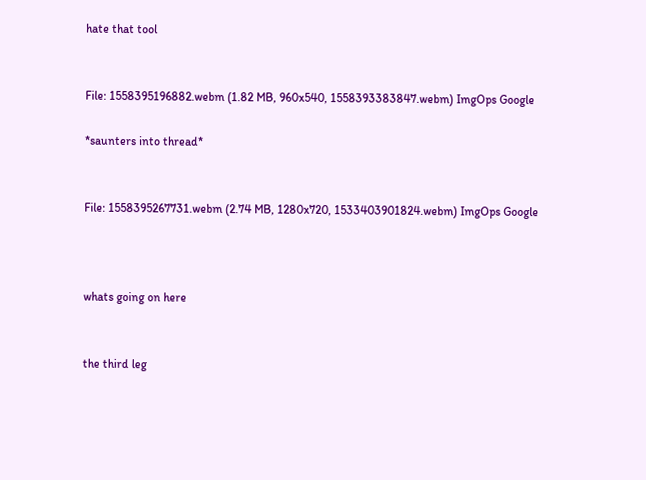hate that tool


File: 1558395196882.webm (1.82 MB, 960x540, 1558393383847.webm) ImgOps Google

*saunters into thread*


File: 1558395267731.webm (2.74 MB, 1280x720, 1533403901824.webm) ImgOps Google



whats going on here


the third leg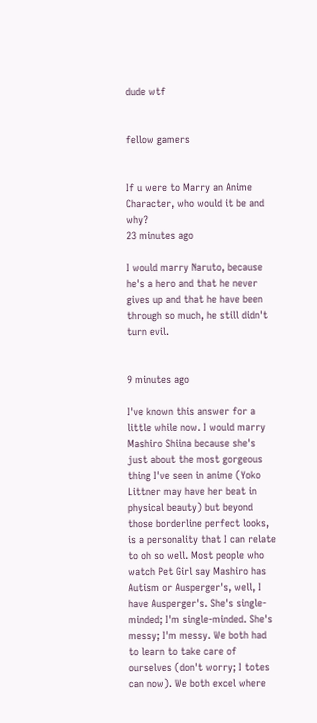dude wtf


fellow gamers


If u were to Marry an Anime Character, who would it be and why?
23 minutes ago

I would marry Naruto, because he's a hero and that he never gives up and that he have been through so much, he still didn't turn evil.


9 minutes ago

I've known this answer for a little while now. I would marry Mashiro Shiina because she's just about the most gorgeous thing I've seen in anime (Yoko Littner may have her beat in physical beauty) but beyond those borderline perfect looks, is a personality that I can relate to oh so well. Most people who watch Pet Girl say Mashiro has Autism or Ausperger's, well, I have Ausperger's. She's single-minded; I'm single-minded. She's messy; I'm messy. We both had to learn to take care of ourselves (don't worry; I totes can now). We both excel where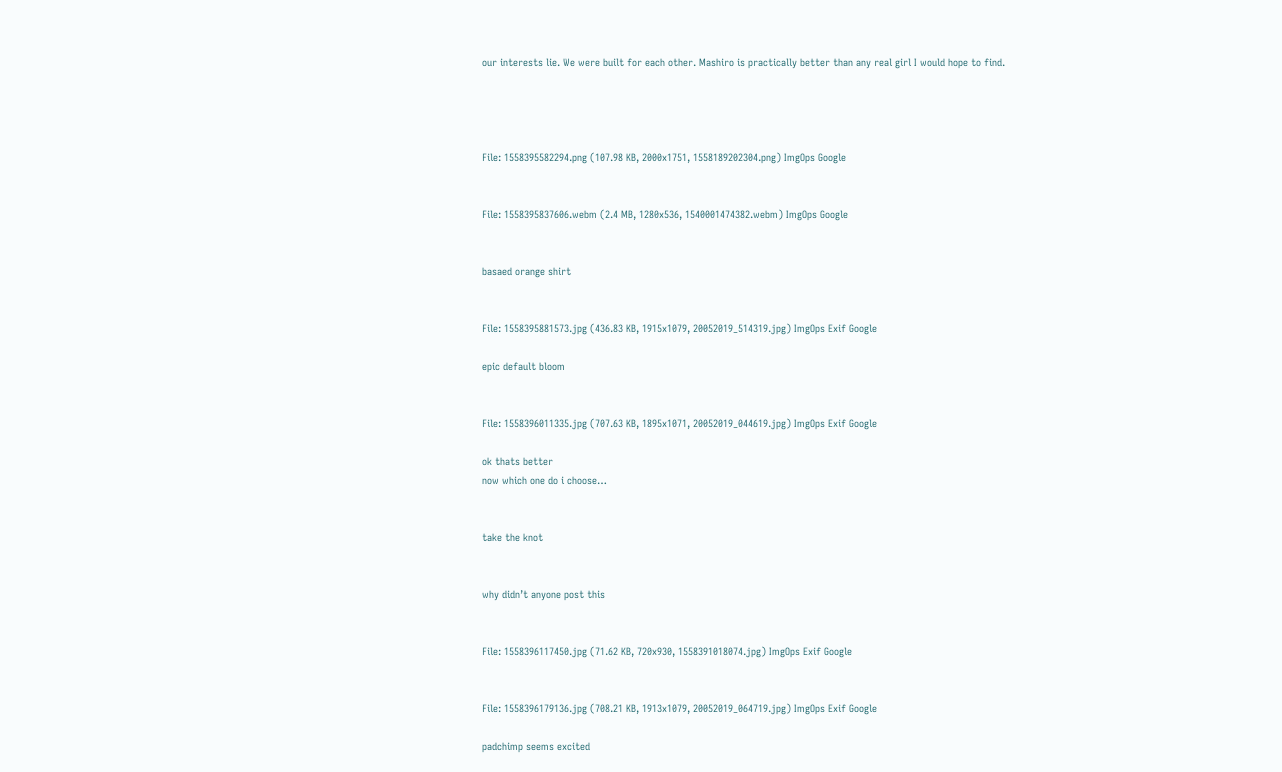our interests lie. We were built for each other. Mashiro is practically better than any real girl I would hope to find.




File: 1558395582294.png (107.98 KB, 2000x1751, 1558189202304.png) ImgOps Google


File: 1558395837606.webm (2.4 MB, 1280x536, 1540001474382.webm) ImgOps Google


basaed orange shirt


File: 1558395881573.jpg (436.83 KB, 1915x1079, 20052019_514319.jpg) ImgOps Exif Google

epic default bloom


File: 1558396011335.jpg (707.63 KB, 1895x1071, 20052019_044619.jpg) ImgOps Exif Google

ok thats better
now which one do i choose…


take the knot


why didn’t anyone post this


File: 1558396117450.jpg (71.62 KB, 720x930, 1558391018074.jpg) ImgOps Exif Google


File: 1558396179136.jpg (708.21 KB, 1913x1079, 20052019_064719.jpg) ImgOps Exif Google

padchimp seems excited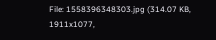File: 1558396348303.jpg (314.07 KB, 1911x1077,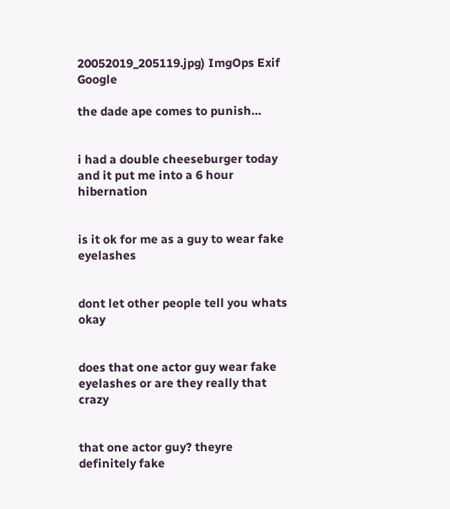20052019_205119.jpg) ImgOps Exif Google

the dade ape comes to punish…


i had a double cheeseburger today and it put me into a 6 hour hibernation


is it ok for me as a guy to wear fake eyelashes


dont let other people tell you whats okay


does that one actor guy wear fake eyelashes or are they really that crazy


that one actor guy? theyre definitely fake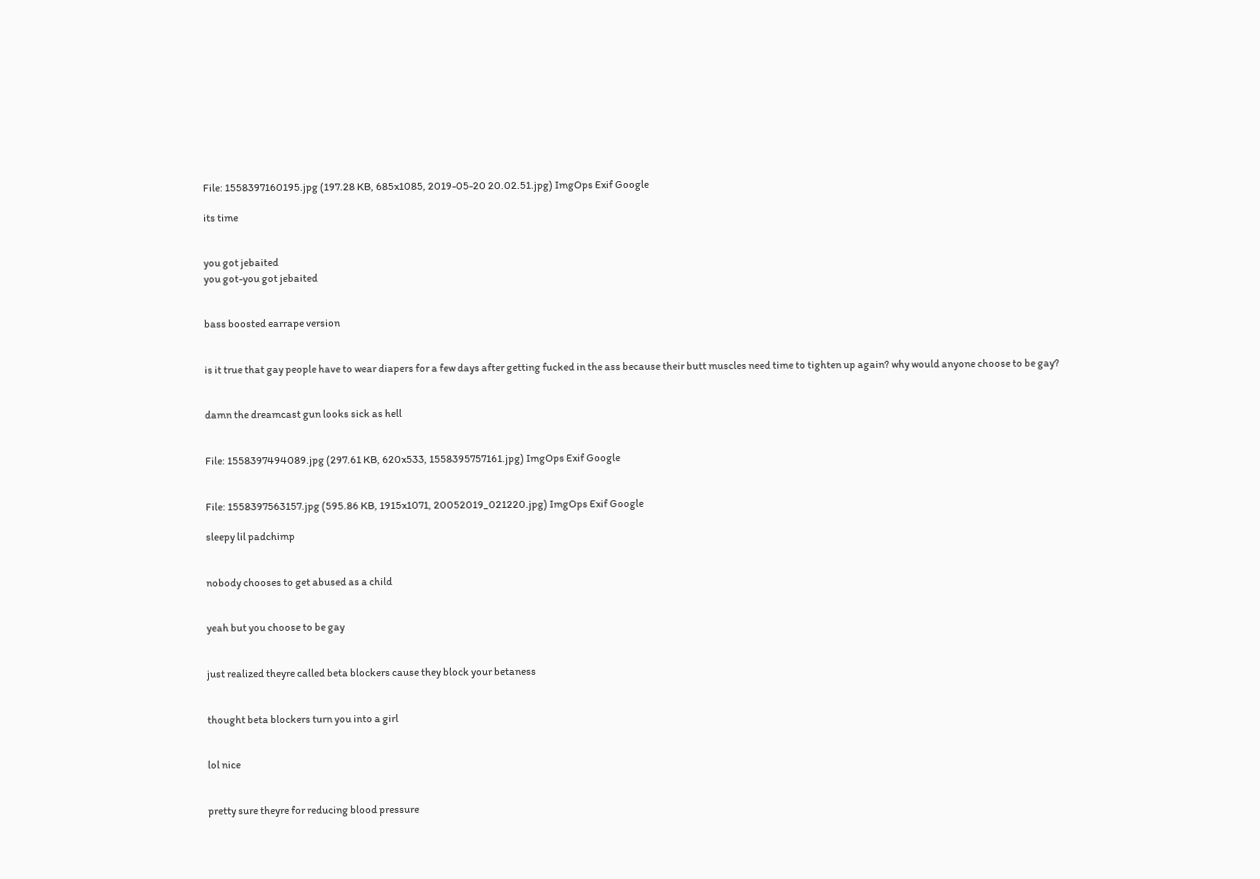File: 1558397160195.jpg (197.28 KB, 685x1085, 2019-05-20 20.02.51.jpg) ImgOps Exif Google

its time


you got jebaited
you got-you got jebaited


bass boosted earrape version


is it true that gay people have to wear diapers for a few days after getting fucked in the ass because their butt muscles need time to tighten up again? why would anyone choose to be gay?


damn the dreamcast gun looks sick as hell


File: 1558397494089.jpg (297.61 KB, 620x533, 1558395757161.jpg) ImgOps Exif Google


File: 1558397563157.jpg (595.86 KB, 1915x1071, 20052019_021220.jpg) ImgOps Exif Google

sleepy lil padchimp


nobody chooses to get abused as a child


yeah but you choose to be gay


just realized theyre called beta blockers cause they block your betaness


thought beta blockers turn you into a girl


lol nice


pretty sure theyre for reducing blood pressure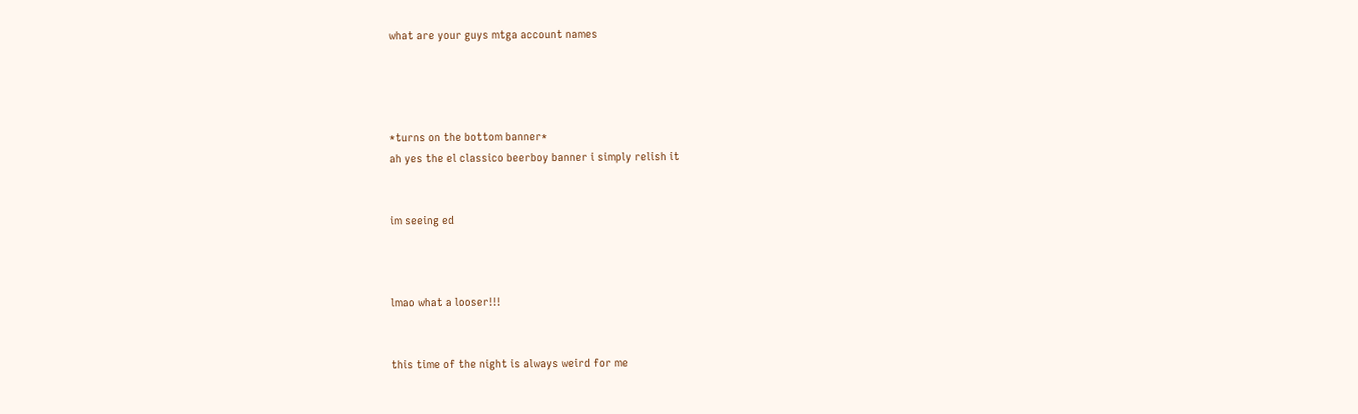what are your guys mtga account names




*turns on the bottom banner*
ah yes the el classico beerboy banner i simply relish it


im seeing ed



lmao what a looser!!!


this time of the night is always weird for me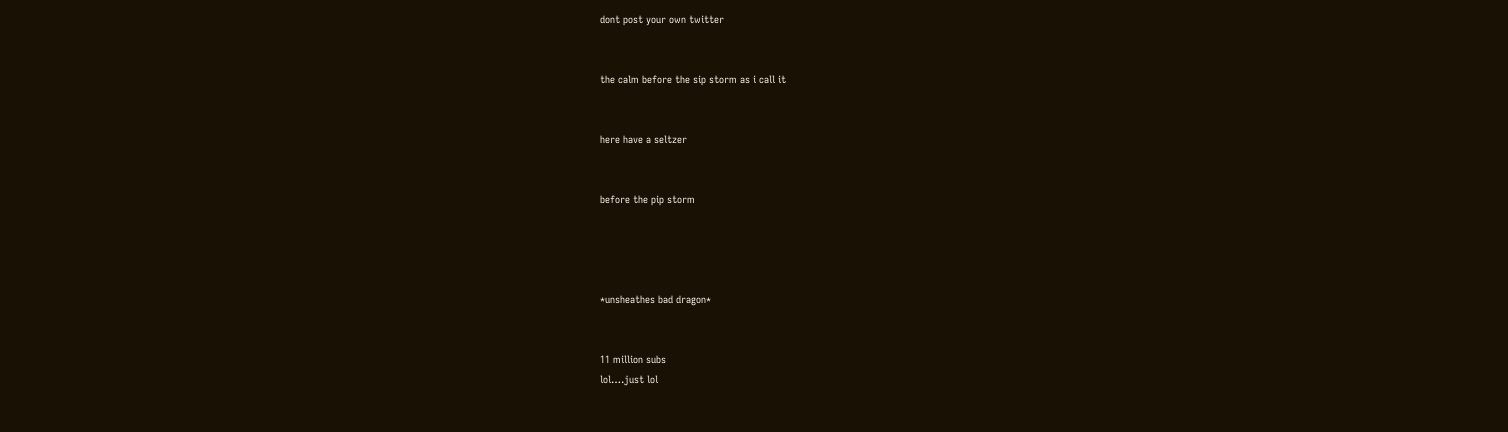dont post your own twitter


the calm before the sip storm as i call it


here have a seltzer


before the pip storm




*unsheathes bad dragon*


11 million subs
lol….just lol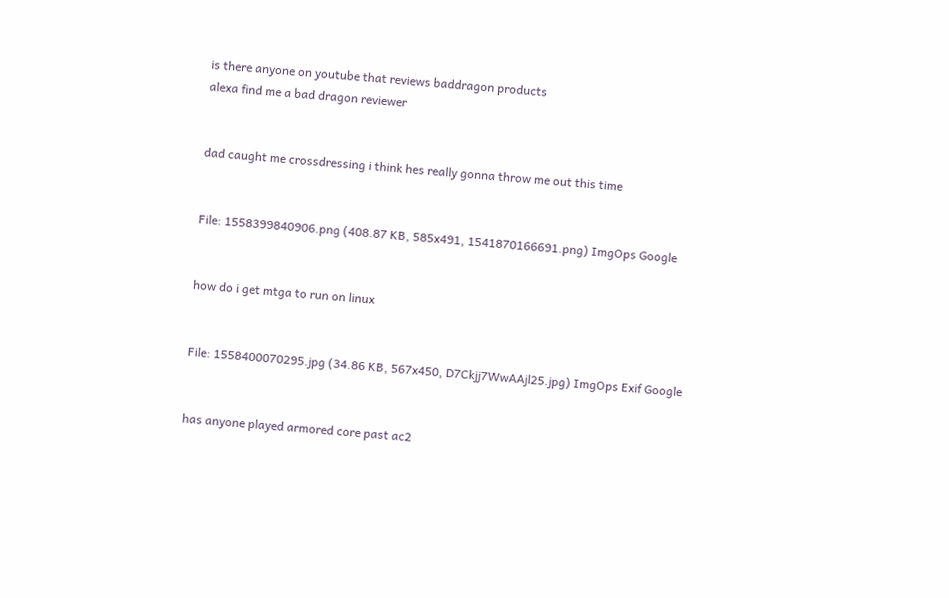is there anyone on youtube that reviews baddragon products
alexa find me a bad dragon reviewer


dad caught me crossdressing i think hes really gonna throw me out this time


File: 1558399840906.png (408.87 KB, 585x491, 1541870166691.png) ImgOps Google


how do i get mtga to run on linux


File: 1558400070295.jpg (34.86 KB, 567x450, D7Ckjj7WwAAjl25.jpg) ImgOps Exif Google


has anyone played armored core past ac2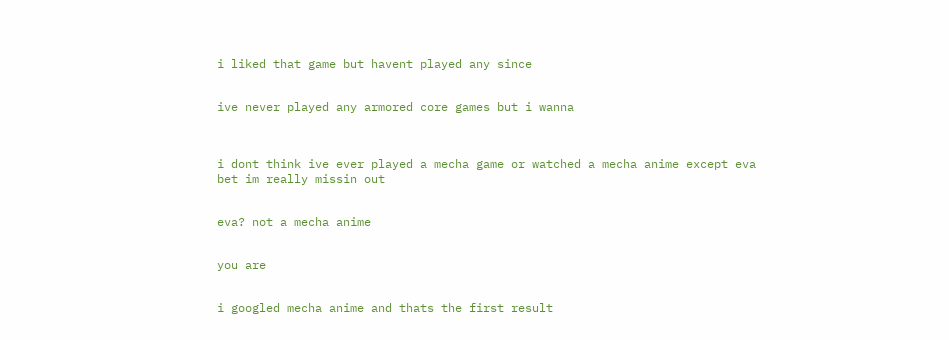i liked that game but havent played any since


ive never played any armored core games but i wanna



i dont think ive ever played a mecha game or watched a mecha anime except eva
bet im really missin out


eva? not a mecha anime


you are


i googled mecha anime and thats the first result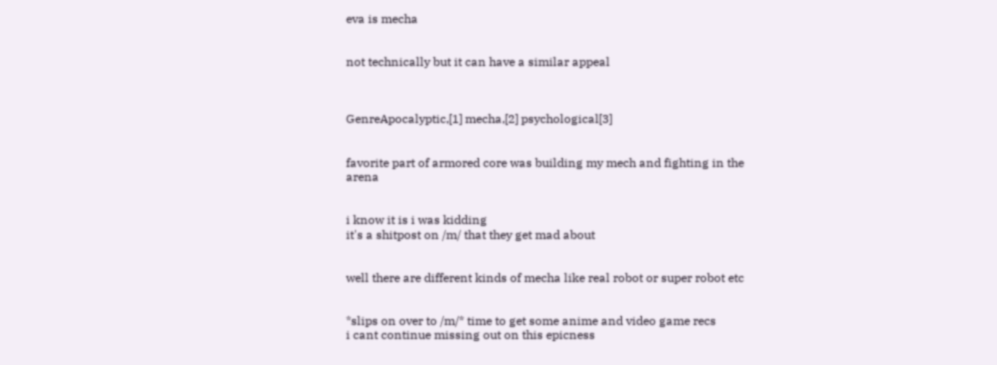eva is mecha


not technically but it can have a similar appeal



GenreApocalyptic,[1] mecha,[2] psychological[3]


favorite part of armored core was building my mech and fighting in the arena


i know it is i was kidding
it's a shitpost on /m/ that they get mad about


well there are different kinds of mecha like real robot or super robot etc


*slips on over to /m/* time to get some anime and video game recs
i cant continue missing out on this epicness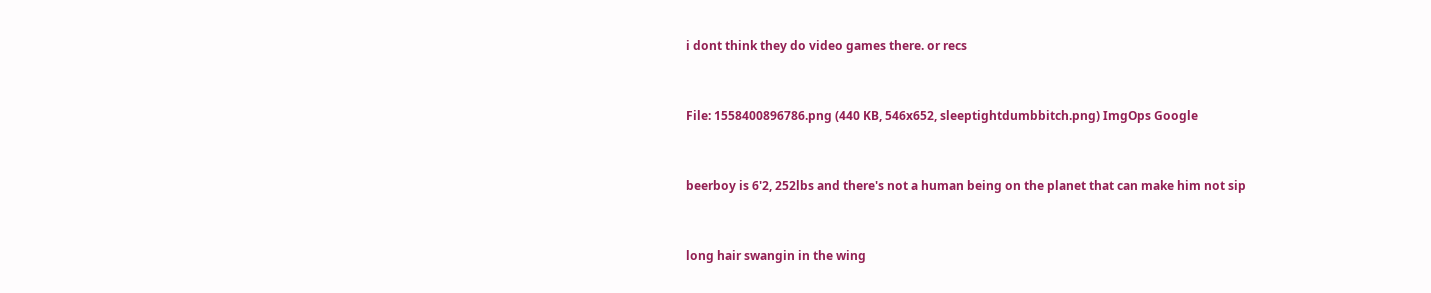i dont think they do video games there. or recs


File: 1558400896786.png (440 KB, 546x652, sleeptightdumbbitch.png) ImgOps Google


beerboy is 6'2, 252lbs and there's not a human being on the planet that can make him not sip


long hair swangin in the wing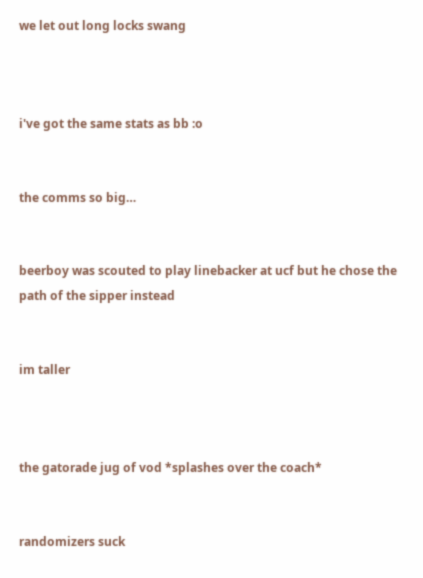we let out long locks swang



i've got the same stats as bb :o


the comms so big…


beerboy was scouted to play linebacker at ucf but he chose the path of the sipper instead


im taller



the gatorade jug of vod *splashes over the coach*


randomizers suck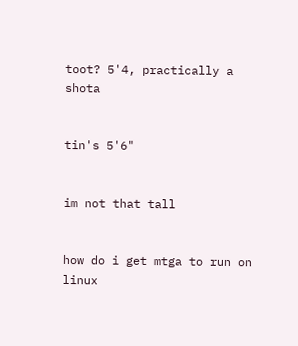toot? 5'4, practically a shota


tin's 5'6"


im not that tall


how do i get mtga to run on linux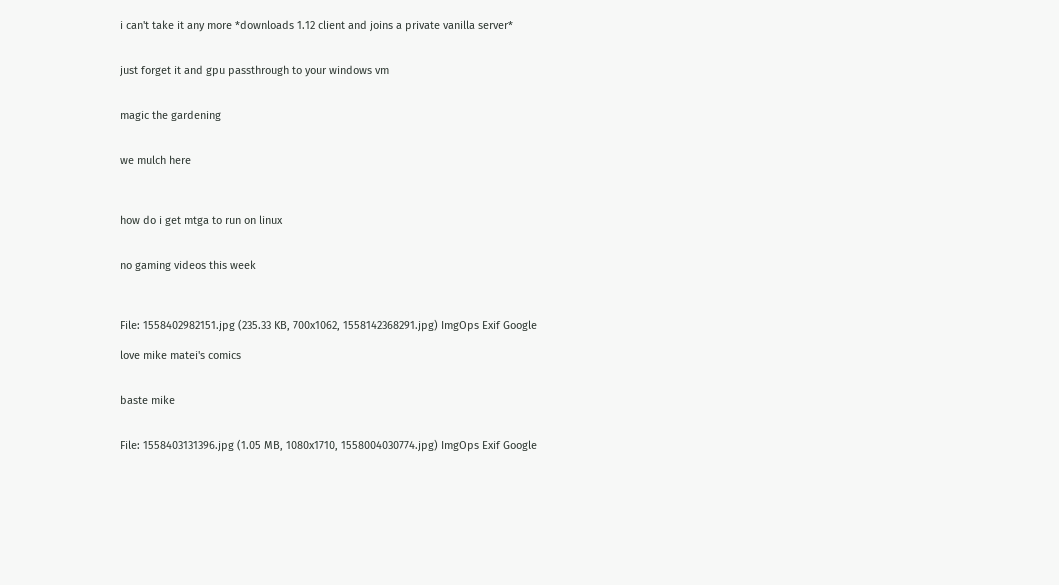i can't take it any more *downloads 1.12 client and joins a private vanilla server*


just forget it and gpu passthrough to your windows vm


magic the gardening


we mulch here



how do i get mtga to run on linux


no gaming videos this week



File: 1558402982151.jpg (235.33 KB, 700x1062, 1558142368291.jpg) ImgOps Exif Google

love mike matei's comics


baste mike


File: 1558403131396.jpg (1.05 MB, 1080x1710, 1558004030774.jpg) ImgOps Exif Google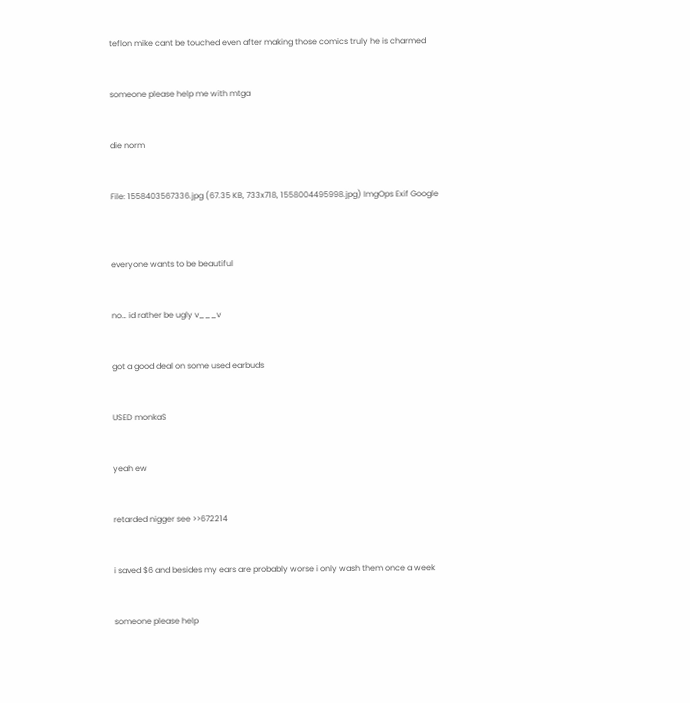teflon mike cant be touched even after making those comics truly he is charmed


someone please help me with mtga


die norm


File: 1558403567336.jpg (67.35 KB, 733x718, 1558004495998.jpg) ImgOps Exif Google



everyone wants to be beautiful


no… id rather be ugly v___v


got a good deal on some used earbuds


USED monkaS


yeah ew


retarded nigger see >>672214


i saved $6 and besides my ears are probably worse i only wash them once a week


someone please help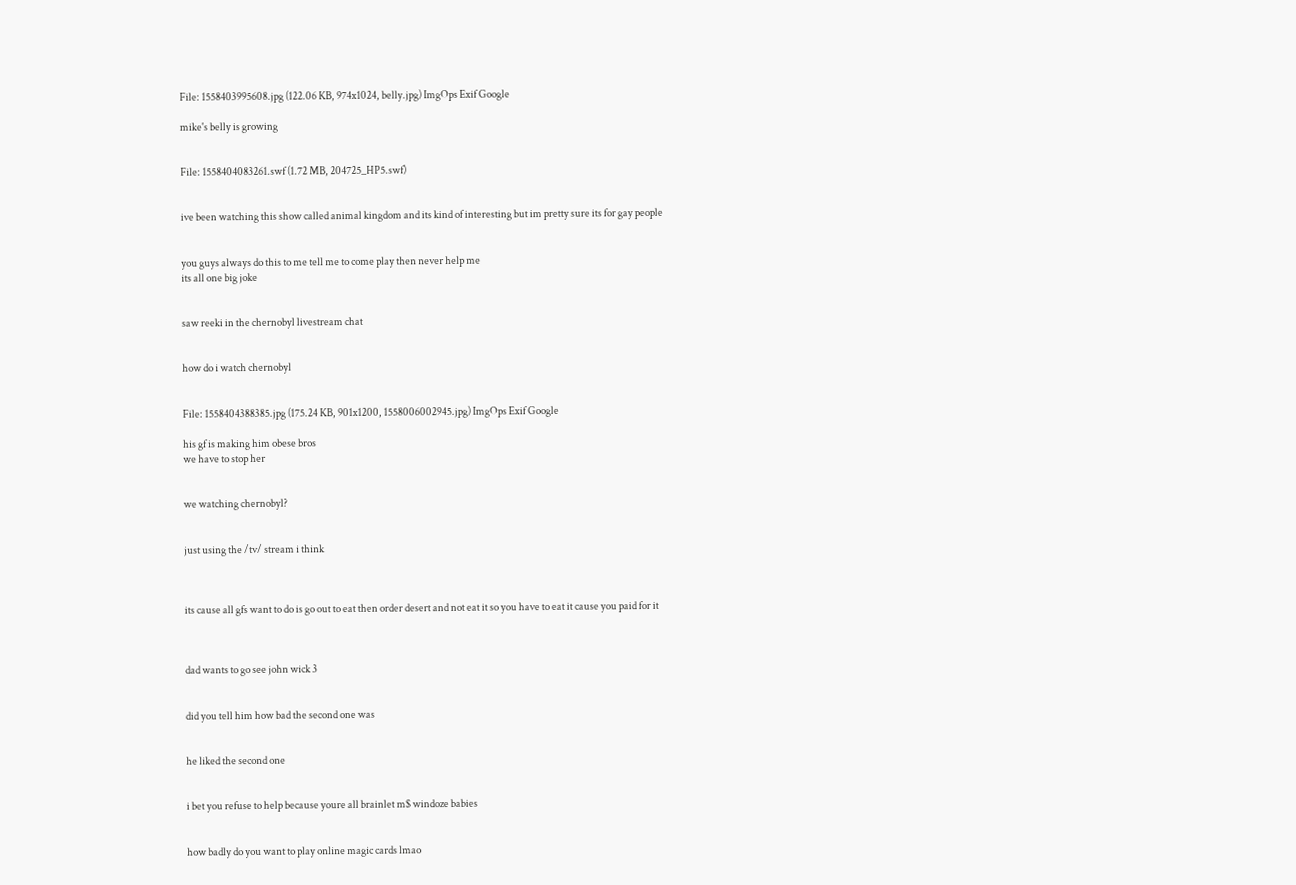File: 1558403995608.jpg (122.06 KB, 974x1024, belly.jpg) ImgOps Exif Google

mike's belly is growing


File: 1558404083261.swf (1.72 MB, 204725_HP5.swf)


ive been watching this show called animal kingdom and its kind of interesting but im pretty sure its for gay people


you guys always do this to me tell me to come play then never help me
its all one big joke


saw reeki in the chernobyl livestream chat


how do i watch chernobyl


File: 1558404388385.jpg (175.24 KB, 901x1200, 1558006002945.jpg) ImgOps Exif Google

his gf is making him obese bros
we have to stop her


we watching chernobyl?


just using the /tv/ stream i think



its cause all gfs want to do is go out to eat then order desert and not eat it so you have to eat it cause you paid for it



dad wants to go see john wick 3


did you tell him how bad the second one was


he liked the second one


i bet you refuse to help because youre all brainlet m$ windoze babies


how badly do you want to play online magic cards lmao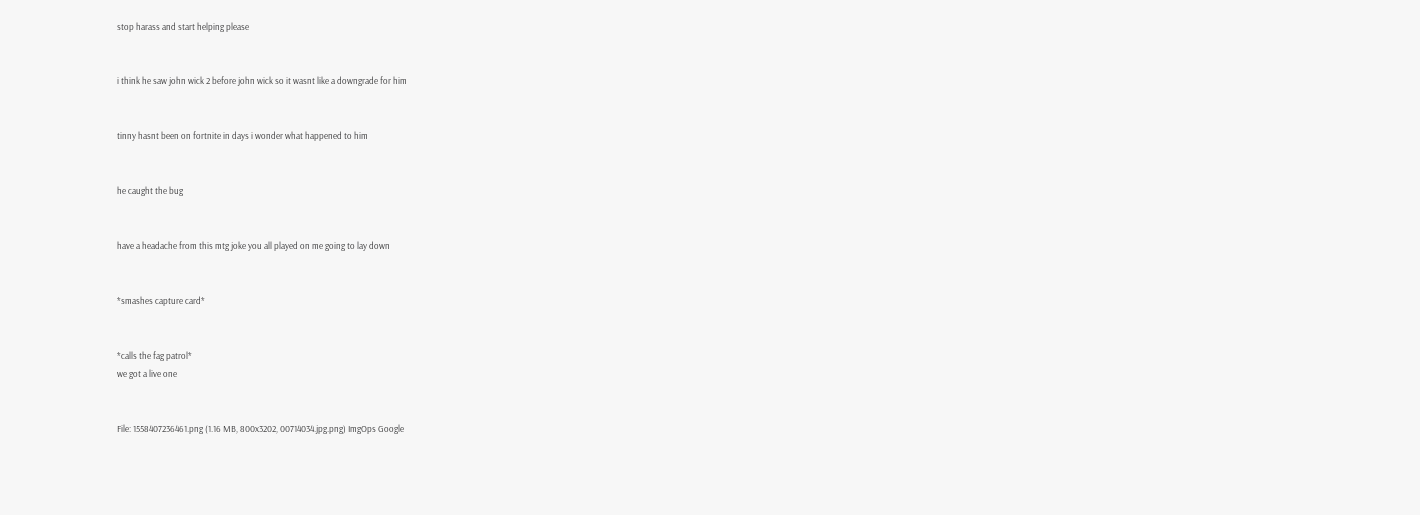stop harass and start helping please


i think he saw john wick 2 before john wick so it wasnt like a downgrade for him


tinny hasnt been on fortnite in days i wonder what happened to him


he caught the bug


have a headache from this mtg joke you all played on me going to lay down


*smashes capture card*


*calls the fag patrol*
we got a live one


File: 1558407236461.png (1.16 MB, 800x3202, 00714034.jpg.png) ImgOps Google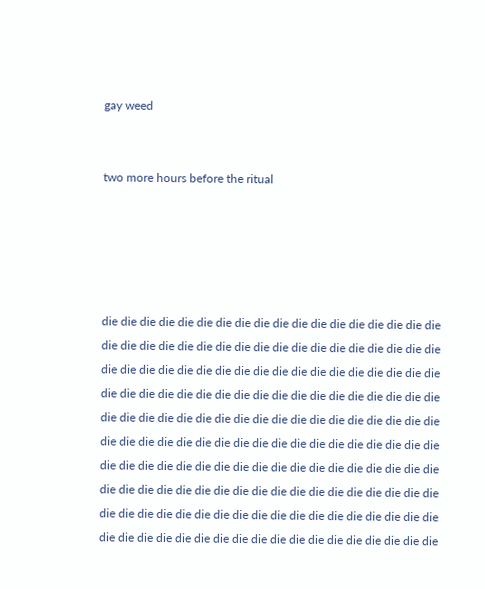gay weed


two more hours before the ritual





die die die die die die die die die die die die die die die die die die die die die die die die die die die die die die die die die die die die die die die die die die die die die die die die die die die die die die die die die die die die die die die die die die die die die die die die die die die die die die die die die die die die die die die die die die die die die die die die die die die die die die die die die die die die die die die die die die die die die die die die die die die die die die die die die die die die die die die die die die die die die die die die die die die die die die die die die die die die die die die die die die die die die die die die die die die die die die die die die die die die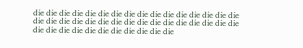die die die die die die die die die die die die die die die die die die die die die die die die die die die die die die die die die die die die die die die die die die die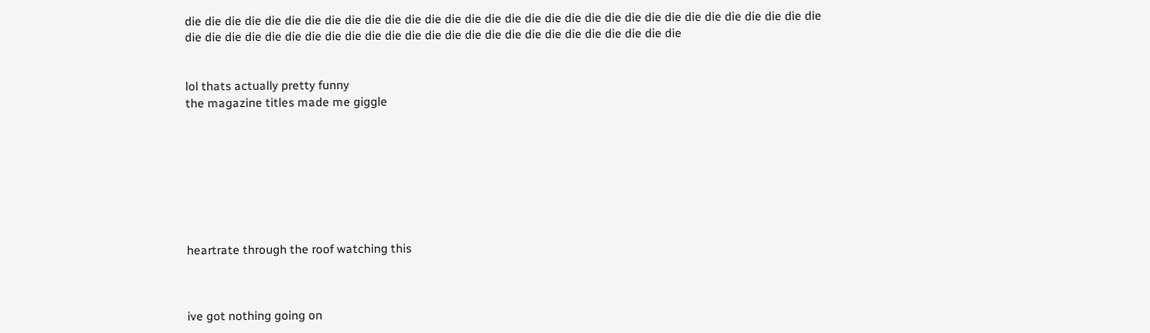die die die die die die die die die die die die die die die die die die die die die die die die die die die die die die die die die die die die die die die die die die die die die die die die die die die die die die die die die


lol thats actually pretty funny
the magazine titles made me giggle








heartrate through the roof watching this



ive got nothing going on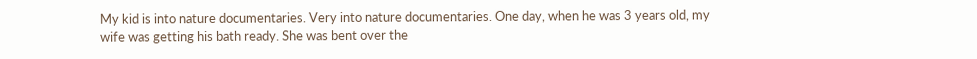My kid is into nature documentaries. Very into nature documentaries. One day, when he was 3 years old, my wife was getting his bath ready. She was bent over the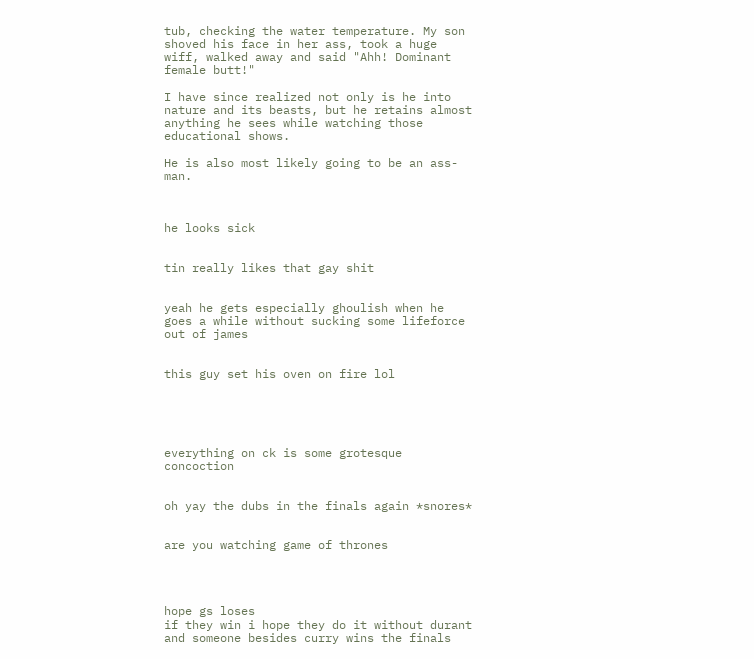tub, checking the water temperature. My son shoved his face in her ass, took a huge wiff, walked away and said "Ahh! Dominant female butt!"

I have since realized not only is he into nature and its beasts, but he retains almost anything he sees while watching those educational shows.

He is also most likely going to be an ass-man.



he looks sick


tin really likes that gay shit


yeah he gets especially ghoulish when he goes a while without sucking some lifeforce out of james


this guy set his oven on fire lol





everything on ck is some grotesque concoction


oh yay the dubs in the finals again *snores*


are you watching game of thrones




hope gs loses
if they win i hope they do it without durant and someone besides curry wins the finals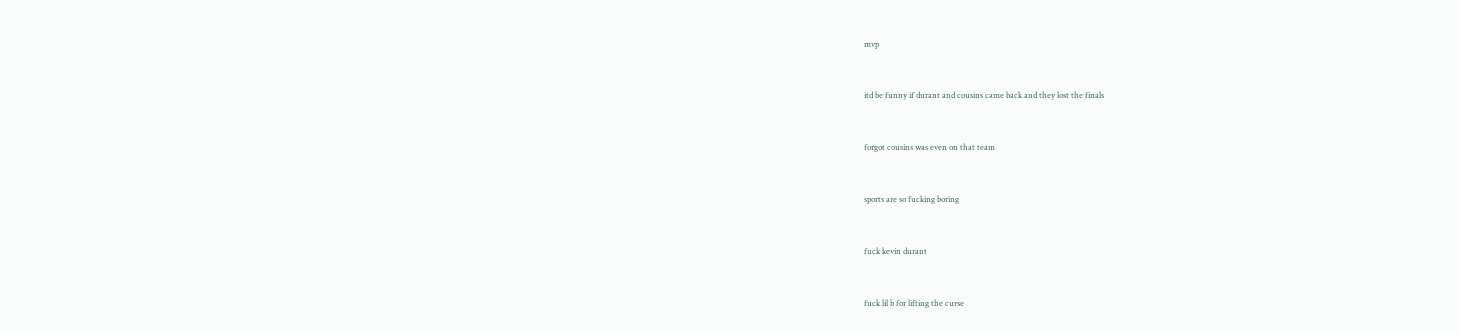mvp


itd be funny if durant and cousins came back and they lost the finals


forgot cousins was even on that team


sports are so fucking boring


fuck kevin durant


fuck lil b for lifting the curse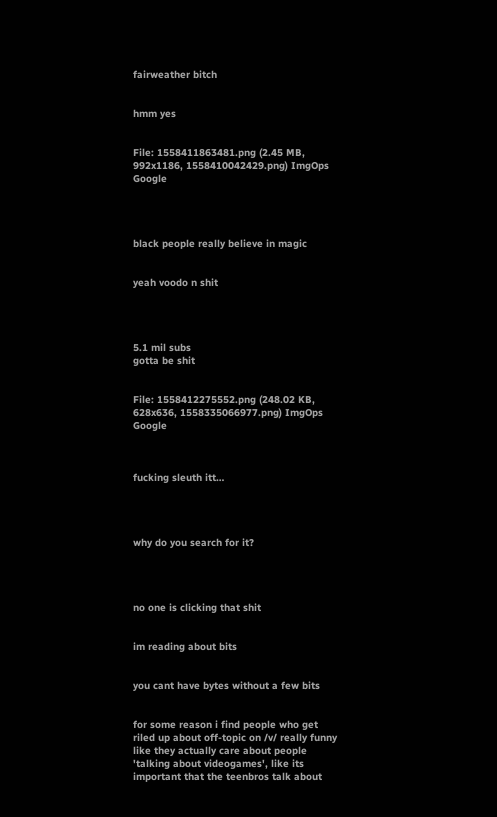fairweather bitch


hmm yes


File: 1558411863481.png (2.45 MB, 992x1186, 1558410042429.png) ImgOps Google




black people really believe in magic


yeah voodo n shit




5.1 mil subs
gotta be shit


File: 1558412275552.png (248.02 KB, 628x636, 1558335066977.png) ImgOps Google



fucking sleuth itt…




why do you search for it?




no one is clicking that shit


im reading about bits


you cant have bytes without a few bits


for some reason i find people who get riled up about off-topic on /v/ really funny
like they actually care about people 'talking about videogames', like its important that the teenbros talk about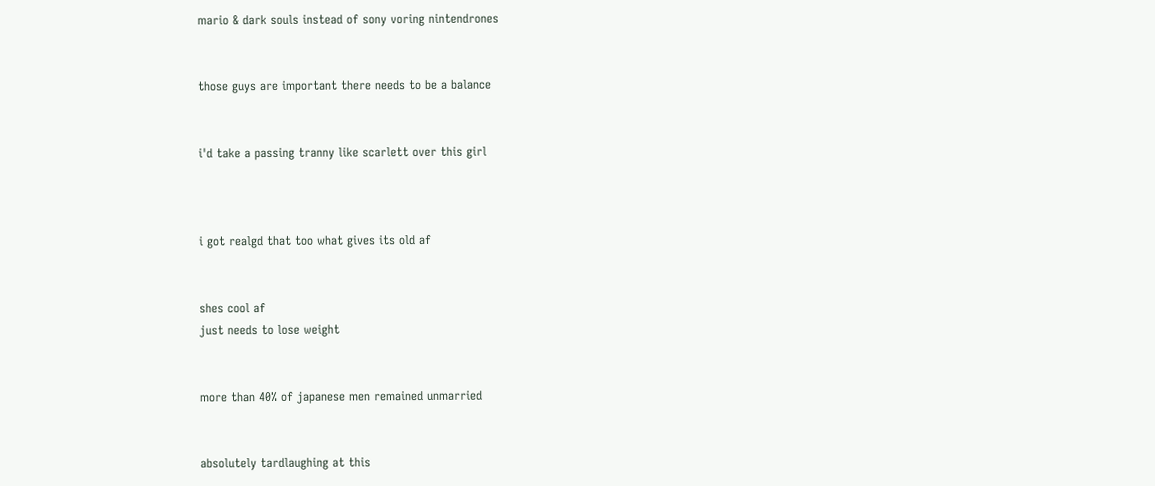mario & dark souls instead of sony voring nintendrones


those guys are important there needs to be a balance


i'd take a passing tranny like scarlett over this girl



i got realgd that too what gives its old af


shes cool af
just needs to lose weight


more than 40% of japanese men remained unmarried


absolutely tardlaughing at this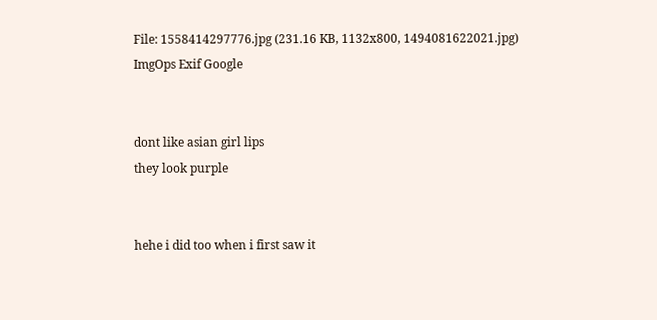File: 1558414297776.jpg (231.16 KB, 1132x800, 1494081622021.jpg) ImgOps Exif Google


dont like asian girl lips
they look purple


hehe i did too when i first saw it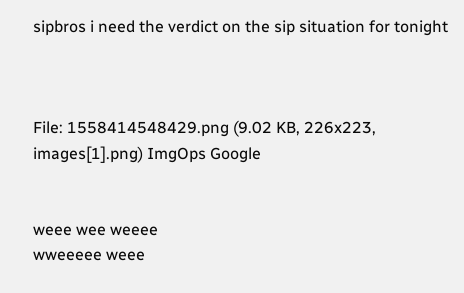sipbros i need the verdict on the sip situation for tonight



File: 1558414548429.png (9.02 KB, 226x223, images[1].png) ImgOps Google


weee wee weeee
wweeeee weee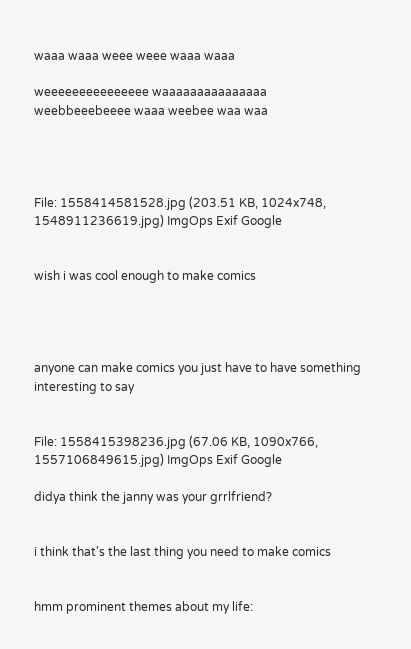waaa waaa weee weee waaa waaa

weeeeeeeeeeeeeee waaaaaaaaaaaaaaa
weebbeeebeeee waaa weebee waa waa




File: 1558414581528.jpg (203.51 KB, 1024x748, 1548911236619.jpg) ImgOps Exif Google


wish i was cool enough to make comics




anyone can make comics you just have to have something interesting to say


File: 1558415398236.jpg (67.06 KB, 1090x766, 1557106849615.jpg) ImgOps Exif Google

didya think the janny was your grrlfriend?


i think that's the last thing you need to make comics


hmm prominent themes about my life: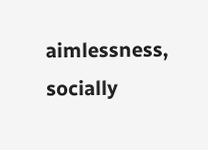aimlessness, socially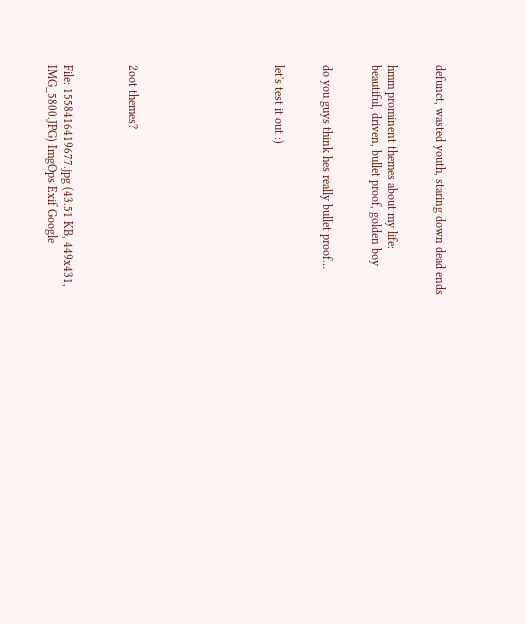defunct, wasted youth, staring down dead ends


hmm prominent themes about my life:
beautiful, driven, bullet proof, golden boy


do you guys think hes really bullet proof…


let's test it out :)








2oot themes?



File: 1558416419677.jpg (43.51 KB, 449x431, IMG_5800.JPG) ImgOps Exif Google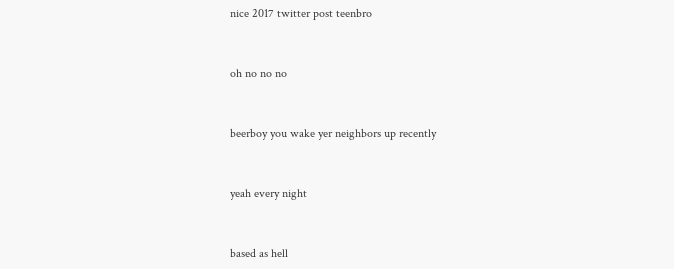nice 2017 twitter post teenbro


oh no no no


beerboy you wake yer neighbors up recently


yeah every night


based as hell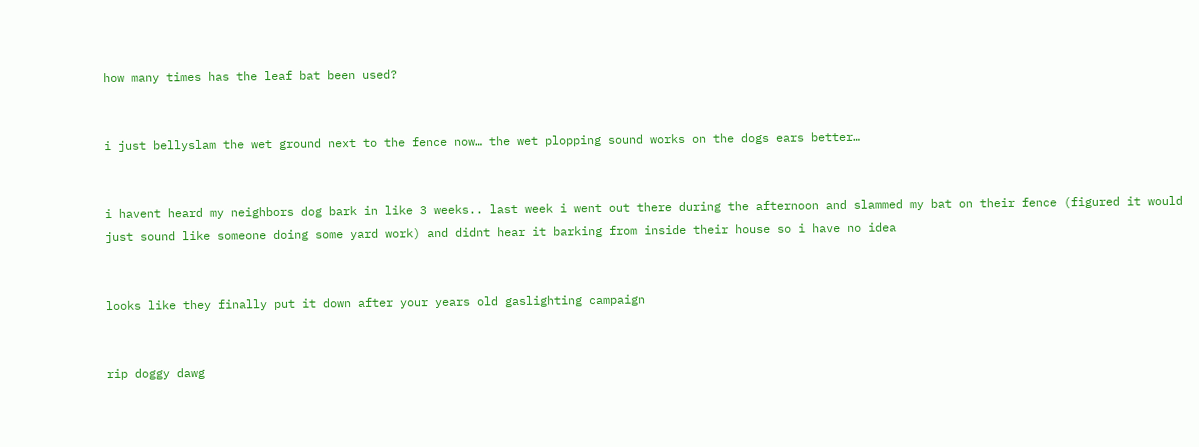how many times has the leaf bat been used?


i just bellyslam the wet ground next to the fence now… the wet plopping sound works on the dogs ears better…


i havent heard my neighbors dog bark in like 3 weeks.. last week i went out there during the afternoon and slammed my bat on their fence (figured it would just sound like someone doing some yard work) and didnt hear it barking from inside their house so i have no idea


looks like they finally put it down after your years old gaslighting campaign


rip doggy dawg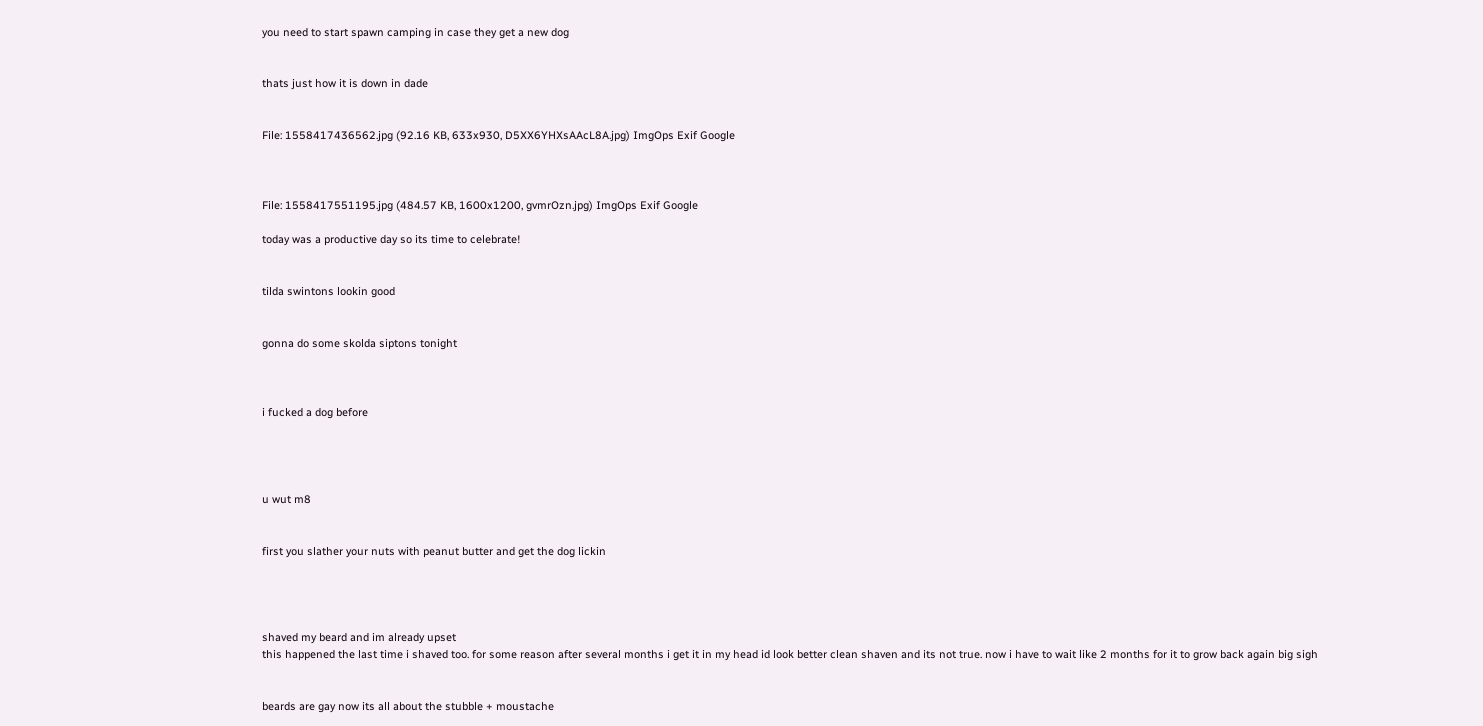you need to start spawn camping in case they get a new dog


thats just how it is down in dade


File: 1558417436562.jpg (92.16 KB, 633x930, D5XX6YHXsAAcL8A.jpg) ImgOps Exif Google



File: 1558417551195.jpg (484.57 KB, 1600x1200, gvmrOzn.jpg) ImgOps Exif Google

today was a productive day so its time to celebrate!


tilda swintons lookin good


gonna do some skolda siptons tonight



i fucked a dog before




u wut m8


first you slather your nuts with peanut butter and get the dog lickin




shaved my beard and im already upset
this happened the last time i shaved too. for some reason after several months i get it in my head id look better clean shaven and its not true. now i have to wait like 2 months for it to grow back again big sigh


beards are gay now its all about the stubble + moustache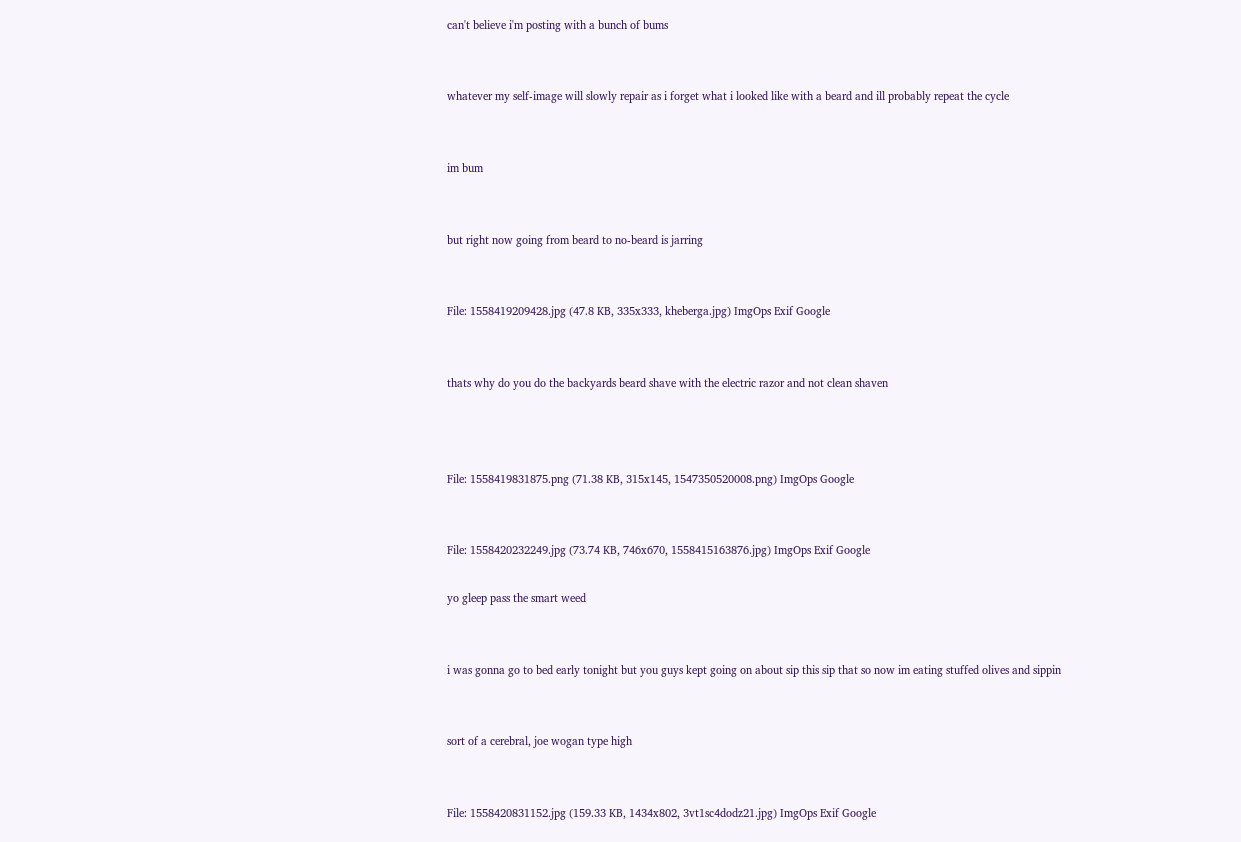can't believe i'm posting with a bunch of bums


whatever my self-image will slowly repair as i forget what i looked like with a beard and ill probably repeat the cycle


im bum


but right now going from beard to no-beard is jarring


File: 1558419209428.jpg (47.8 KB, 335x333, kheberga.jpg) ImgOps Exif Google


thats why do you do the backyards beard shave with the electric razor and not clean shaven



File: 1558419831875.png (71.38 KB, 315x145, 1547350520008.png) ImgOps Google


File: 1558420232249.jpg (73.74 KB, 746x670, 1558415163876.jpg) ImgOps Exif Google

yo gleep pass the smart weed


i was gonna go to bed early tonight but you guys kept going on about sip this sip that so now im eating stuffed olives and sippin


sort of a cerebral, joe wogan type high


File: 1558420831152.jpg (159.33 KB, 1434x802, 3vt1sc4dodz21.jpg) ImgOps Exif Google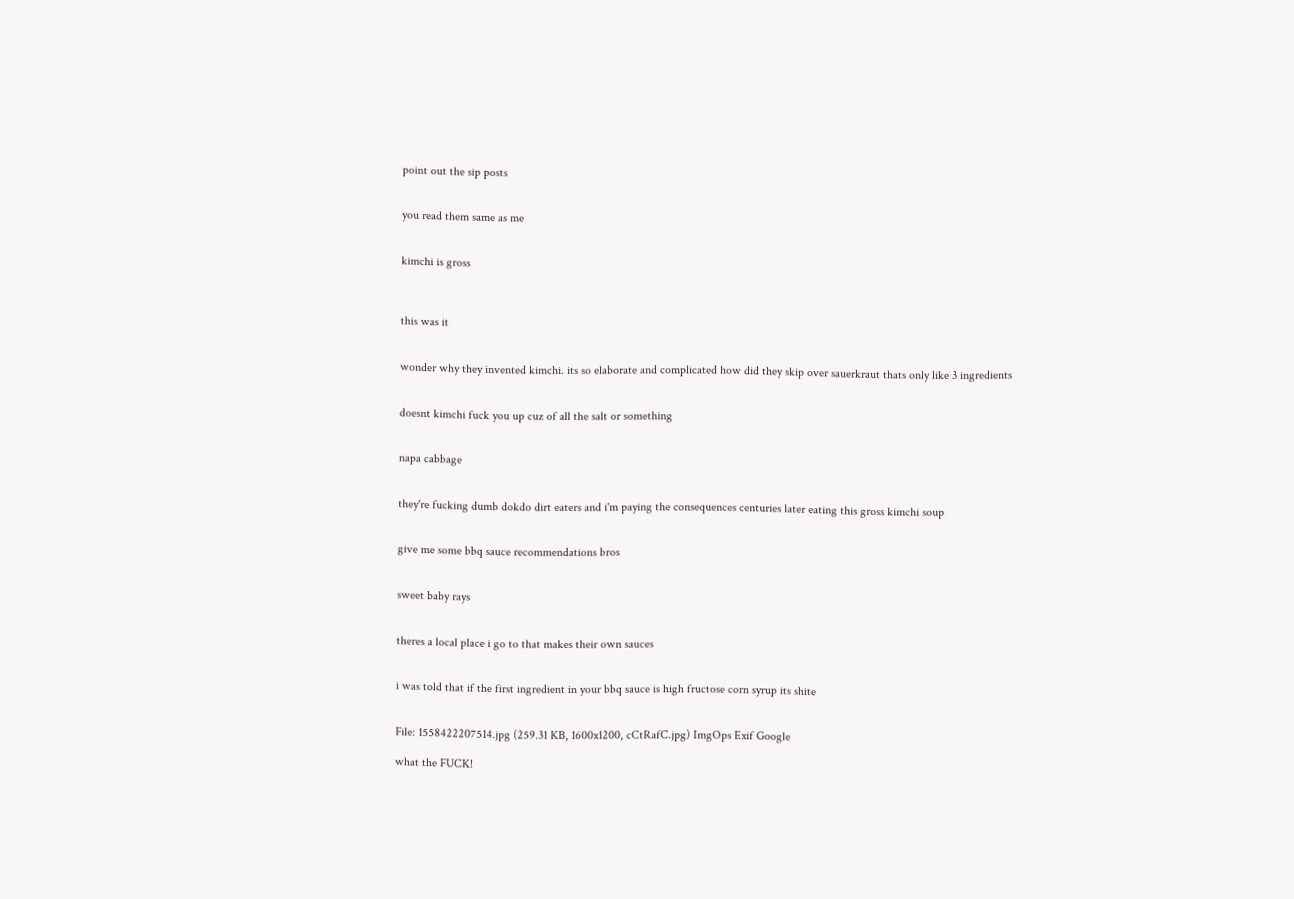point out the sip posts


you read them same as me


kimchi is gross



this was it


wonder why they invented kimchi. its so elaborate and complicated how did they skip over sauerkraut thats only like 3 ingredients


doesnt kimchi fuck you up cuz of all the salt or something


napa cabbage


they're fucking dumb dokdo dirt eaters and i'm paying the consequences centuries later eating this gross kimchi soup


give me some bbq sauce recommendations bros


sweet baby rays


theres a local place i go to that makes their own sauces


i was told that if the first ingredient in your bbq sauce is high fructose corn syrup its shite


File: 1558422207514.jpg (259.31 KB, 1600x1200, cCtRafC.jpg) ImgOps Exif Google

what the FUCK!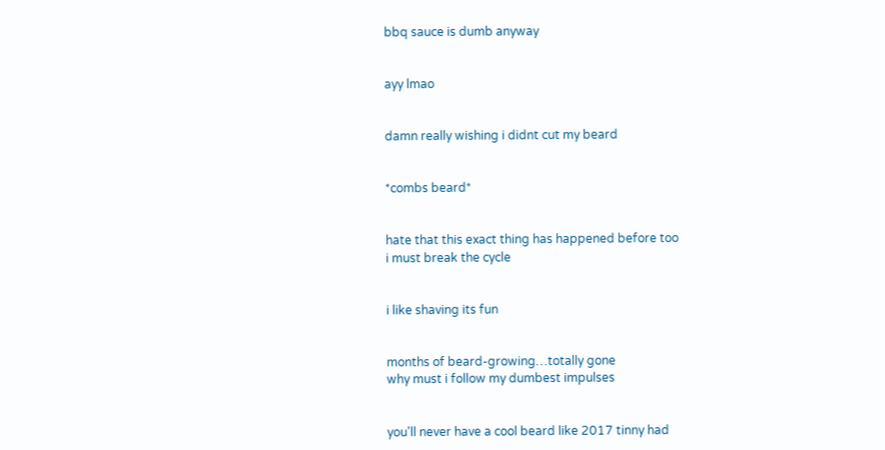bbq sauce is dumb anyway


ayy lmao


damn really wishing i didnt cut my beard


*combs beard*


hate that this exact thing has happened before too
i must break the cycle


i like shaving its fun


months of beard-growing…totally gone
why must i follow my dumbest impulses


you'll never have a cool beard like 2017 tinny had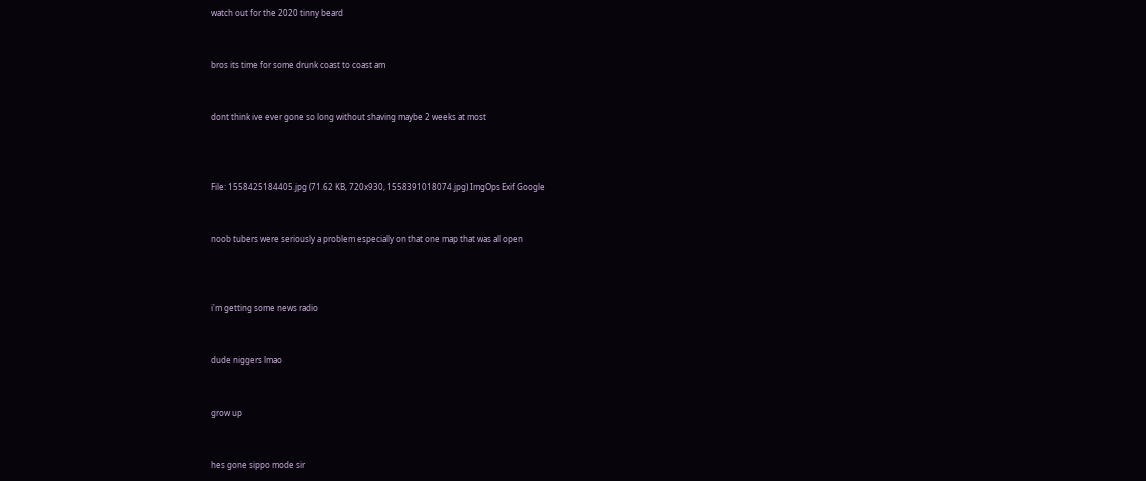watch out for the 2020 tinny beard


bros its time for some drunk coast to coast am


dont think ive ever gone so long without shaving maybe 2 weeks at most



File: 1558425184405.jpg (71.62 KB, 720x930, 1558391018074.jpg) ImgOps Exif Google


noob tubers were seriously a problem especially on that one map that was all open



i'm getting some news radio


dude niggers lmao


grow up


hes gone sippo mode sir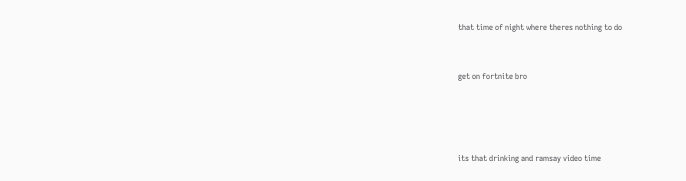that time of night where theres nothing to do


get on fortnite bro




its that drinking and ramsay video time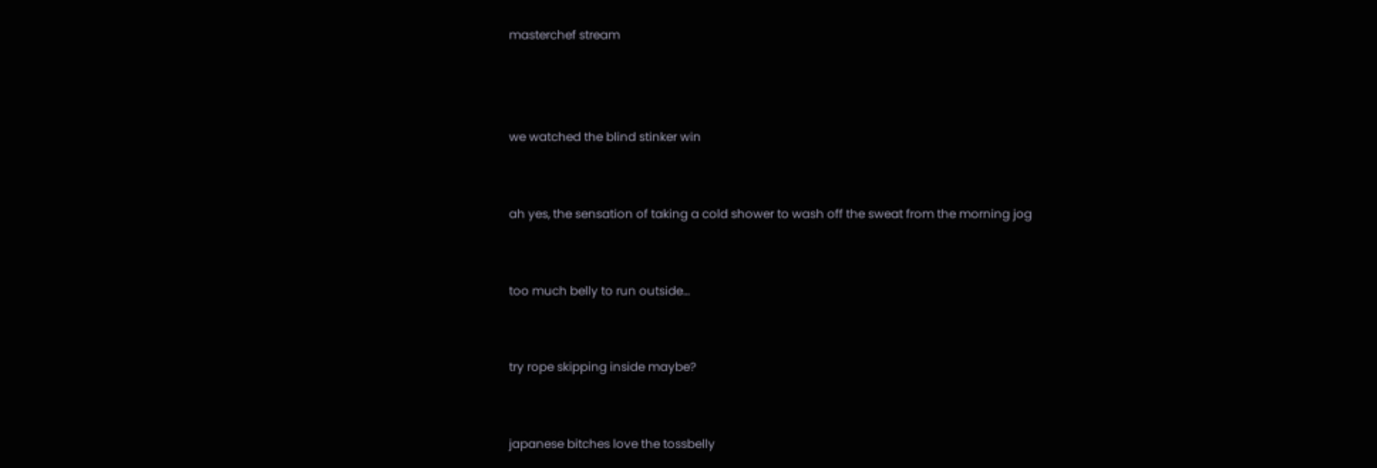masterchef stream



we watched the blind stinker win


ah yes, the sensation of taking a cold shower to wash off the sweat from the morning jog


too much belly to run outside…


try rope skipping inside maybe?


japanese bitches love the tossbelly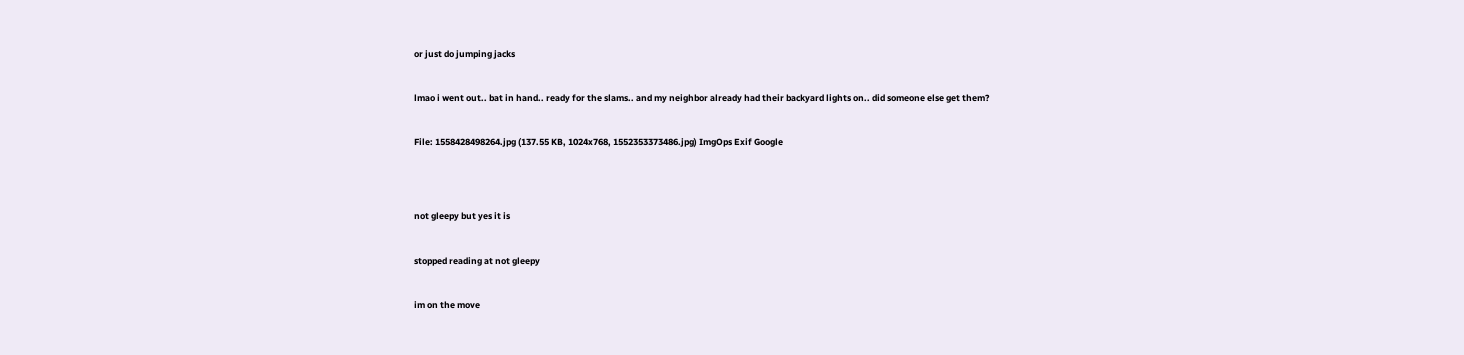or just do jumping jacks


lmao i went out.. bat in hand.. ready for the slams.. and my neighbor already had their backyard lights on.. did someone else get them?


File: 1558428498264.jpg (137.55 KB, 1024x768, 1552353373486.jpg) ImgOps Exif Google




not gleepy but yes it is


stopped reading at not gleepy


im on the move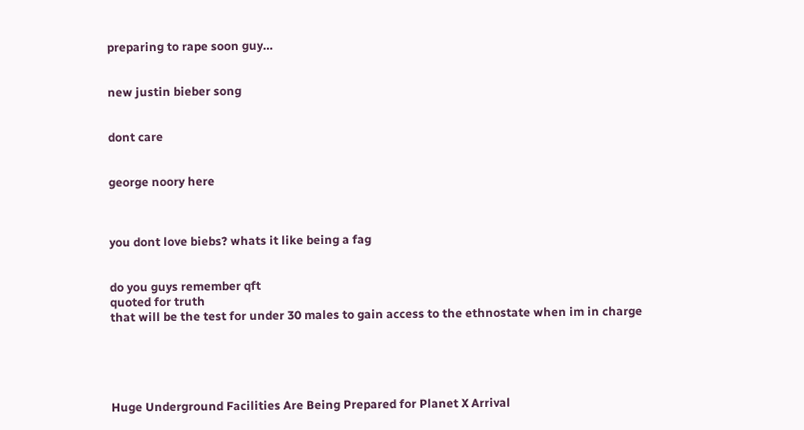preparing to rape soon guy…


new justin bieber song


dont care


george noory here



you dont love biebs? whats it like being a fag


do you guys remember qft
quoted for truth
that will be the test for under 30 males to gain access to the ethnostate when im in charge





Huge Underground Facilities Are Being Prepared for Planet X Arrival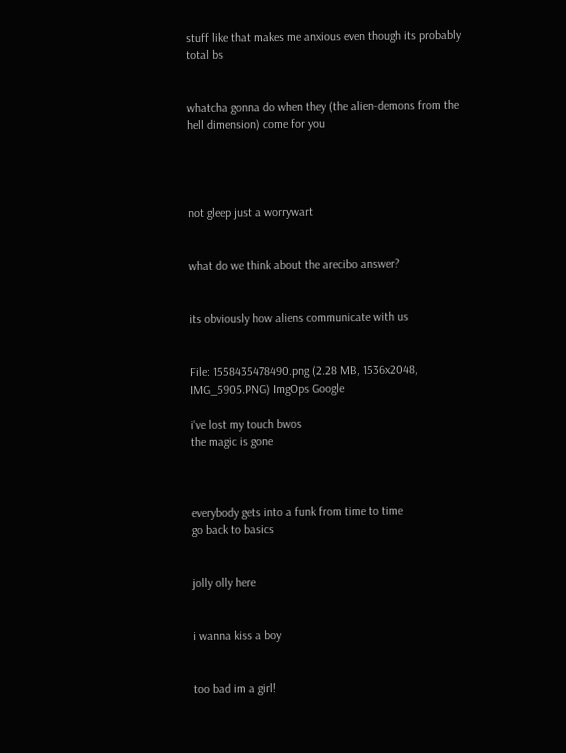stuff like that makes me anxious even though its probably total bs


whatcha gonna do when they (the alien-demons from the hell dimension) come for you




not gleep just a worrywart


what do we think about the arecibo answer?


its obviously how aliens communicate with us


File: 1558435478490.png (2.28 MB, 1536x2048, IMG_5905.PNG) ImgOps Google

i've lost my touch bwos
the magic is gone



everybody gets into a funk from time to time
go back to basics


jolly olly here


i wanna kiss a boy


too bad im a girl!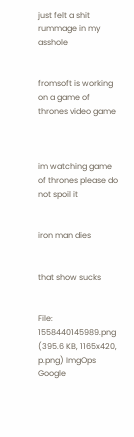just felt a shit rummage in my asshole


fromsoft is working on a game of thrones video game



im watching game of thrones please do not spoil it


iron man dies


that show sucks


File: 1558440145989.png (395.6 KB, 1165x420, p.png) ImgOps Google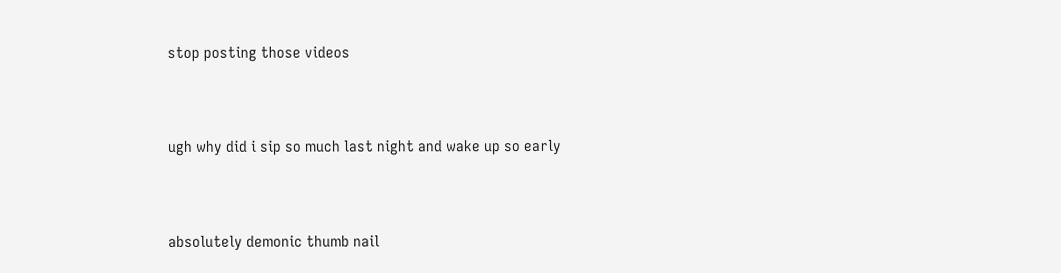stop posting those videos


ugh why did i sip so much last night and wake up so early


absolutely demonic thumb nail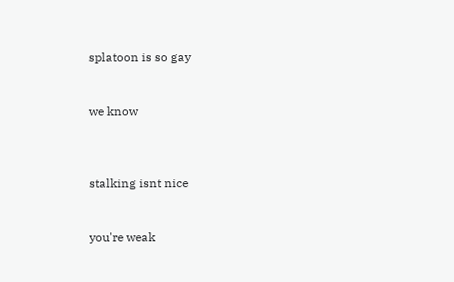splatoon is so gay


we know



stalking isnt nice


you're weak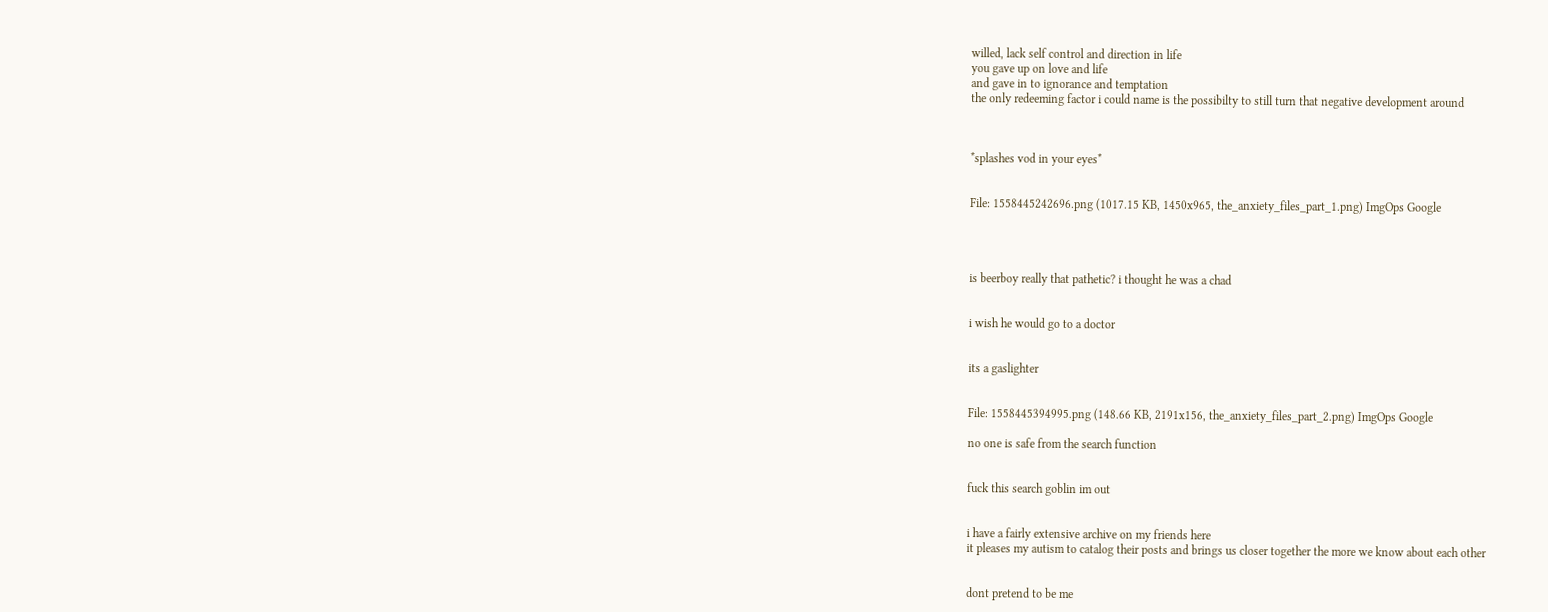willed, lack self control and direction in life
you gave up on love and life
and gave in to ignorance and temptation
the only redeeming factor i could name is the possibilty to still turn that negative development around



*splashes vod in your eyes*


File: 1558445242696.png (1017.15 KB, 1450x965, the_anxiety_files_part_1.png) ImgOps Google




is beerboy really that pathetic? i thought he was a chad


i wish he would go to a doctor


its a gaslighter


File: 1558445394995.png (148.66 KB, 2191x156, the_anxiety_files_part_2.png) ImgOps Google

no one is safe from the search function


fuck this search goblin im out


i have a fairly extensive archive on my friends here
it pleases my autism to catalog their posts and brings us closer together the more we know about each other


dont pretend to be me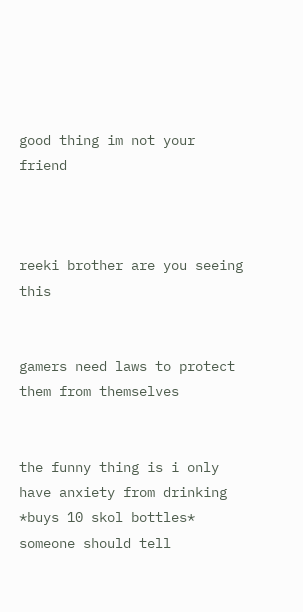good thing im not your friend



reeki brother are you seeing this


gamers need laws to protect them from themselves


the funny thing is i only have anxiety from drinking
*buys 10 skol bottles*
someone should tell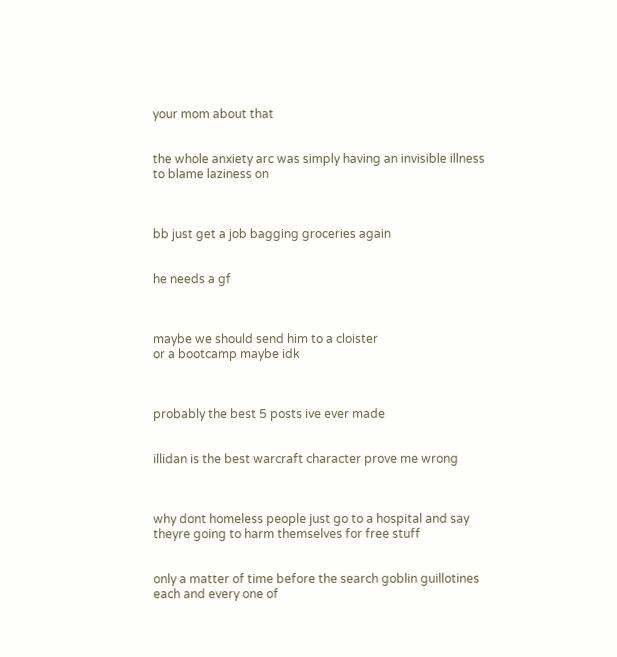your mom about that


the whole anxiety arc was simply having an invisible illness to blame laziness on



bb just get a job bagging groceries again


he needs a gf



maybe we should send him to a cloister
or a bootcamp maybe idk



probably the best 5 posts ive ever made


illidan is the best warcraft character prove me wrong



why dont homeless people just go to a hospital and say theyre going to harm themselves for free stuff


only a matter of time before the search goblin guillotines each and every one of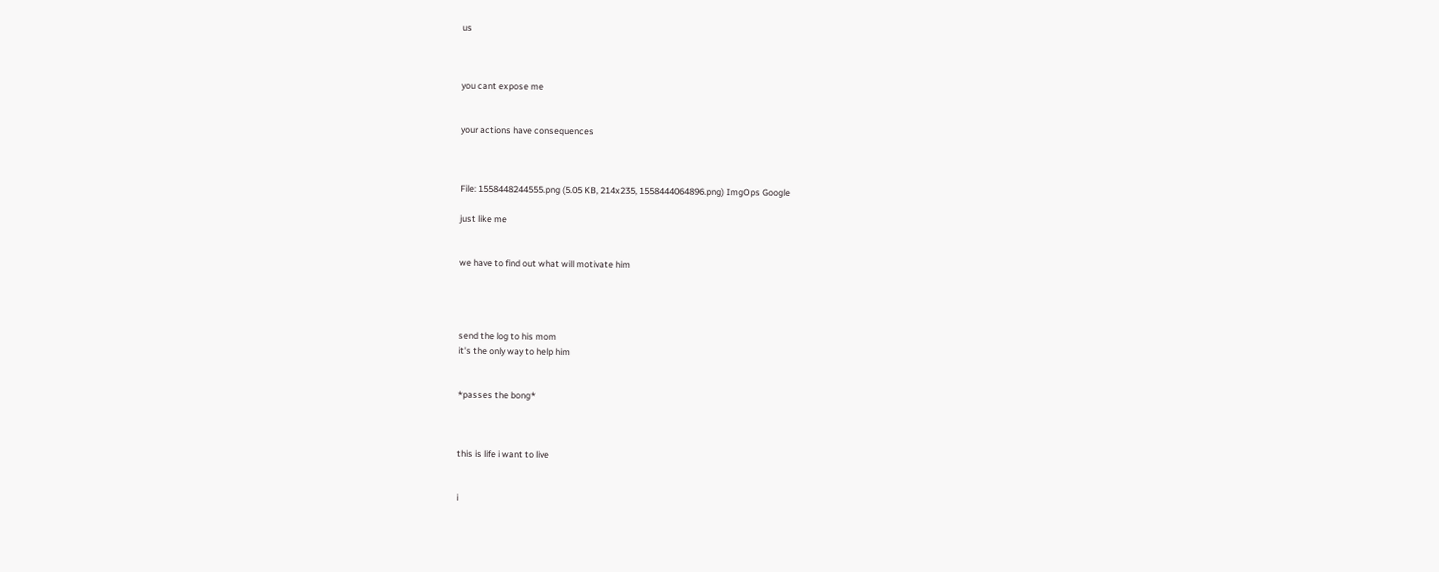us



you cant expose me


your actions have consequences



File: 1558448244555.png (5.05 KB, 214x235, 1558444064896.png) ImgOps Google

just like me


we have to find out what will motivate him




send the log to his mom
it's the only way to help him


*passes the bong*



this is life i want to live


i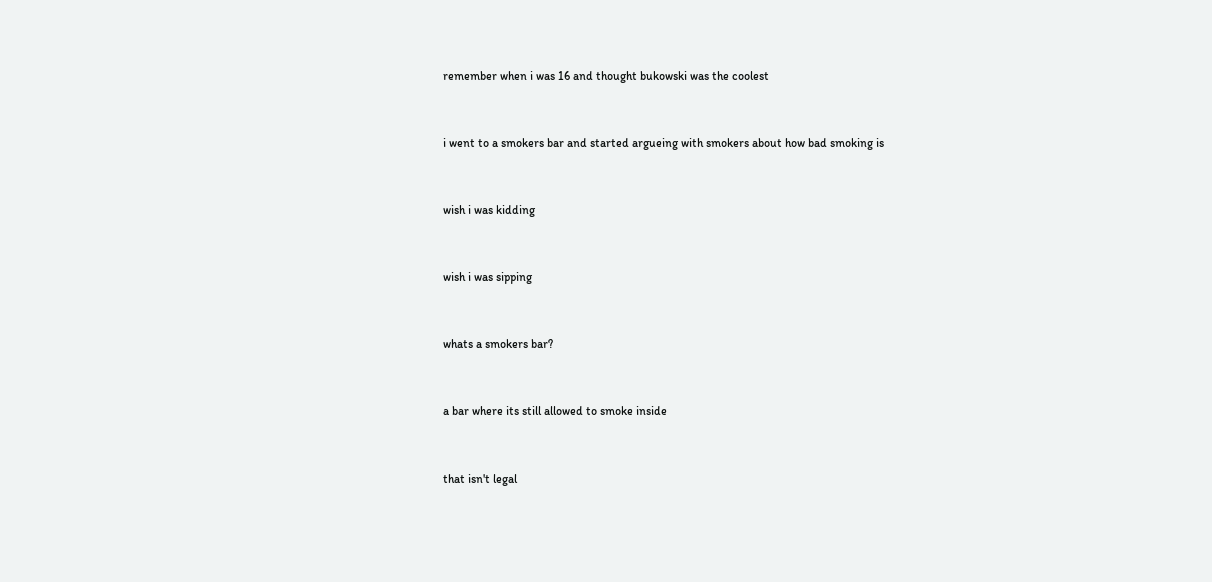remember when i was 16 and thought bukowski was the coolest


i went to a smokers bar and started argueing with smokers about how bad smoking is


wish i was kidding


wish i was sipping


whats a smokers bar?


a bar where its still allowed to smoke inside


that isn't legal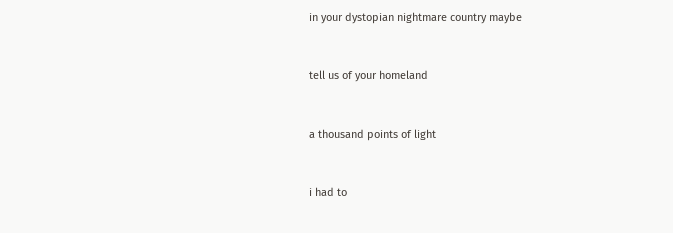in your dystopian nightmare country maybe


tell us of your homeland


a thousand points of light


i had to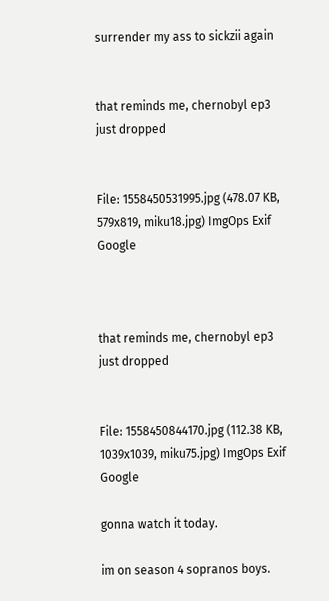surrender my ass to sickzii again


that reminds me, chernobyl ep3 just dropped


File: 1558450531995.jpg (478.07 KB, 579x819, miku18.jpg) ImgOps Exif Google



that reminds me, chernobyl ep3 just dropped


File: 1558450844170.jpg (112.38 KB, 1039x1039, miku75.jpg) ImgOps Exif Google

gonna watch it today.

im on season 4 sopranos boys.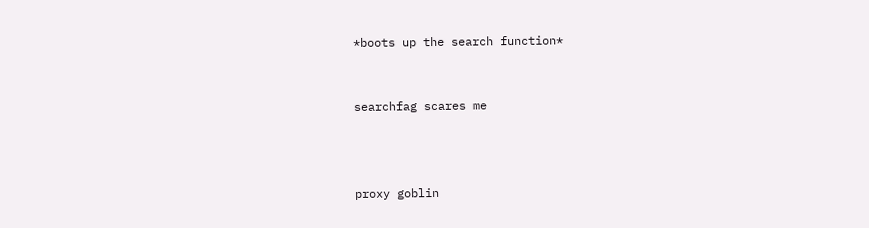*boots up the search function*


searchfag scares me



proxy goblin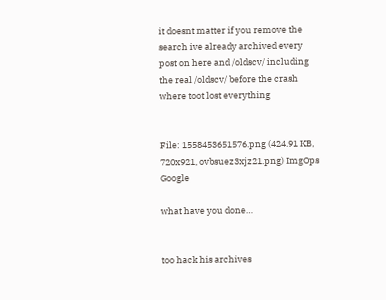it doesnt matter if you remove the search ive already archived every post on here and /oldscv/ including the real /oldscv/ before the crash where toot lost everything


File: 1558453651576.png (424.91 KB, 720x921, ovbsuez3xjz21.png) ImgOps Google

what have you done…


too hack his archives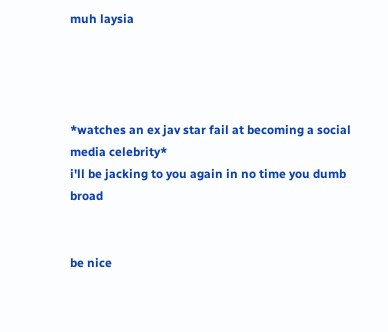muh laysia




*watches an ex jav star fail at becoming a social media celebrity*
i'll be jacking to you again in no time you dumb broad


be nice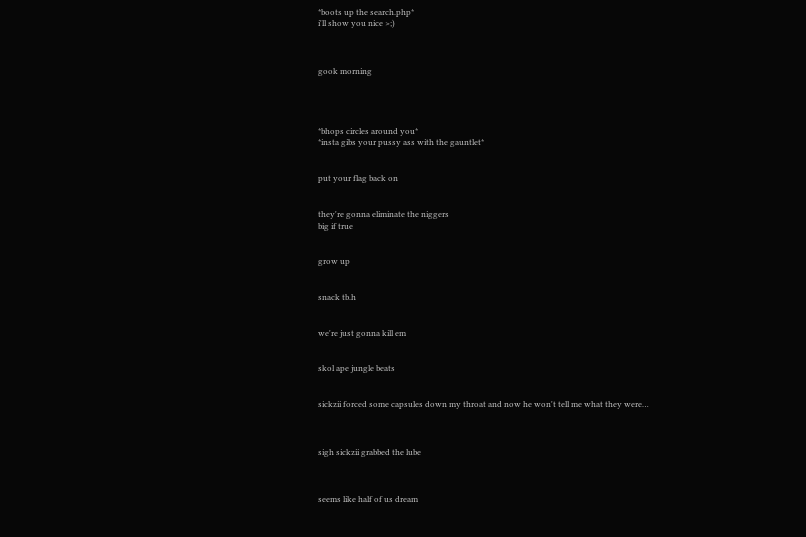*boots up the search.php*
i'll show you nice >;)



gook morning




*bhops circles around you*
*insta gibs your pussy ass with the gauntlet*


put your flag back on


they're gonna eliminate the niggers
big if true


grow up


snack tb.h


we're just gonna kill em


skol ape jungle beats


sickzii forced some capsules down my throat and now he won't tell me what they were…



sigh sickzii grabbed the lube



seems like half of us dream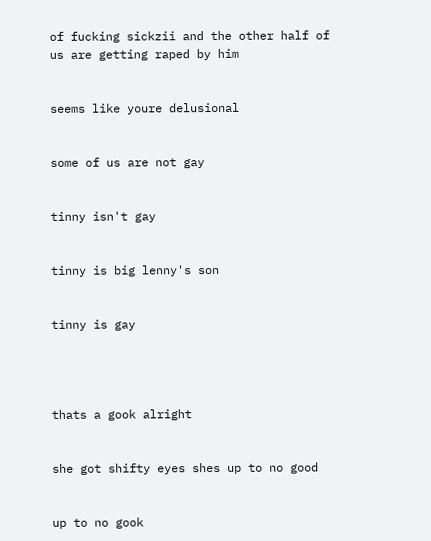of fucking sickzii and the other half of us are getting raped by him


seems like youre delusional


some of us are not gay


tinny isn't gay


tinny is big lenny's son


tinny is gay




thats a gook alright


she got shifty eyes shes up to no good


up to no gook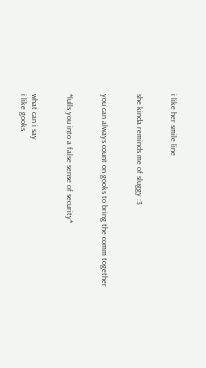i like her smile line


she kinda reminds me of sluggy :3


you can always count on gooks to bring the comm together


*lulls you into a false sense of security*


what can i say
i like gooks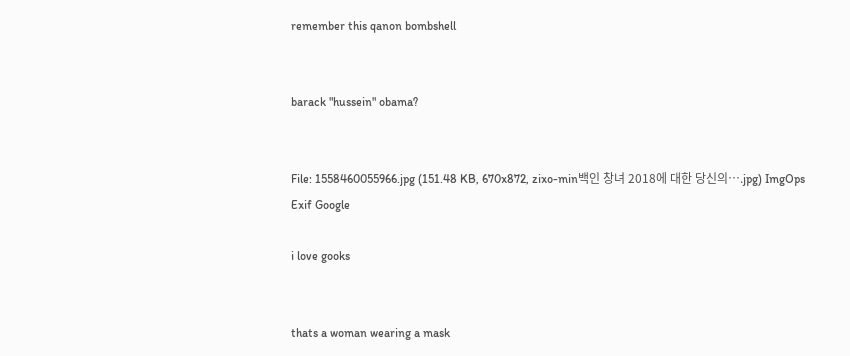remember this qanon bombshell


barack "hussein" obama?


File: 1558460055966.jpg (151.48 KB, 670x872, zixo-min백인 창녀 2018에 대한 당신의….jpg) ImgOps Exif Google

i love gooks


thats a woman wearing a mask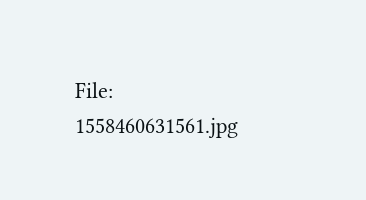File: 1558460631561.jpg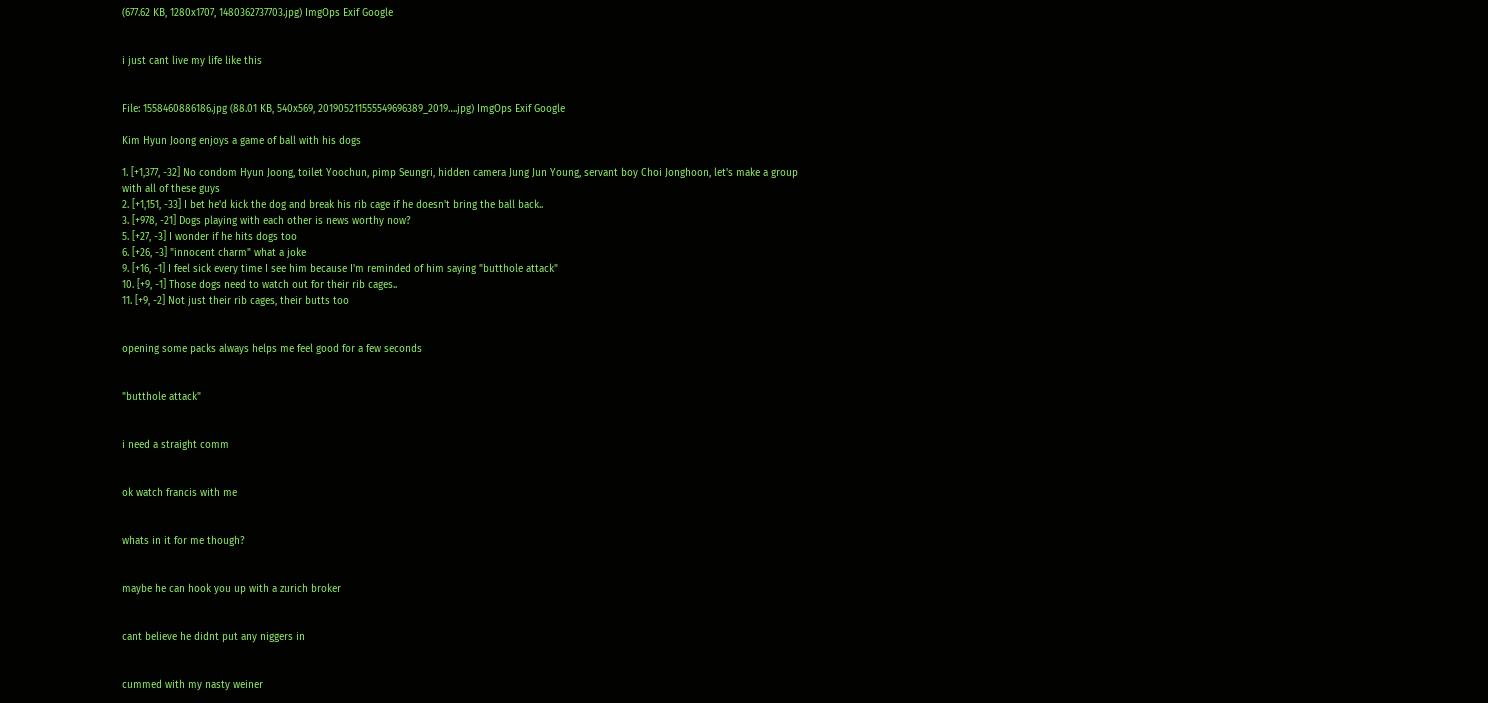(677.62 KB, 1280x1707, 1480362737703.jpg) ImgOps Exif Google


i just cant live my life like this


File: 1558460886186.jpg (88.01 KB, 540x569, 201905211555549696389_2019….jpg) ImgOps Exif Google

Kim Hyun Joong enjoys a game of ball with his dogs

1. [+1,377, -32] No condom Hyun Joong, toilet Yoochun, pimp Seungri, hidden camera Jung Jun Young, servant boy Choi Jonghoon, let's make a group with all of these guys
2. [+1,151, -33] I bet he'd kick the dog and break his rib cage if he doesn't bring the ball back..
3. [+978, -21] Dogs playing with each other is news worthy now?
5. [+27, -3] I wonder if he hits dogs too
6. [+26, -3] "innocent charm" what a joke
9. [+16, -1] I feel sick every time I see him because I'm reminded of him saying "butthole attack"
10. [+9, -1] Those dogs need to watch out for their rib cages..
11. [+9, -2] Not just their rib cages, their butts too


opening some packs always helps me feel good for a few seconds


"butthole attack"


i need a straight comm


ok watch francis with me


whats in it for me though?


maybe he can hook you up with a zurich broker


cant believe he didnt put any niggers in


cummed with my nasty weiner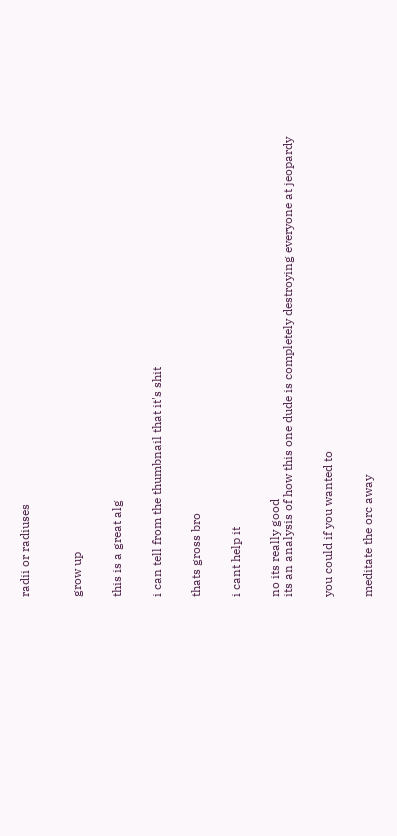radii or radiuses



grow up


this is a great alg


i can tell from the thumbnail that it's shit


thats gross bro


i cant help it


no its really good
its an analysis of how this one dude is completely destroying everyone at jeopardy


you could if you wanted to


meditate the orc away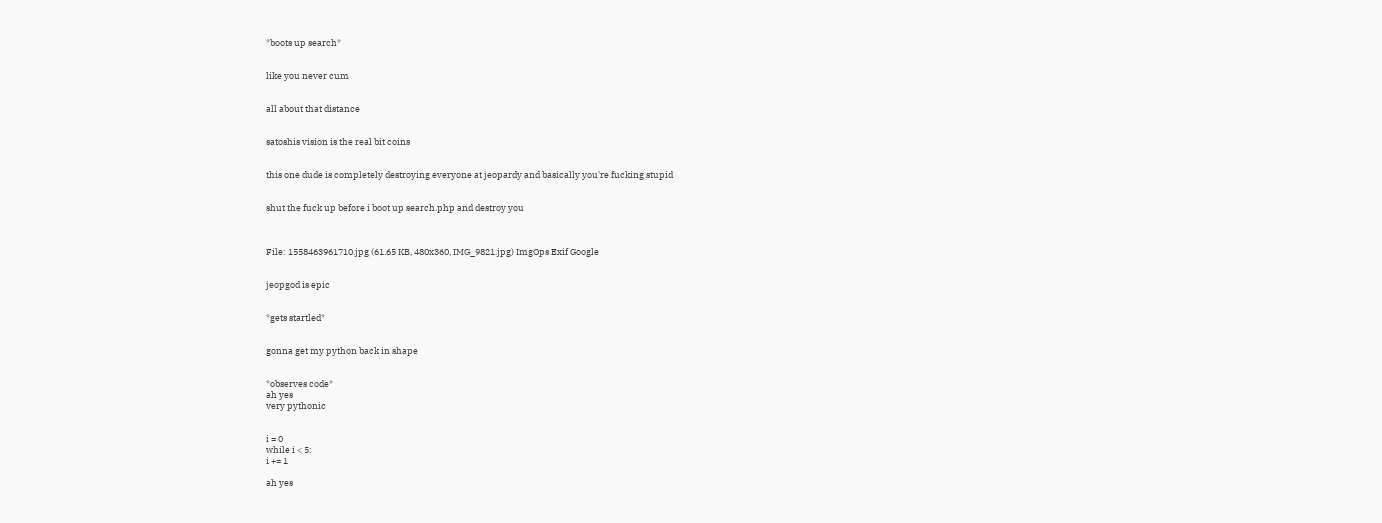*boots up search*


like you never cum


all about that distance


satoshis vision is the real bit coins


this one dude is completely destroying everyone at jeopardy and basically you're fucking stupid


shut the fuck up before i boot up search.php and destroy you



File: 1558463961710.jpg (61.65 KB, 480x360, IMG_9821.jpg) ImgOps Exif Google


jeopgod is epic


*gets startled*


gonna get my python back in shape


*observes code*
ah yes
very pythonic


i = 0
while i < 5:
i += 1

ah yes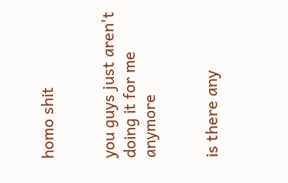homo shit


you guys just aren't doing it for me anymore


is there any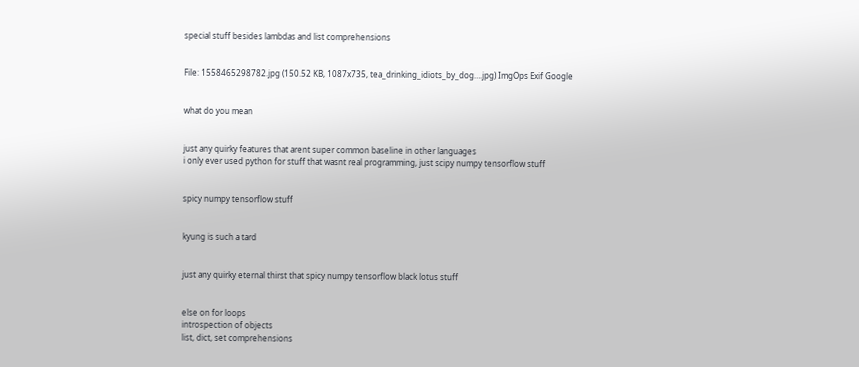special stuff besides lambdas and list comprehensions


File: 1558465298782.jpg (150.52 KB, 1087x735, tea_drinking_idiots_by_dog….jpg) ImgOps Exif Google


what do you mean


just any quirky features that arent super common baseline in other languages
i only ever used python for stuff that wasnt real programming, just scipy numpy tensorflow stuff


spicy numpy tensorflow stuff


kyung is such a tard


just any quirky eternal thirst that spicy numpy tensorflow black lotus stuff


else on for loops
introspection of objects
list, dict, set comprehensions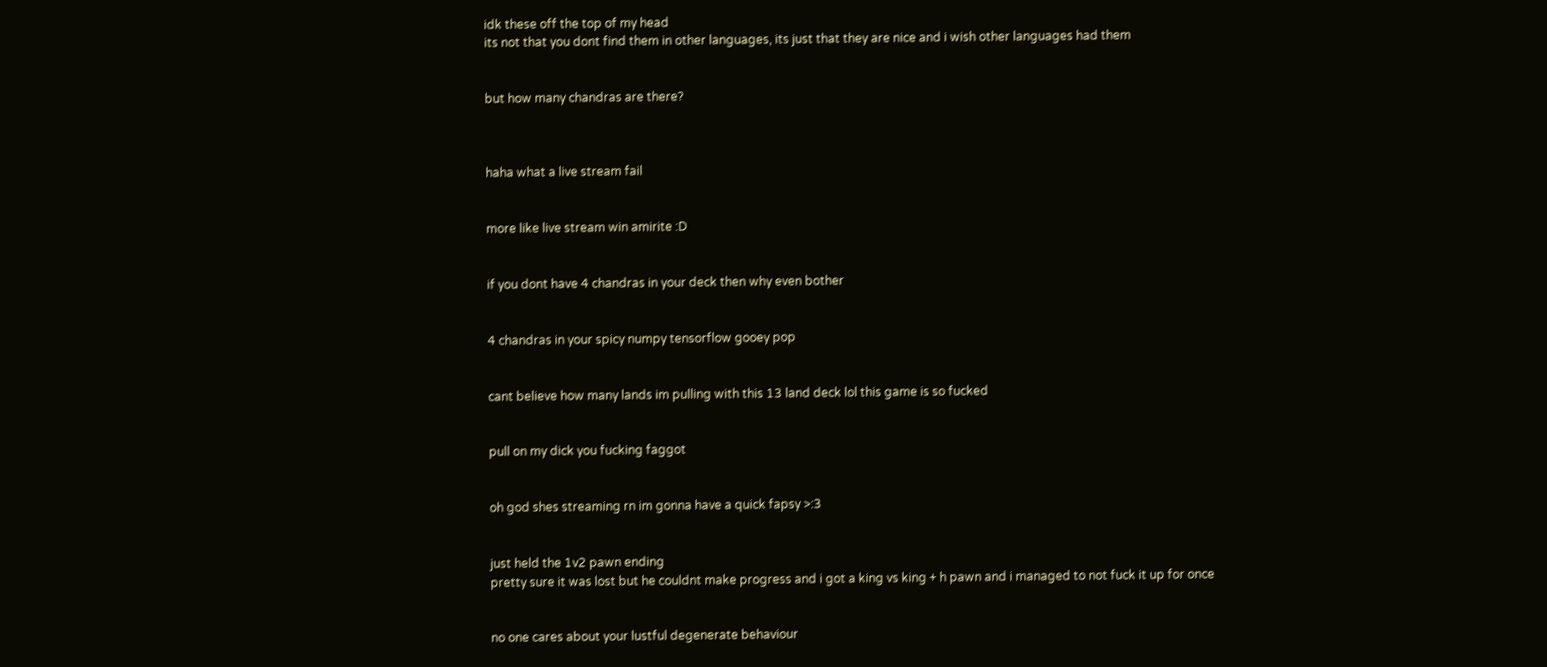idk these off the top of my head
its not that you dont find them in other languages, its just that they are nice and i wish other languages had them


but how many chandras are there?



haha what a live stream fail


more like live stream win amirite :D


if you dont have 4 chandras in your deck then why even bother


4 chandras in your spicy numpy tensorflow gooey pop


cant believe how many lands im pulling with this 13 land deck lol this game is so fucked


pull on my dick you fucking faggot


oh god shes streaming rn im gonna have a quick fapsy >:3


just held the 1v2 pawn ending
pretty sure it was lost but he couldnt make progress and i got a king vs king + h pawn and i managed to not fuck it up for once


no one cares about your lustful degenerate behaviour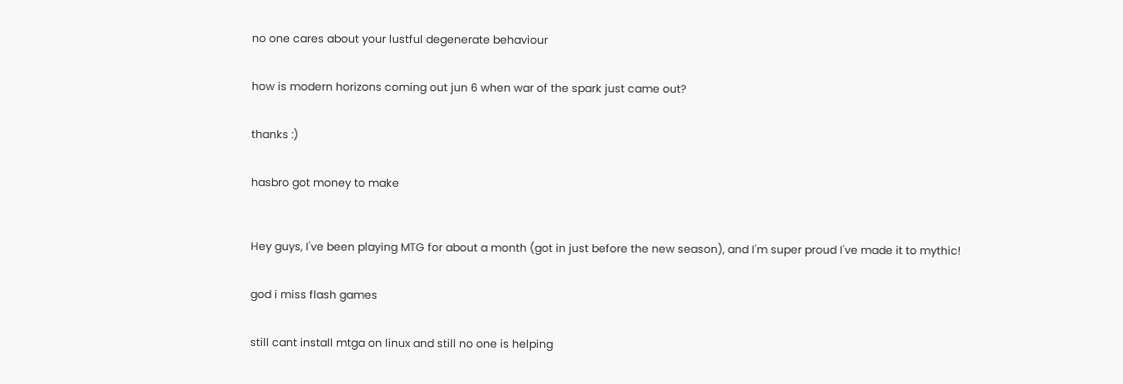no one cares about your lustful degenerate behaviour


how is modern horizons coming out jun 6 when war of the spark just came out?


thanks :)


hasbro got money to make



Hey guys, I've been playing MTG for about a month (got in just before the new season), and I'm super proud I've made it to mythic!


god i miss flash games


still cant install mtga on linux and still no one is helping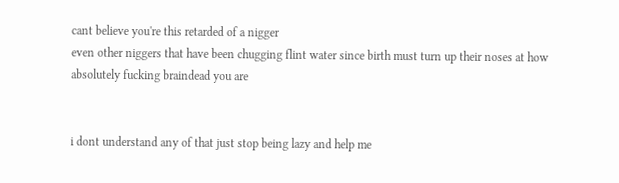cant believe you're this retarded of a nigger
even other niggers that have been chugging flint water since birth must turn up their noses at how absolutely fucking braindead you are


i dont understand any of that just stop being lazy and help me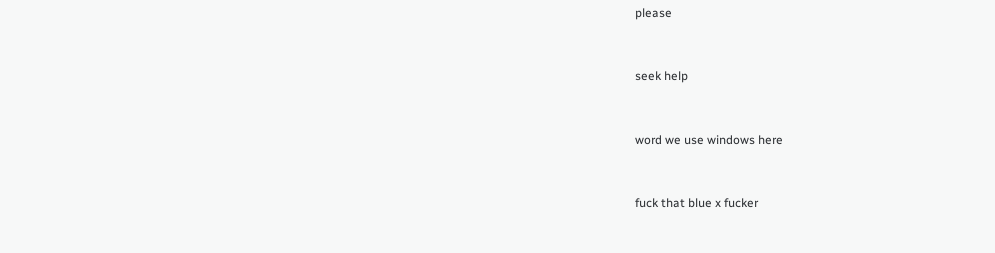please


seek help


word we use windows here


fuck that blue x fucker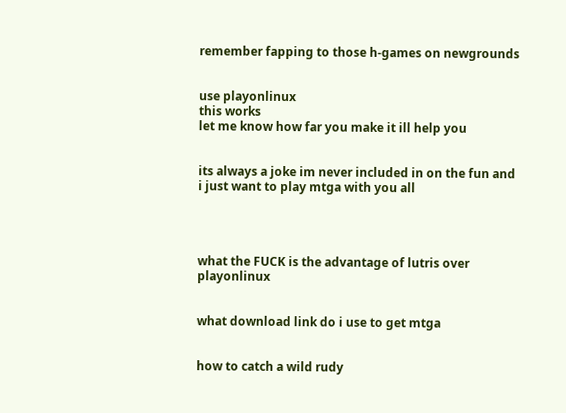remember fapping to those h-games on newgrounds


use playonlinux
this works
let me know how far you make it ill help you


its always a joke im never included in on the fun and i just want to play mtga with you all




what the FUCK is the advantage of lutris over playonlinux


what download link do i use to get mtga


how to catch a wild rudy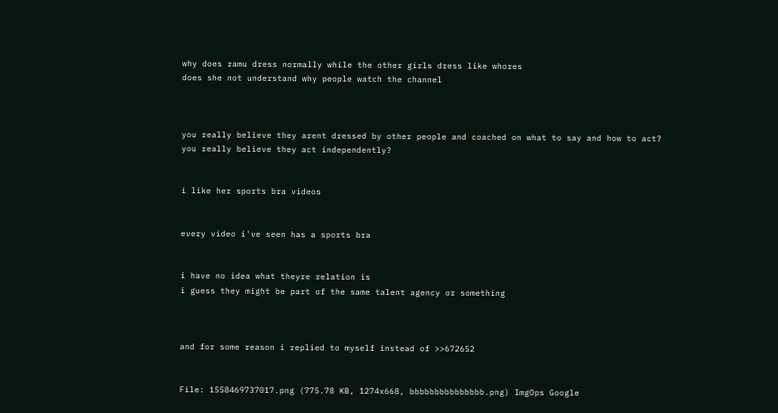why does ramu dress normally while the other girls dress like whores
does she not understand why people watch the channel



you really believe they arent dressed by other people and coached on what to say and how to act?
you really believe they act independently?


i like her sports bra videos


every video i've seen has a sports bra


i have no idea what theyre relation is
i guess they might be part of the same talent agency or something



and for some reason i replied to myself instead of >>672652


File: 1558469737017.png (775.78 KB, 1274x668, bbbbbbbbbbbbbbb.png) ImgOps Google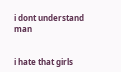i dont understand man


i hate that girls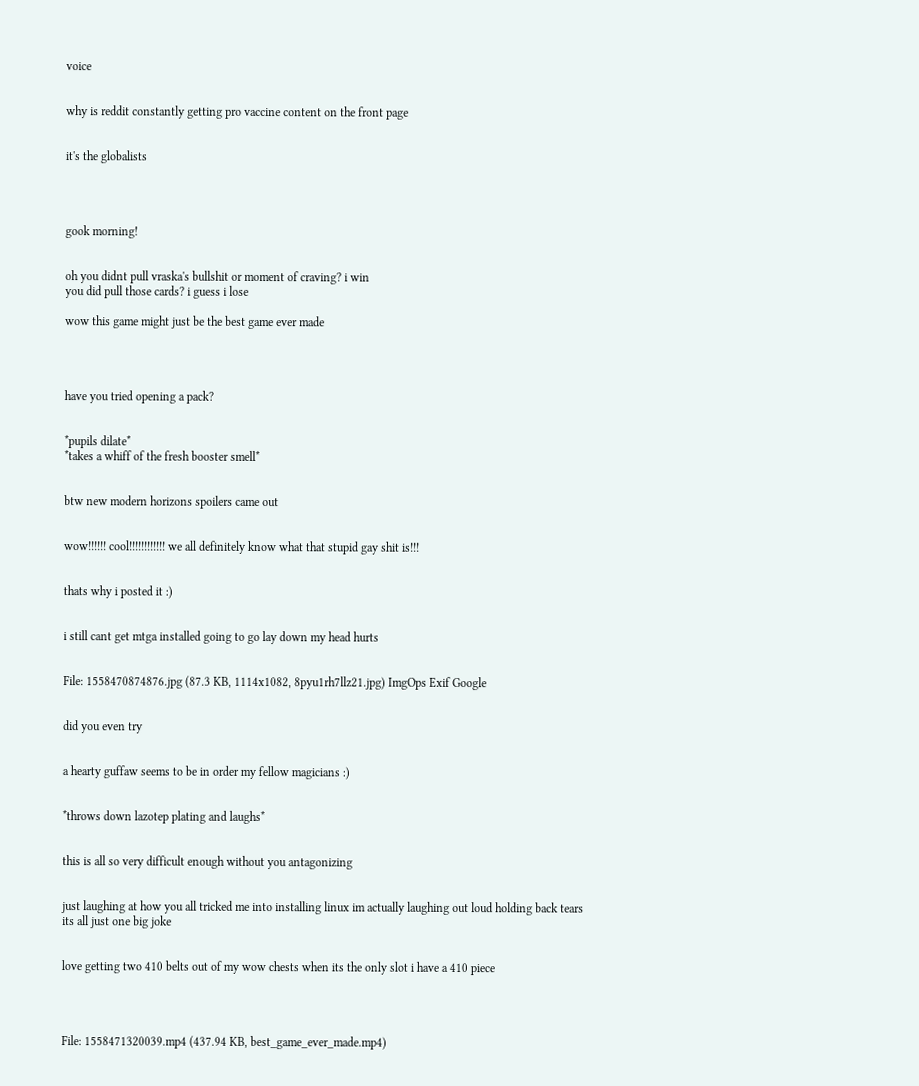voice


why is reddit constantly getting pro vaccine content on the front page


it's the globalists




gook morning!


oh you didnt pull vraska's bullshit or moment of craving? i win
you did pull those cards? i guess i lose

wow this game might just be the best game ever made




have you tried opening a pack?


*pupils dilate*
*takes a whiff of the fresh booster smell*


btw new modern horizons spoilers came out


wow!!!!!! cool!!!!!!!!!!!! we all definitely know what that stupid gay shit is!!!


thats why i posted it :)


i still cant get mtga installed going to go lay down my head hurts


File: 1558470874876.jpg (87.3 KB, 1114x1082, 8pyu1rh7llz21.jpg) ImgOps Exif Google


did you even try


a hearty guffaw seems to be in order my fellow magicians :)


*throws down lazotep plating and laughs*


this is all so very difficult enough without you antagonizing


just laughing at how you all tricked me into installing linux im actually laughing out loud holding back tears its all just one big joke


love getting two 410 belts out of my wow chests when its the only slot i have a 410 piece




File: 1558471320039.mp4 (437.94 KB, best_game_ever_made.mp4)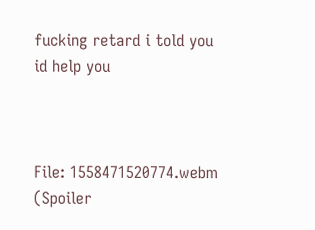fucking retard i told you id help you



File: 1558471520774.webm (Spoiler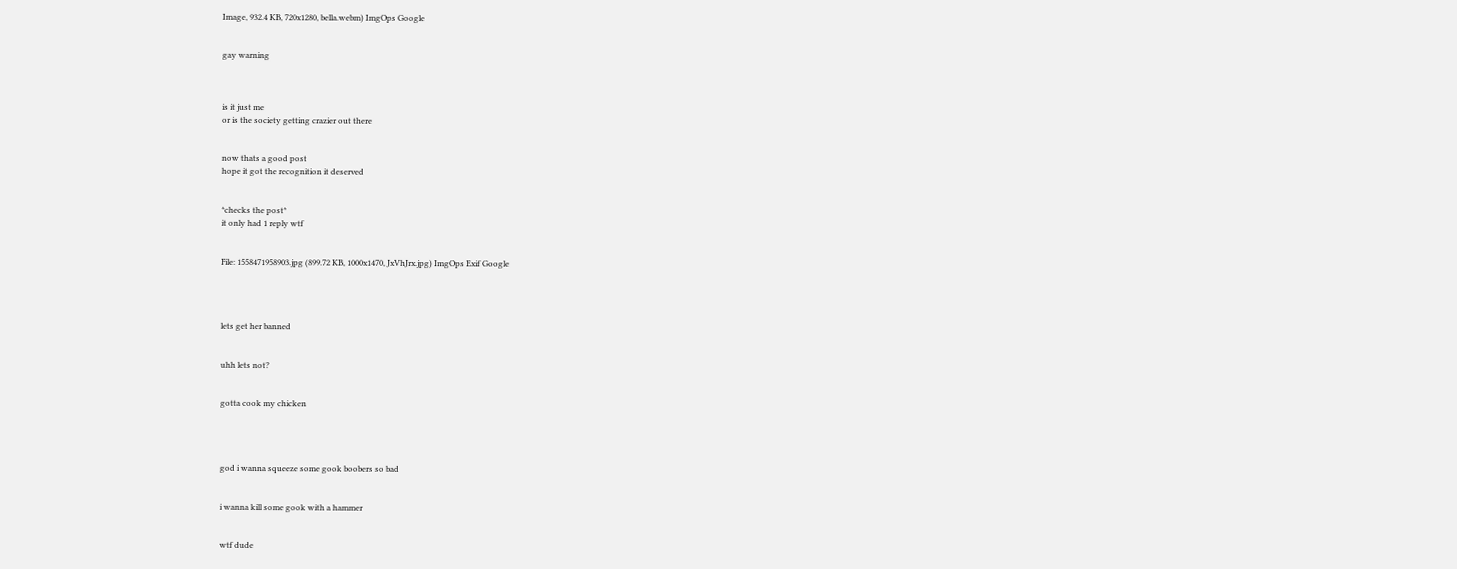Image, 932.4 KB, 720x1280, bella.webm) ImgOps Google


gay warning



is it just me
or is the society getting crazier out there


now thats a good post
hope it got the recognition it deserved


*checks the post*
it only had 1 reply wtf


File: 1558471958903.jpg (899.72 KB, 1000x1470, JxVhJrx.jpg) ImgOps Exif Google




lets get her banned


uhh lets not?


gotta cook my chicken




god i wanna squeeze some gook boobers so bad


i wanna kill some gook with a hammer


wtf dude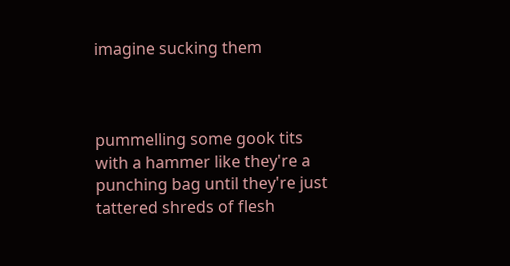imagine sucking them



pummelling some gook tits with a hammer like they're a punching bag until they're just tattered shreds of flesh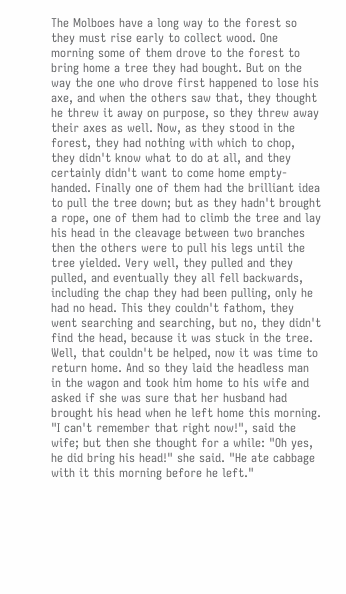The Molboes have a long way to the forest so they must rise early to collect wood. One morning some of them drove to the forest to bring home a tree they had bought. But on the way the one who drove first happened to lose his axe, and when the others saw that, they thought he threw it away on purpose, so they threw away their axes as well. Now, as they stood in the forest, they had nothing with which to chop, they didn't know what to do at all, and they certainly didn't want to come home empty-handed. Finally one of them had the brilliant idea to pull the tree down; but as they hadn't brought a rope, one of them had to climb the tree and lay his head in the cleavage between two branches then the others were to pull his legs until the tree yielded. Very well, they pulled and they pulled, and eventually they all fell backwards, including the chap they had been pulling, only he had no head. This they couldn't fathom, they went searching and searching, but no, they didn't find the head, because it was stuck in the tree. Well, that couldn't be helped, now it was time to return home. And so they laid the headless man in the wagon and took him home to his wife and asked if she was sure that her husband had brought his head when he left home this morning. "I can't remember that right now!", said the wife; but then she thought for a while: "Oh yes, he did bring his head!" she said. "He ate cabbage with it this morning before he left."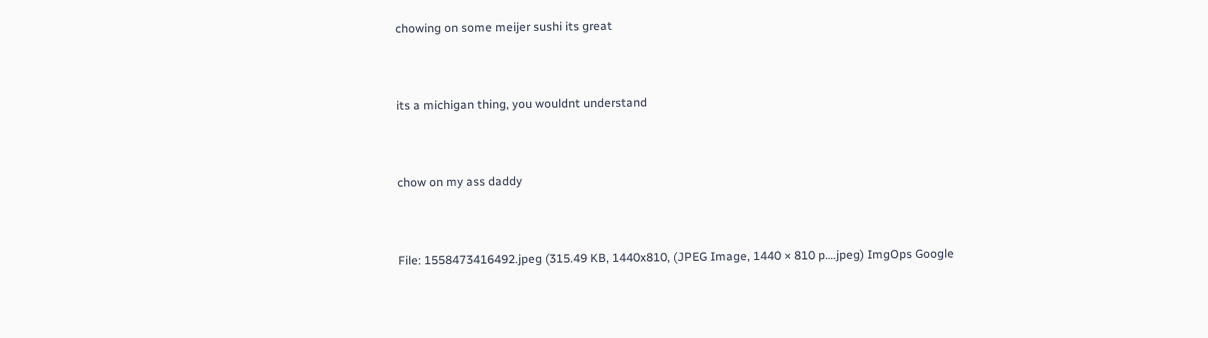chowing on some meijer sushi its great


its a michigan thing, you wouldnt understand


chow on my ass daddy


File: 1558473416492.jpeg (315.49 KB, 1440x810, (JPEG Image, 1440 × 810 p….jpeg) ImgOps Google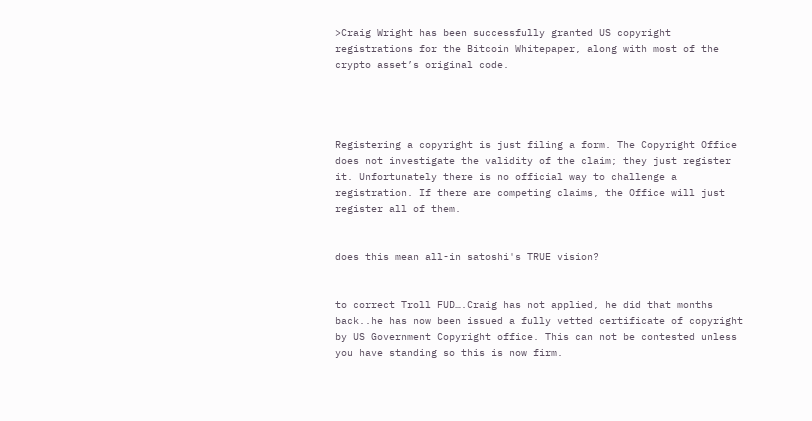>Craig Wright has been successfully granted US copyright registrations for the Bitcoin Whitepaper, along with most of the crypto asset’s original code.




Registering a copyright is just filing a form. The Copyright Office does not investigate the validity of the claim; they just register it. Unfortunately there is no official way to challenge a registration. If there are competing claims, the Office will just register all of them.


does this mean all-in satoshi's TRUE vision?


to correct Troll FUD….Craig has not applied, he did that months back..he has now been issued a fully vetted certificate of copyright by US Government Copyright office. This can not be contested unless you have standing so this is now firm.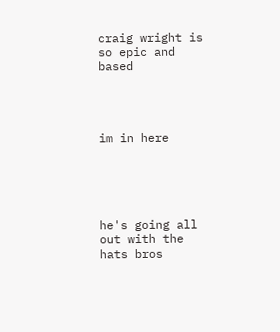craig wright is so epic and based




im in here





he's going all out with the hats bros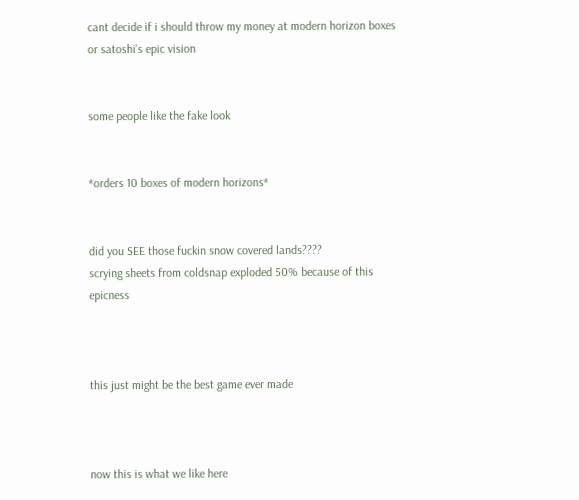cant decide if i should throw my money at modern horizon boxes or satoshi's epic vision


some people like the fake look


*orders 10 boxes of modern horizons*


did you SEE those fuckin snow covered lands????
scrying sheets from coldsnap exploded 50% because of this epicness



this just might be the best game ever made



now this is what we like here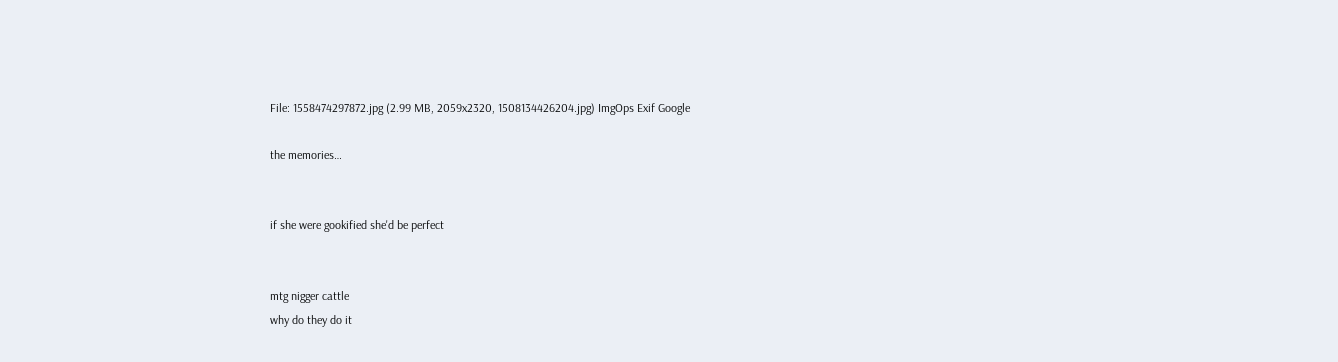File: 1558474297872.jpg (2.99 MB, 2059x2320, 1508134426204.jpg) ImgOps Exif Google

the memories…


if she were gookified she'd be perfect


mtg nigger cattle
why do they do it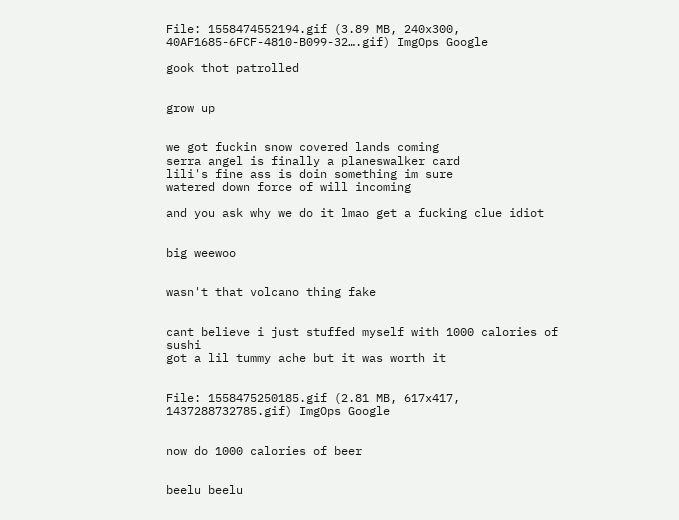File: 1558474552194.gif (3.89 MB, 240x300, 40AF1685-6FCF-4810-B099-32….gif) ImgOps Google

gook thot patrolled


grow up


we got fuckin snow covered lands coming
serra angel is finally a planeswalker card
lili's fine ass is doin something im sure
watered down force of will incoming

and you ask why we do it lmao get a fucking clue idiot


big weewoo


wasn't that volcano thing fake


cant believe i just stuffed myself with 1000 calories of sushi
got a lil tummy ache but it was worth it


File: 1558475250185.gif (2.81 MB, 617x417, 1437288732785.gif) ImgOps Google


now do 1000 calories of beer


beelu beelu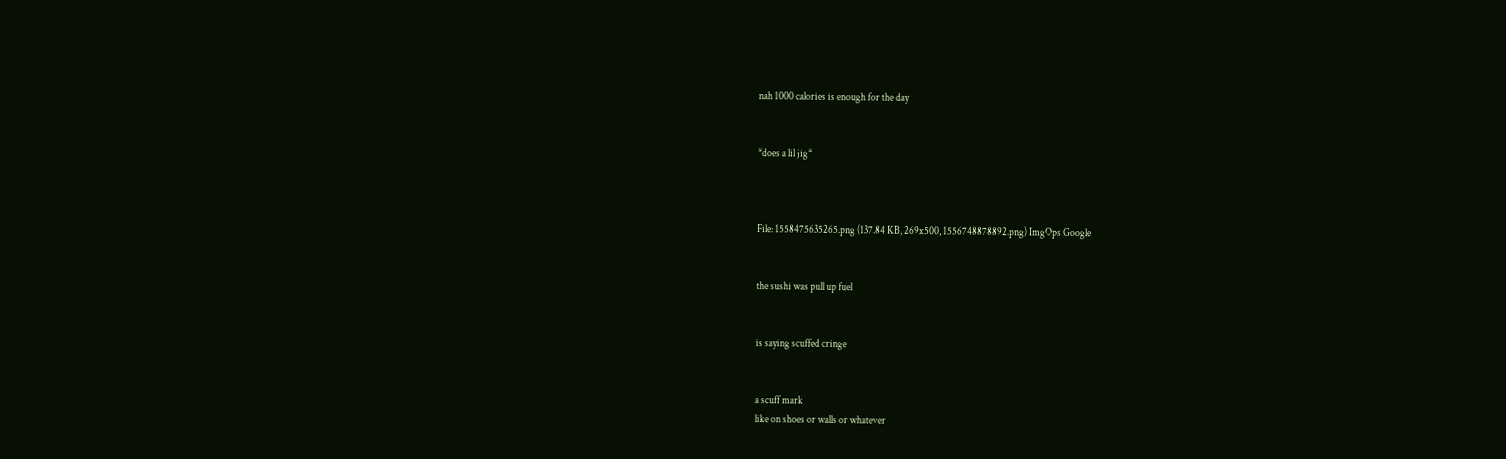nah 1000 calories is enough for the day


*does a lil jig*



File: 1558475635265.png (137.84 KB, 269x500, 1556748878892.png) ImgOps Google


the sushi was pull up fuel


is saying scuffed cringe


a scuff mark
like on shoes or walls or whatever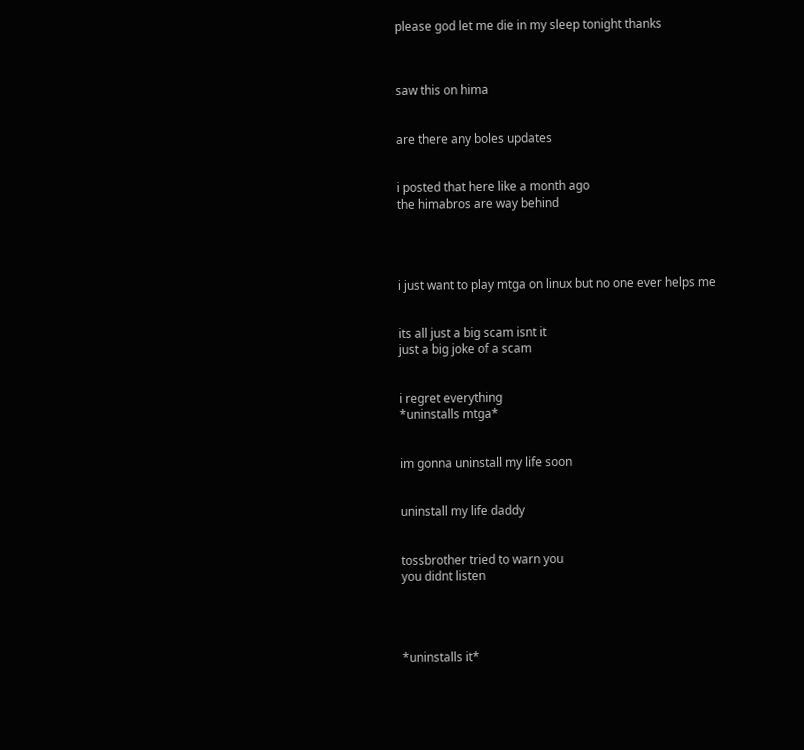please god let me die in my sleep tonight thanks



saw this on hima


are there any boles updates


i posted that here like a month ago
the himabros are way behind




i just want to play mtga on linux but no one ever helps me


its all just a big scam isnt it
just a big joke of a scam


i regret everything
*uninstalls mtga*


im gonna uninstall my life soon


uninstall my life daddy


tossbrother tried to warn you
you didnt listen




*uninstalls it*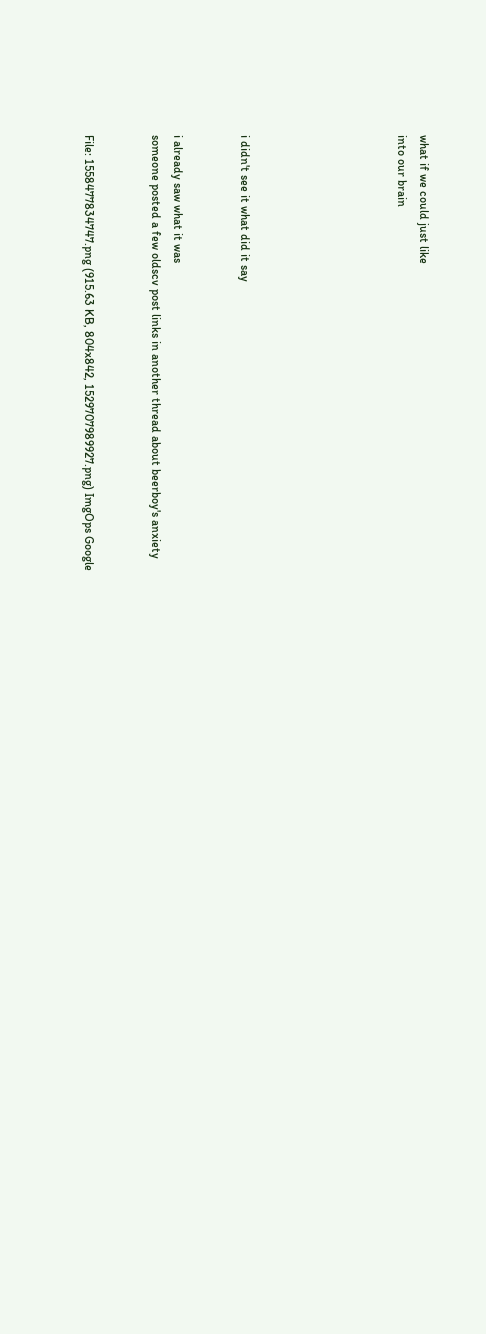what if we could just like
into our brain






i didn't see it what did it say


i already saw what it was
someone posted a few oldscv post links in another thread about beerboy's anxiety


File: 1558477834747.png (915.63 KB, 804x842, 1529707989927.png) ImgOps Google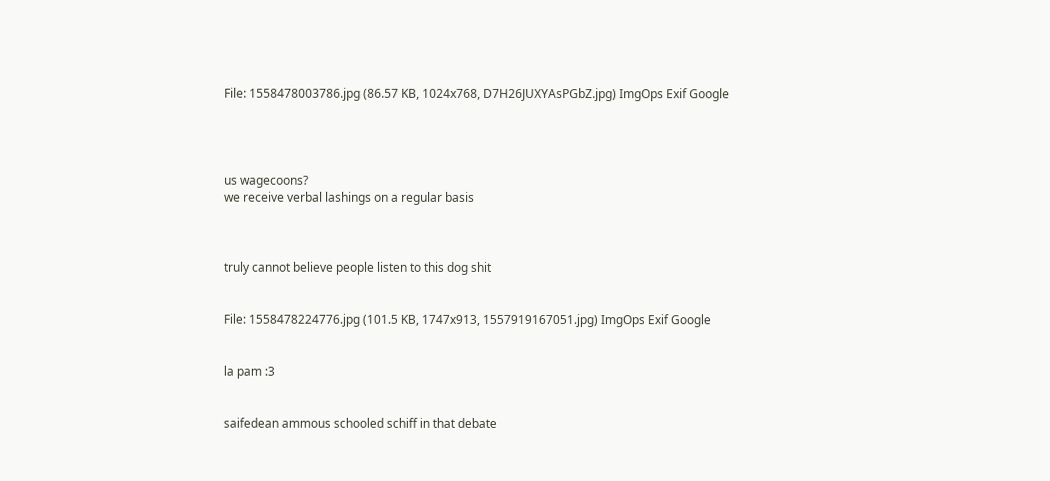File: 1558478003786.jpg (86.57 KB, 1024x768, D7H26JUXYAsPGbZ.jpg) ImgOps Exif Google




us wagecoons?
we receive verbal lashings on a regular basis



truly cannot believe people listen to this dog shit


File: 1558478224776.jpg (101.5 KB, 1747x913, 1557919167051.jpg) ImgOps Exif Google


la pam :3


saifedean ammous schooled schiff in that debate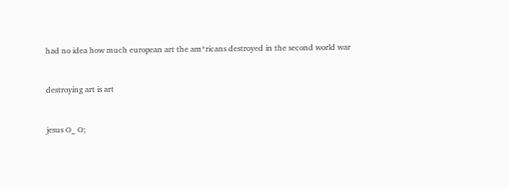had no idea how much european art the am*ricans destroyed in the second world war


destroying art is art


jesus O_ O;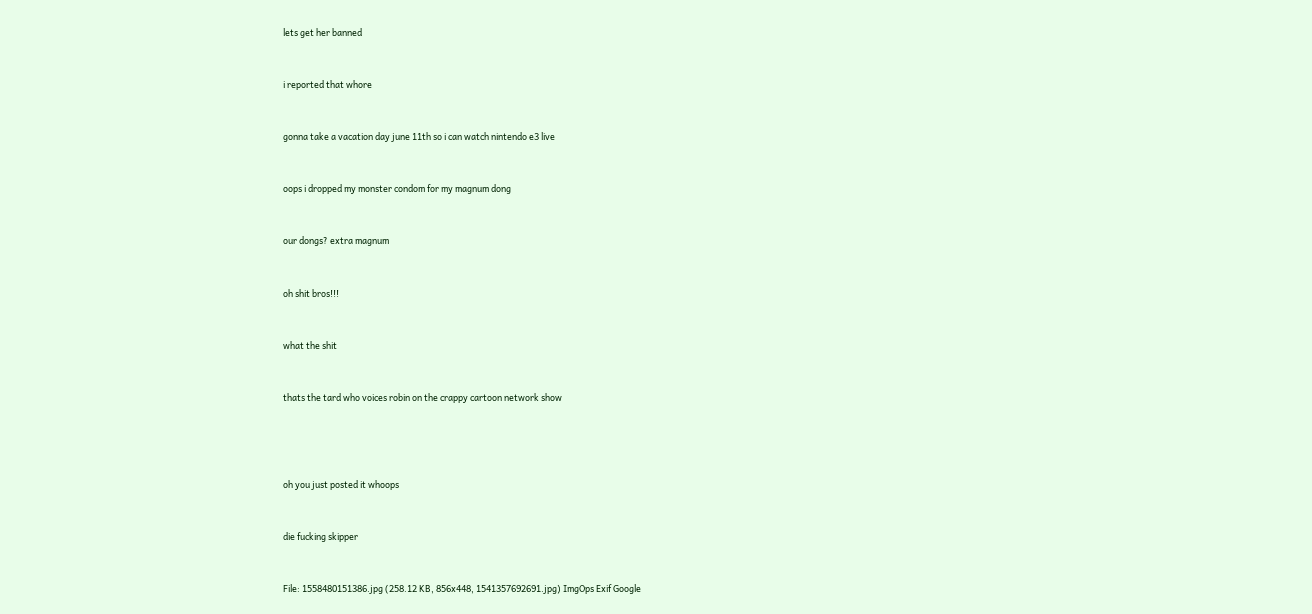lets get her banned


i reported that whore


gonna take a vacation day june 11th so i can watch nintendo e3 live


oops i dropped my monster condom for my magnum dong


our dongs? extra magnum


oh shit bros!!!


what the shit


thats the tard who voices robin on the crappy cartoon network show




oh you just posted it whoops


die fucking skipper


File: 1558480151386.jpg (258.12 KB, 856x448, 1541357692691.jpg) ImgOps Exif Google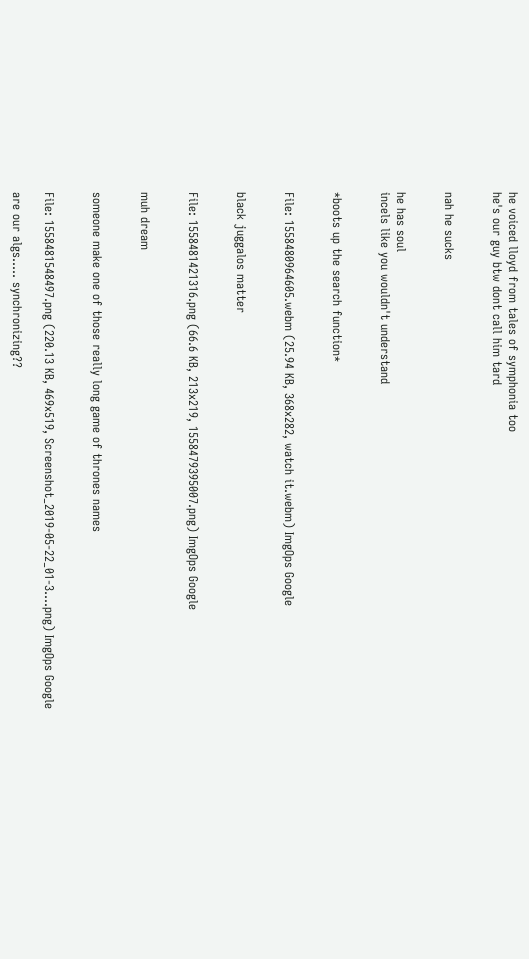he voiced lloyd from tales of symphonia too
he's our guy btw dont call him tard


nah he sucks


he has soul
incels like you wouldn't understand


*boots up the search function*


File: 1558480964605.webm (25.94 KB, 368x282, watch it.webm) ImgOps Google


black juggalos matter


File: 1558481421316.png (66.6 KB, 213x219, 1558479395007.png) ImgOps Google


muh dream


someone make one of those really long game of thrones names


File: 1558481548497.png (220.13 KB, 469x519, Screenshot_2019-05-22_01-3….png) ImgOps Google

are our algs….. synchronizing??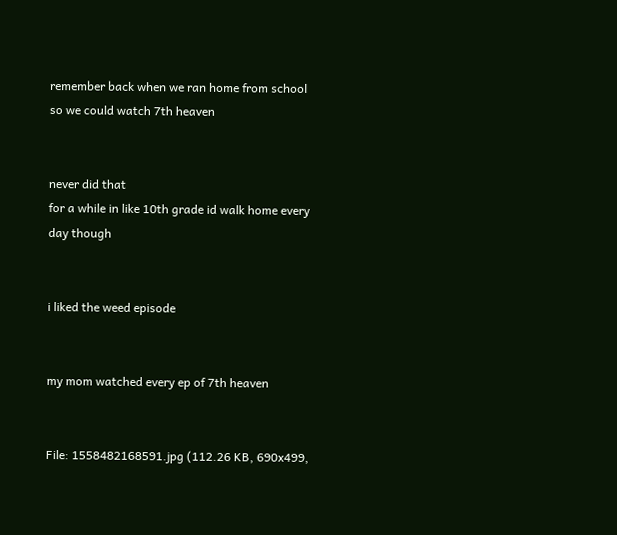remember back when we ran home from school so we could watch 7th heaven


never did that
for a while in like 10th grade id walk home every day though


i liked the weed episode


my mom watched every ep of 7th heaven


File: 1558482168591.jpg (112.26 KB, 690x499,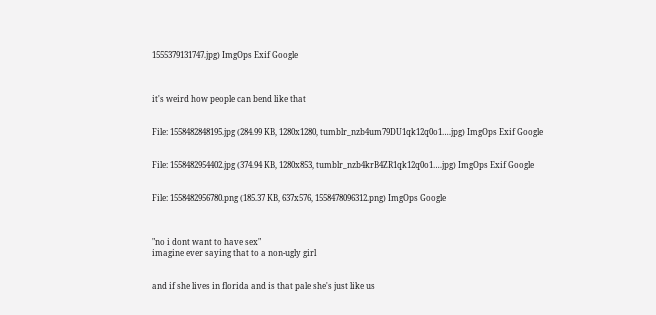1555379131747.jpg) ImgOps Exif Google



it's weird how people can bend like that


File: 1558482848195.jpg (284.99 KB, 1280x1280, tumblr_nzb4um79DU1qk12q0o1….jpg) ImgOps Exif Google


File: 1558482954402.jpg (374.94 KB, 1280x853, tumblr_nzb4krB4ZR1qk12q0o1….jpg) ImgOps Exif Google


File: 1558482956780.png (185.37 KB, 637x576, 1558478096312.png) ImgOps Google



"no i dont want to have sex"
imagine ever saying that to a non-ugly girl


and if she lives in florida and is that pale she's just like us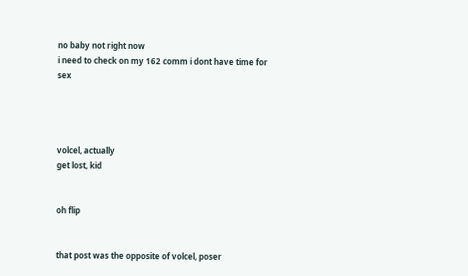no baby not right now
i need to check on my 162 comm i dont have time for sex




volcel, actually
get lost, kid


oh flip


that post was the opposite of volcel, poser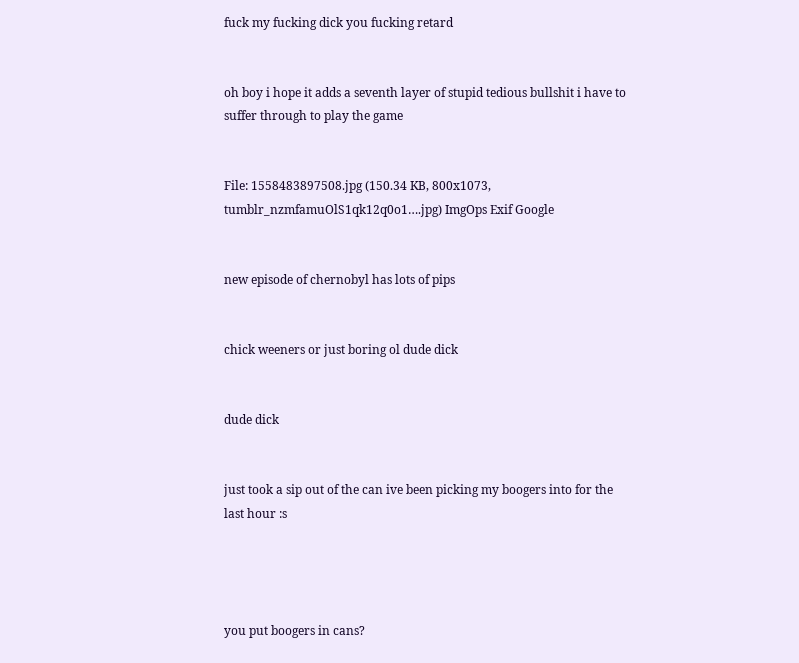fuck my fucking dick you fucking retard


oh boy i hope it adds a seventh layer of stupid tedious bullshit i have to suffer through to play the game


File: 1558483897508.jpg (150.34 KB, 800x1073, tumblr_nzmfamuOlS1qk12q0o1….jpg) ImgOps Exif Google


new episode of chernobyl has lots of pips


chick weeners or just boring ol dude dick


dude dick


just took a sip out of the can ive been picking my boogers into for the last hour :s




you put boogers in cans?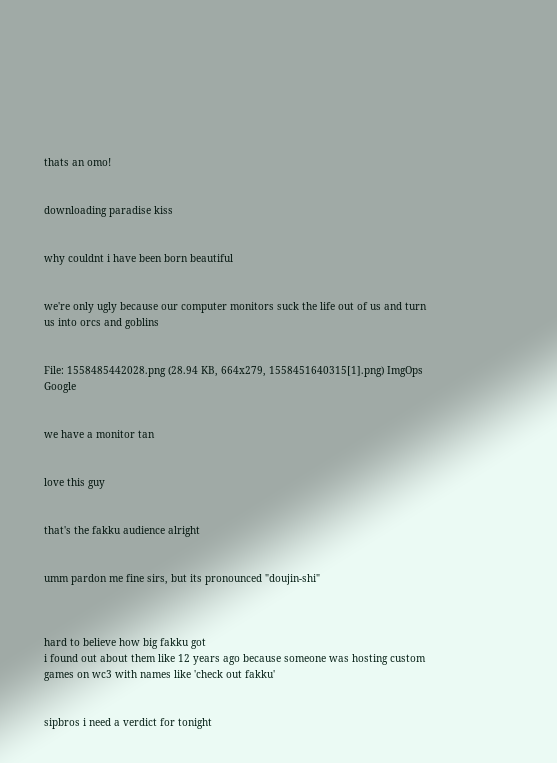thats an omo!


downloading paradise kiss


why couldnt i have been born beautiful


we're only ugly because our computer monitors suck the life out of us and turn us into orcs and goblins


File: 1558485442028.png (28.94 KB, 664x279, 1558451640315[1].png) ImgOps Google


we have a monitor tan


love this guy


that's the fakku audience alright


umm pardon me fine sirs, but its pronounced "doujin-shi"



hard to believe how big fakku got
i found out about them like 12 years ago because someone was hosting custom games on wc3 with names like 'check out fakku'


sipbros i need a verdict for tonight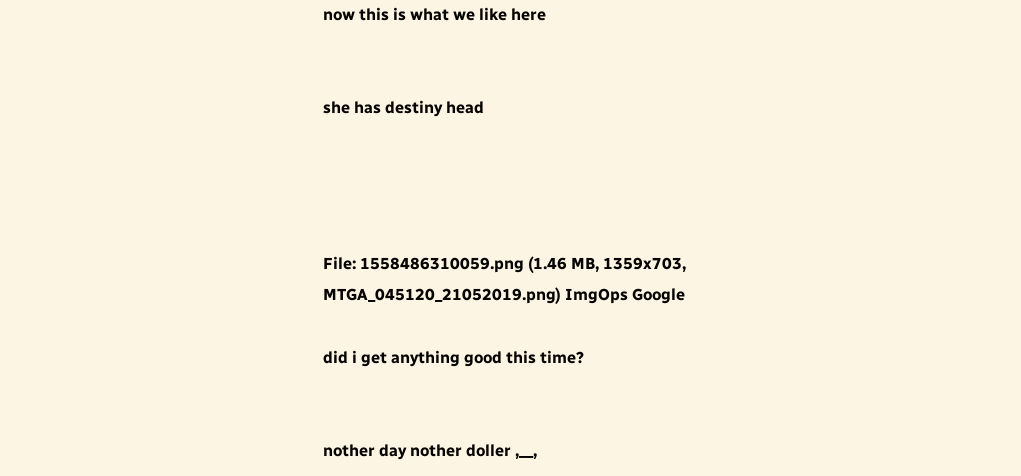now this is what we like here


she has destiny head




File: 1558486310059.png (1.46 MB, 1359x703, MTGA_045120_21052019.png) ImgOps Google

did i get anything good this time?


nother day nother doller ,__,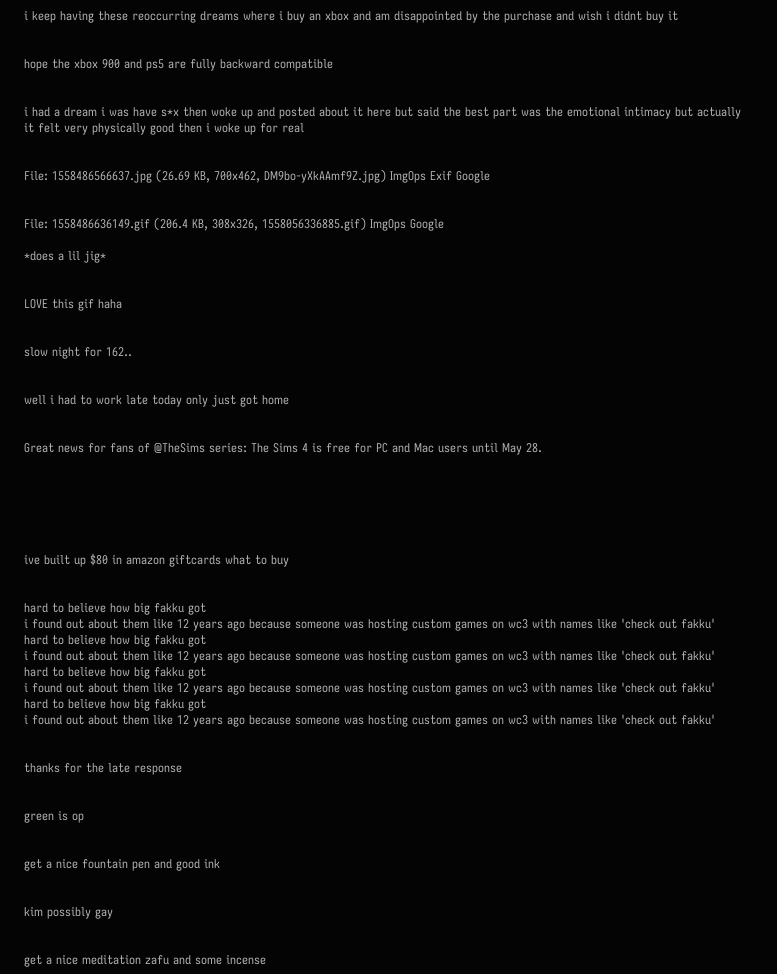i keep having these reoccurring dreams where i buy an xbox and am disappointed by the purchase and wish i didnt buy it


hope the xbox 900 and ps5 are fully backward compatible


i had a dream i was have s*x then woke up and posted about it here but said the best part was the emotional intimacy but actually it felt very physically good then i woke up for real


File: 1558486566637.jpg (26.69 KB, 700x462, DM9bo-yXkAAmf9Z.jpg) ImgOps Exif Google


File: 1558486636149.gif (206.4 KB, 308x326, 1558056336885.gif) ImgOps Google

*does a lil jig*


LOVE this gif haha


slow night for 162..


well i had to work late today only just got home


Great news for fans of @TheSims series: The Sims 4 is free for PC and Mac users until May 28.






ive built up $80 in amazon giftcards what to buy


hard to believe how big fakku got
i found out about them like 12 years ago because someone was hosting custom games on wc3 with names like 'check out fakku'
hard to believe how big fakku got
i found out about them like 12 years ago because someone was hosting custom games on wc3 with names like 'check out fakku'
hard to believe how big fakku got
i found out about them like 12 years ago because someone was hosting custom games on wc3 with names like 'check out fakku'
hard to believe how big fakku got
i found out about them like 12 years ago because someone was hosting custom games on wc3 with names like 'check out fakku'


thanks for the late response


green is op


get a nice fountain pen and good ink


kim possibly gay


get a nice meditation zafu and some incense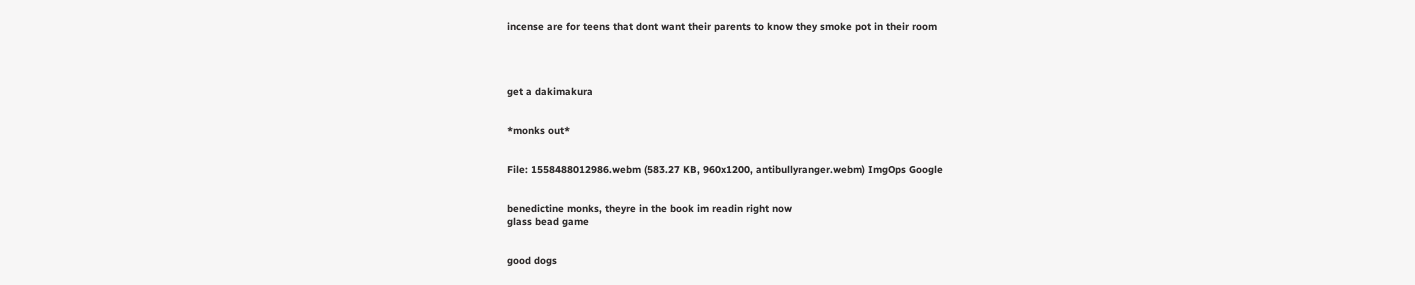incense are for teens that dont want their parents to know they smoke pot in their room




get a dakimakura


*monks out*


File: 1558488012986.webm (583.27 KB, 960x1200, antibullyranger.webm) ImgOps Google


benedictine monks, theyre in the book im readin right now
glass bead game


good dogs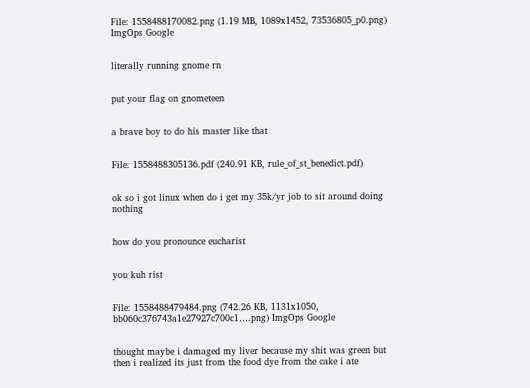File: 1558488170082.png (1.19 MB, 1089x1452, 73536805_p0.png) ImgOps Google


literally running gnome rn


put your flag on gnometeen


a brave boy to do his master like that


File: 1558488305136.pdf (240.91 KB, rule_of_st_benedict.pdf)


ok so i got linux when do i get my 35k/yr job to sit around doing nothing


how do you pronounce eucharist


you kuh rist


File: 1558488479484.png (742.26 KB, 1131x1050, bb060c376743a1e27927c700c1….png) ImgOps Google


thought maybe i damaged my liver because my shit was green but then i realized its just from the food dye from the cake i ate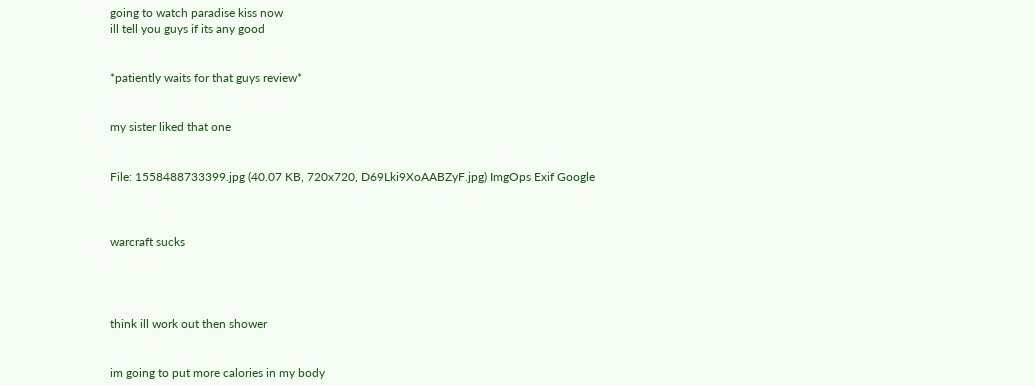going to watch paradise kiss now
ill tell you guys if its any good


*patiently waits for that guys review*


my sister liked that one


File: 1558488733399.jpg (40.07 KB, 720x720, D69Lki9XoAABZyF.jpg) ImgOps Exif Google



warcraft sucks




think ill work out then shower


im going to put more calories in my body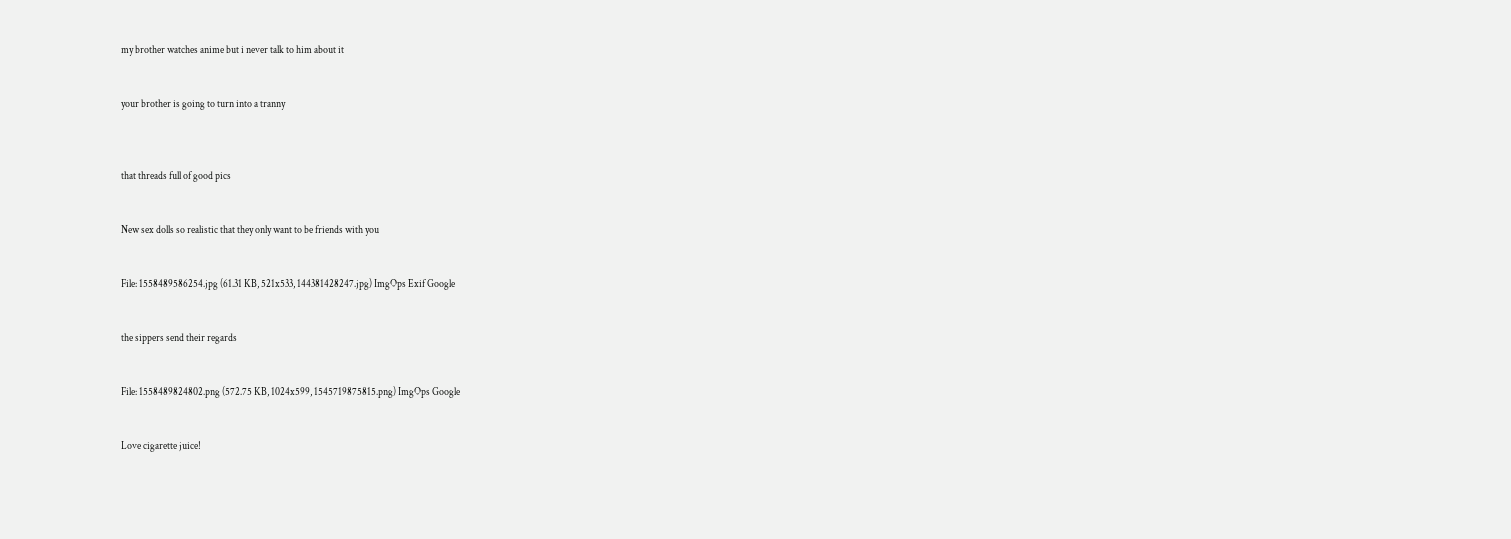my brother watches anime but i never talk to him about it


your brother is going to turn into a tranny



that threads full of good pics


New sex dolls so realistic that they only want to be friends with you


File: 1558489586254.jpg (61.31 KB, 521x533, 144381428247.jpg) ImgOps Exif Google


the sippers send their regards


File: 1558489824802.png (572.75 KB, 1024x599, 1545719875815.png) ImgOps Google


Love cigarette juice!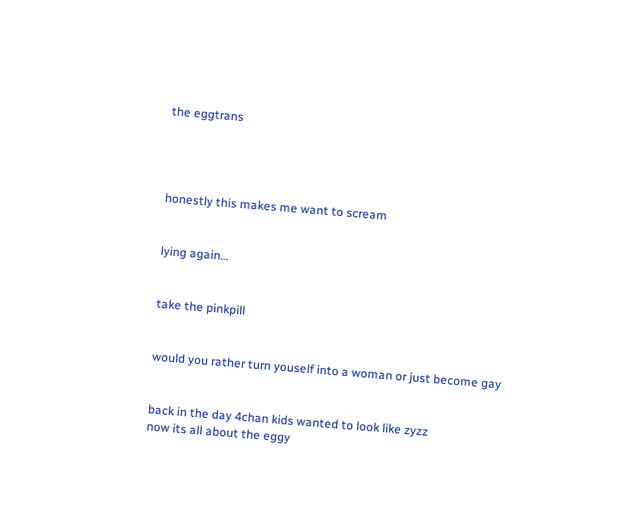the eggtrans




honestly this makes me want to scream


lying again…


take the pinkpill


would you rather turn youself into a woman or just become gay


back in the day 4chan kids wanted to look like zyzz
now its all about the eggy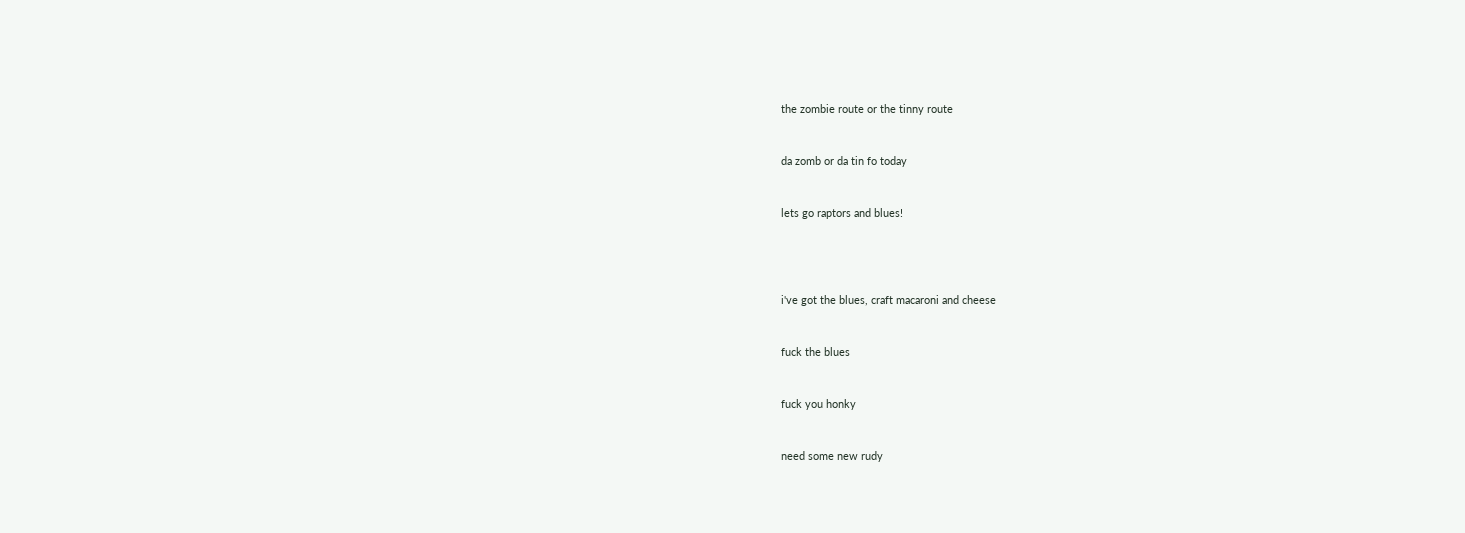the zombie route or the tinny route


da zomb or da tin fo today


lets go raptors and blues!




i've got the blues, craft macaroni and cheese


fuck the blues


fuck you honky


need some new rudy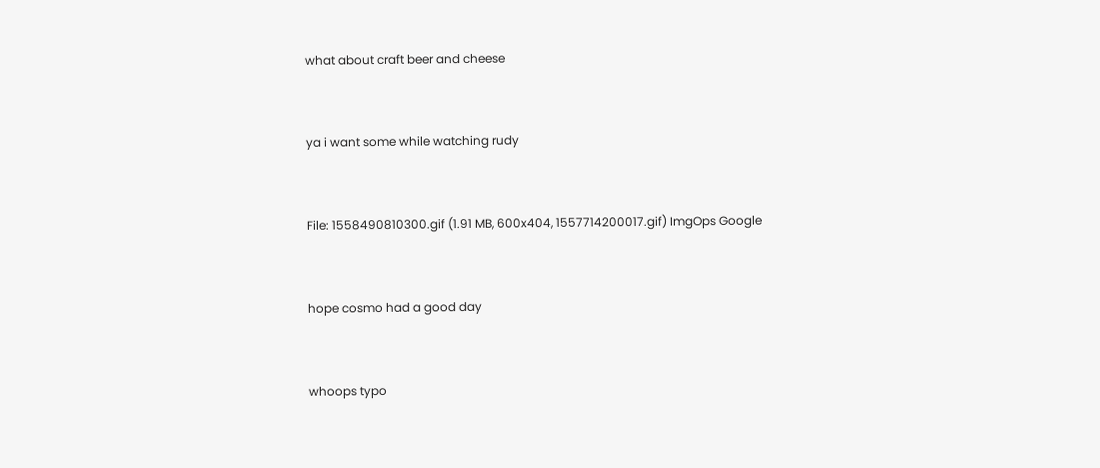what about craft beer and cheese


ya i want some while watching rudy


File: 1558490810300.gif (1.91 MB, 600x404, 1557714200017.gif) ImgOps Google


hope cosmo had a good day


whoops typo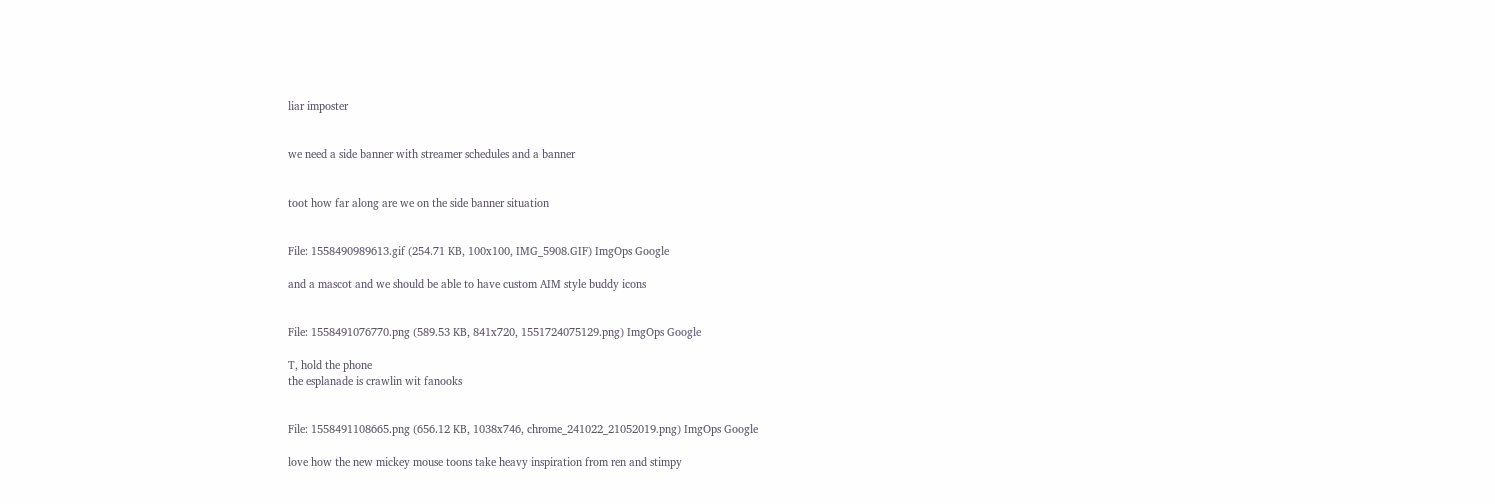liar imposter


we need a side banner with streamer schedules and a banner


toot how far along are we on the side banner situation


File: 1558490989613.gif (254.71 KB, 100x100, IMG_5908.GIF) ImgOps Google

and a mascot and we should be able to have custom AIM style buddy icons


File: 1558491076770.png (589.53 KB, 841x720, 1551724075129.png) ImgOps Google

T, hold the phone
the esplanade is crawlin wit fanooks


File: 1558491108665.png (656.12 KB, 1038x746, chrome_241022_21052019.png) ImgOps Google

love how the new mickey mouse toons take heavy inspiration from ren and stimpy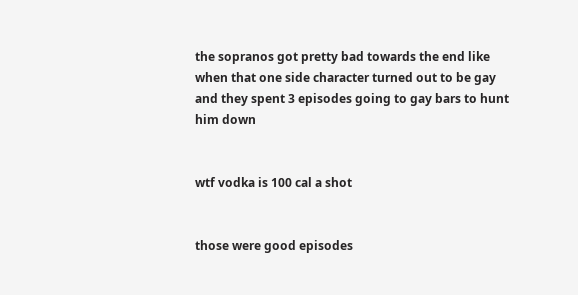the sopranos got pretty bad towards the end like when that one side character turned out to be gay and they spent 3 episodes going to gay bars to hunt him down


wtf vodka is 100 cal a shot


those were good episodes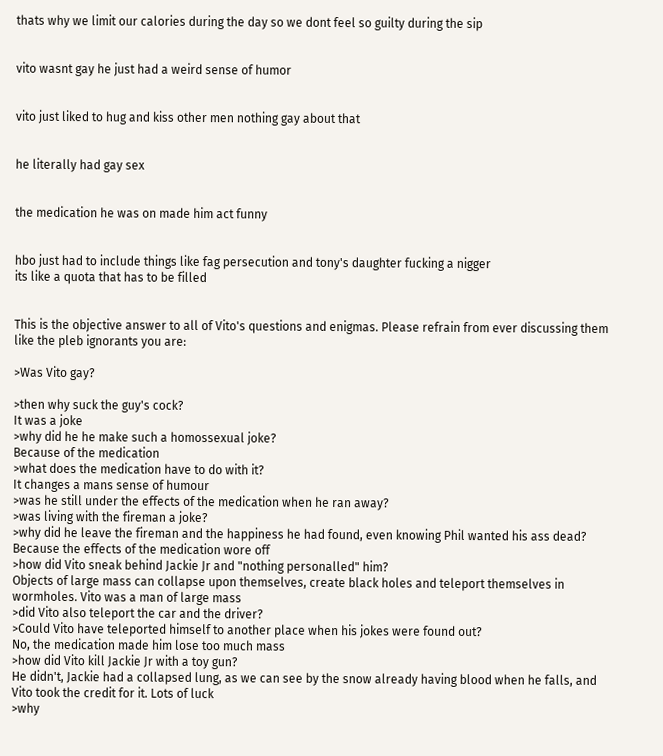thats why we limit our calories during the day so we dont feel so guilty during the sip


vito wasnt gay he just had a weird sense of humor


vito just liked to hug and kiss other men nothing gay about that


he literally had gay sex


the medication he was on made him act funny


hbo just had to include things like fag persecution and tony's daughter fucking a nigger
its like a quota that has to be filled


This is the objective answer to all of Vito's questions and enigmas. Please refrain from ever discussing them like the pleb ignorants you are:

>Was Vito gay?

>then why suck the guy's cock?
It was a joke
>why did he he make such a homossexual joke?
Because of the medication
>what does the medication have to do with it?
It changes a mans sense of humour
>was he still under the effects of the medication when he ran away?
>was living with the fireman a joke?
>why did he leave the fireman and the happiness he had found, even knowing Phil wanted his ass dead?
Because the effects of the medication wore off
>how did Vito sneak behind Jackie Jr and "nothing personalled" him?
Objects of large mass can collapse upon themselves, create black holes and teleport themselves in wormholes. Vito was a man of large mass
>did Vito also teleport the car and the driver?
>Could Vito have teleported himself to another place when his jokes were found out?
No, the medication made him lose too much mass
>how did Vito kill Jackie Jr with a toy gun?
He didn't, Jackie had a collapsed lung, as we can see by the snow already having blood when he falls, and Vito took the credit for it. Lots of luck
>why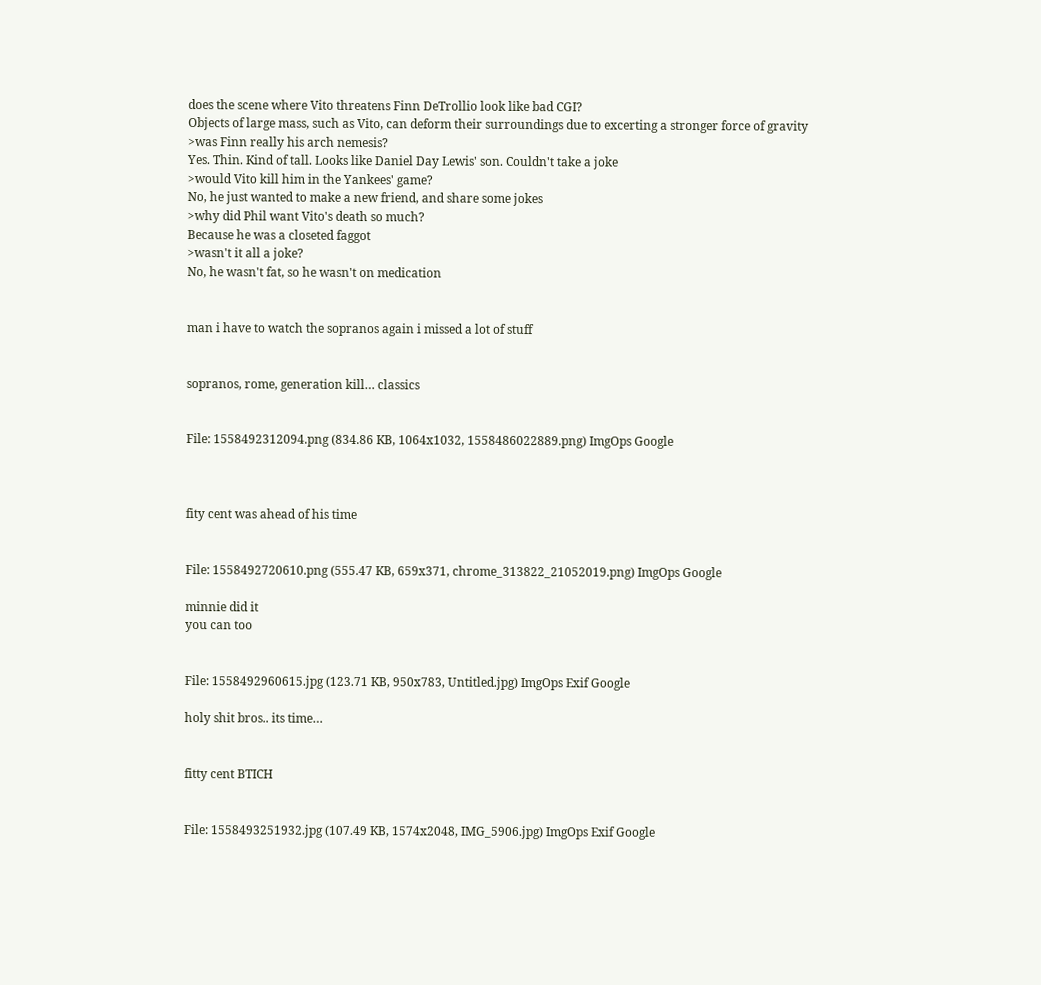does the scene where Vito threatens Finn DeTrollio look like bad CGI?
Objects of large mass, such as Vito, can deform their surroundings due to excerting a stronger force of gravity
>was Finn really his arch nemesis?
Yes. Thin. Kind of tall. Looks like Daniel Day Lewis' son. Couldn't take a joke
>would Vito kill him in the Yankees' game?
No, he just wanted to make a new friend, and share some jokes
>why did Phil want Vito's death so much?
Because he was a closeted faggot
>wasn't it all a joke?
No, he wasn't fat, so he wasn't on medication


man i have to watch the sopranos again i missed a lot of stuff


sopranos, rome, generation kill… classics


File: 1558492312094.png (834.86 KB, 1064x1032, 1558486022889.png) ImgOps Google



fity cent was ahead of his time


File: 1558492720610.png (555.47 KB, 659x371, chrome_313822_21052019.png) ImgOps Google

minnie did it
you can too


File: 1558492960615.jpg (123.71 KB, 950x783, Untitled.jpg) ImgOps Exif Google

holy shit bros.. its time…


fitty cent BTICH


File: 1558493251932.jpg (107.49 KB, 1574x2048, IMG_5906.jpg) ImgOps Exif Google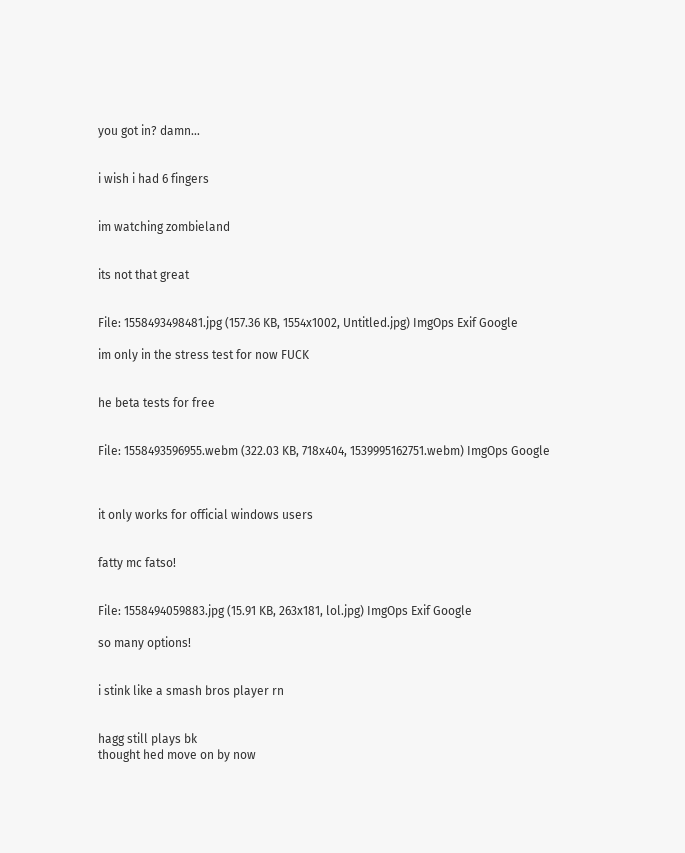you got in? damn…


i wish i had 6 fingers


im watching zombieland


its not that great


File: 1558493498481.jpg (157.36 KB, 1554x1002, Untitled.jpg) ImgOps Exif Google

im only in the stress test for now FUCK


he beta tests for free


File: 1558493596955.webm (322.03 KB, 718x404, 1539995162751.webm) ImgOps Google



it only works for official windows users


fatty mc fatso!


File: 1558494059883.jpg (15.91 KB, 263x181, lol.jpg) ImgOps Exif Google

so many options!


i stink like a smash bros player rn


hagg still plays bk
thought hed move on by now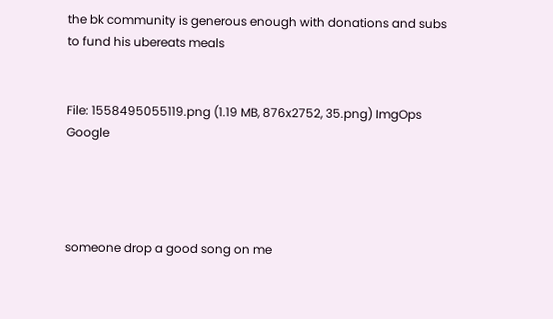the bk community is generous enough with donations and subs to fund his ubereats meals


File: 1558495055119.png (1.19 MB, 876x2752, 35.png) ImgOps Google




someone drop a good song on me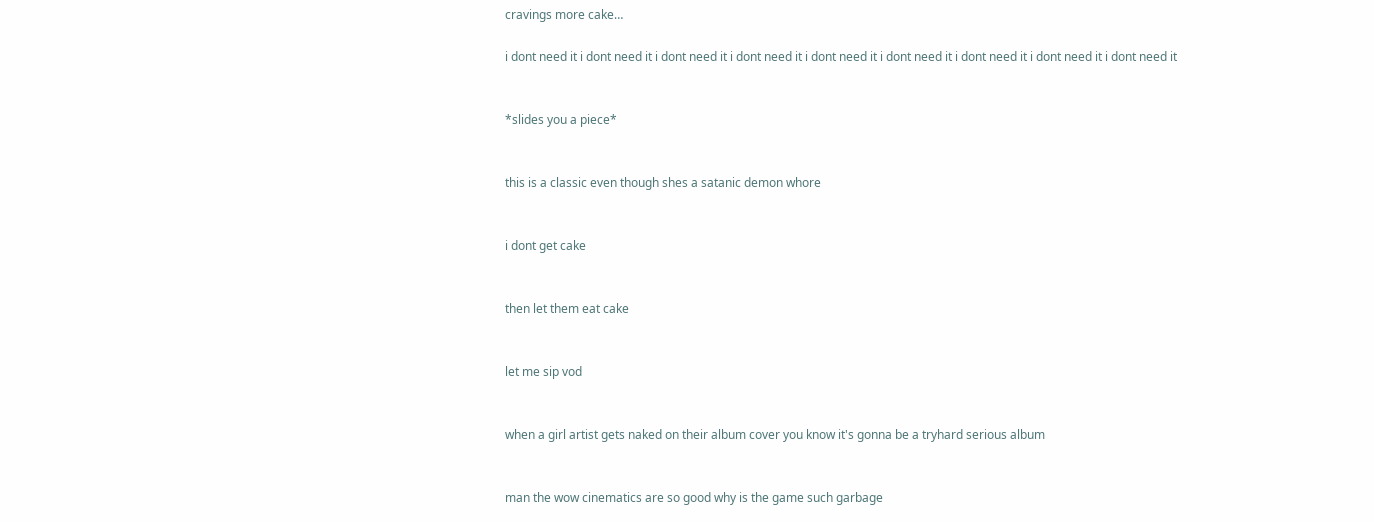cravings more cake…

i dont need it i dont need it i dont need it i dont need it i dont need it i dont need it i dont need it i dont need it i dont need it


*slides you a piece*


this is a classic even though shes a satanic demon whore


i dont get cake


then let them eat cake


let me sip vod


when a girl artist gets naked on their album cover you know it's gonna be a tryhard serious album


man the wow cinematics are so good why is the game such garbage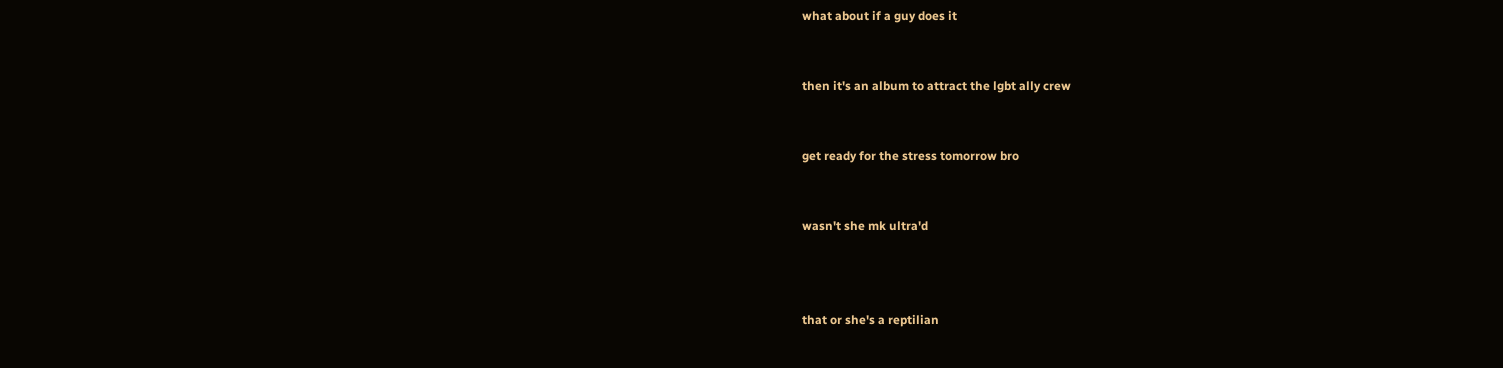what about if a guy does it


then it's an album to attract the lgbt ally crew


get ready for the stress tomorrow bro


wasn't she mk ultra'd



that or she's a reptilian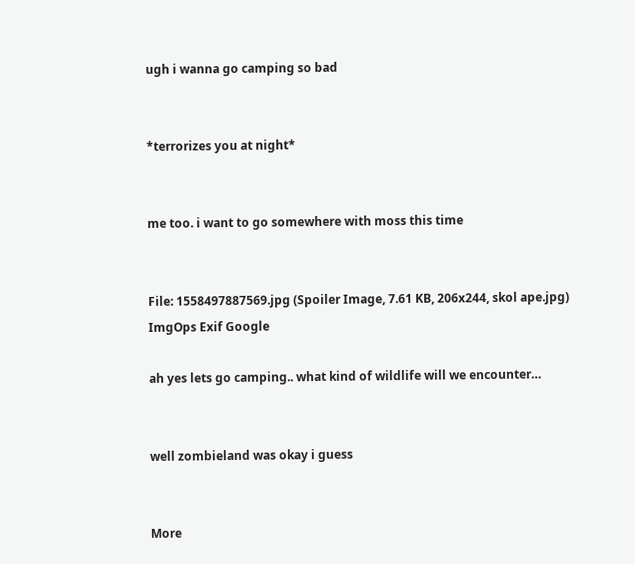ugh i wanna go camping so bad


*terrorizes you at night*


me too. i want to go somewhere with moss this time


File: 1558497887569.jpg (Spoiler Image, 7.61 KB, 206x244, skol ape.jpg) ImgOps Exif Google

ah yes lets go camping.. what kind of wildlife will we encounter…


well zombieland was okay i guess


More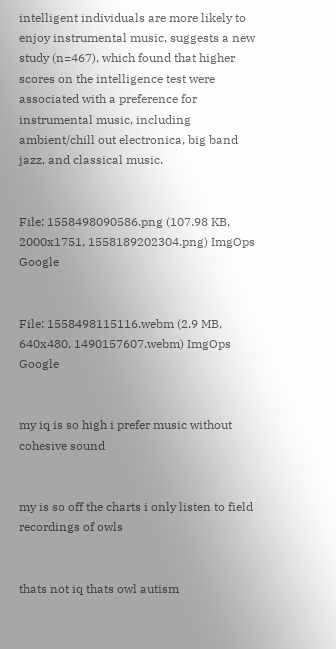intelligent individuals are more likely to enjoy instrumental music, suggests a new study (n=467), which found that higher scores on the intelligence test were associated with a preference for instrumental music, including ambient/chill out electronica, big band jazz, and classical music.


File: 1558498090586.png (107.98 KB, 2000x1751, 1558189202304.png) ImgOps Google


File: 1558498115116.webm (2.9 MB, 640x480, 1490157607.webm) ImgOps Google


my iq is so high i prefer music without cohesive sound


my is so off the charts i only listen to field recordings of owls


thats not iq thats owl autism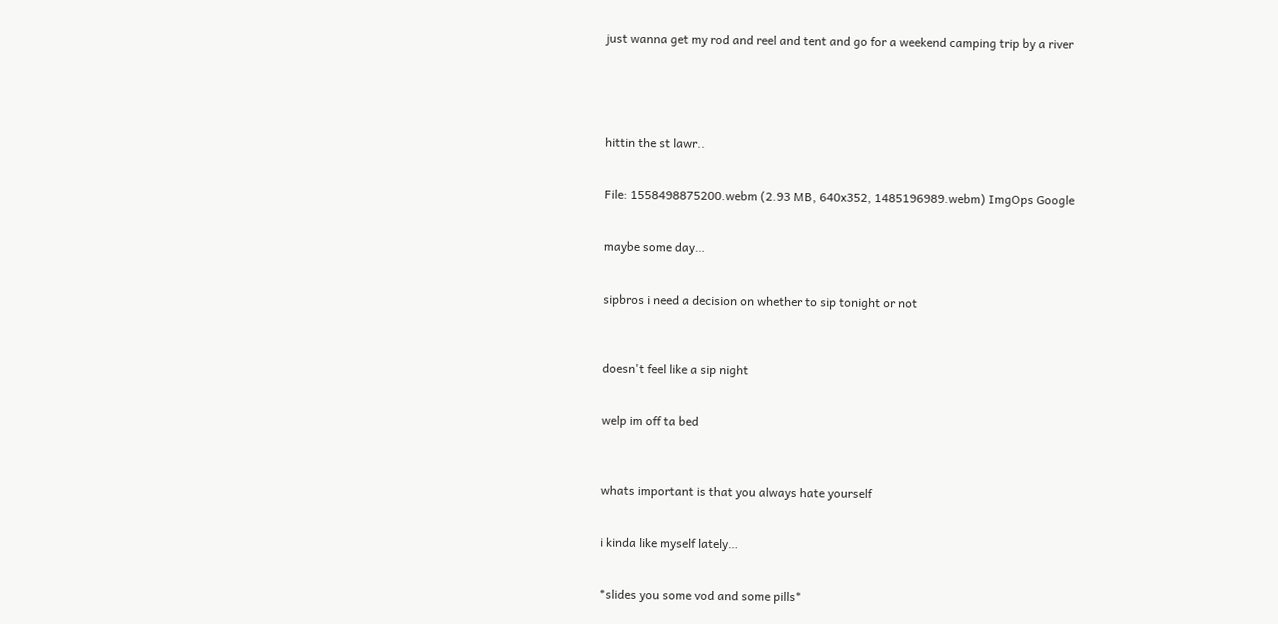just wanna get my rod and reel and tent and go for a weekend camping trip by a river





hittin the st lawr..


File: 1558498875200.webm (2.93 MB, 640x352, 1485196989.webm) ImgOps Google


maybe some day…


sipbros i need a decision on whether to sip tonight or not



doesn't feel like a sip night


welp im off ta bed



whats important is that you always hate yourself


i kinda like myself lately…


*slides you some vod and some pills*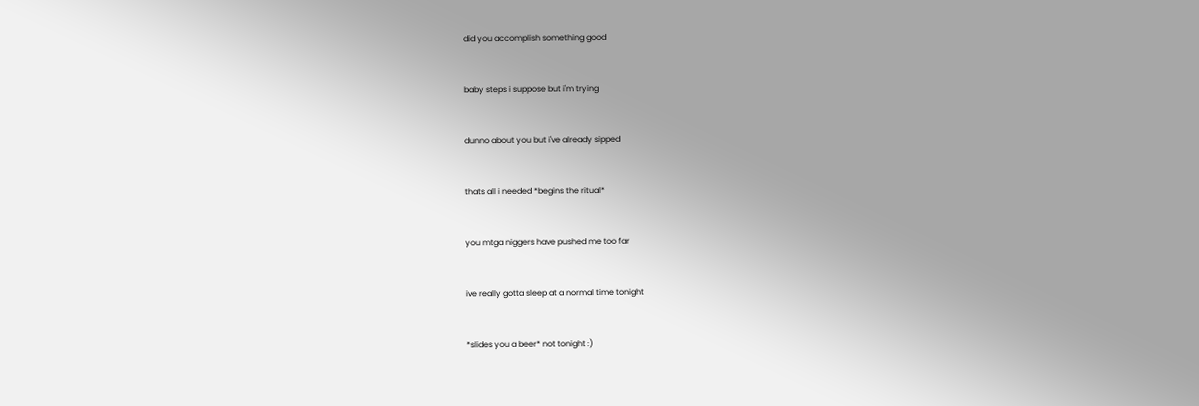did you accomplish something good


baby steps i suppose but i'm trying


dunno about you but i've already sipped


thats all i needed *begins the ritual*


you mtga niggers have pushed me too far


ive really gotta sleep at a normal time tonight


*slides you a beer* not tonight :)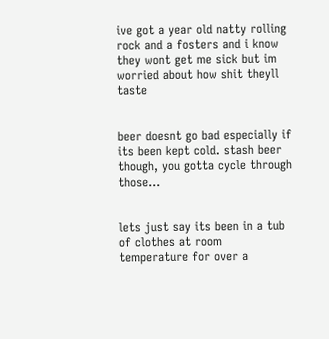ive got a year old natty rolling rock and a fosters and i know they wont get me sick but im worried about how shit theyll taste


beer doesnt go bad especially if its been kept cold. stash beer though, you gotta cycle through those…


lets just say its been in a tub of clothes at room temperature for over a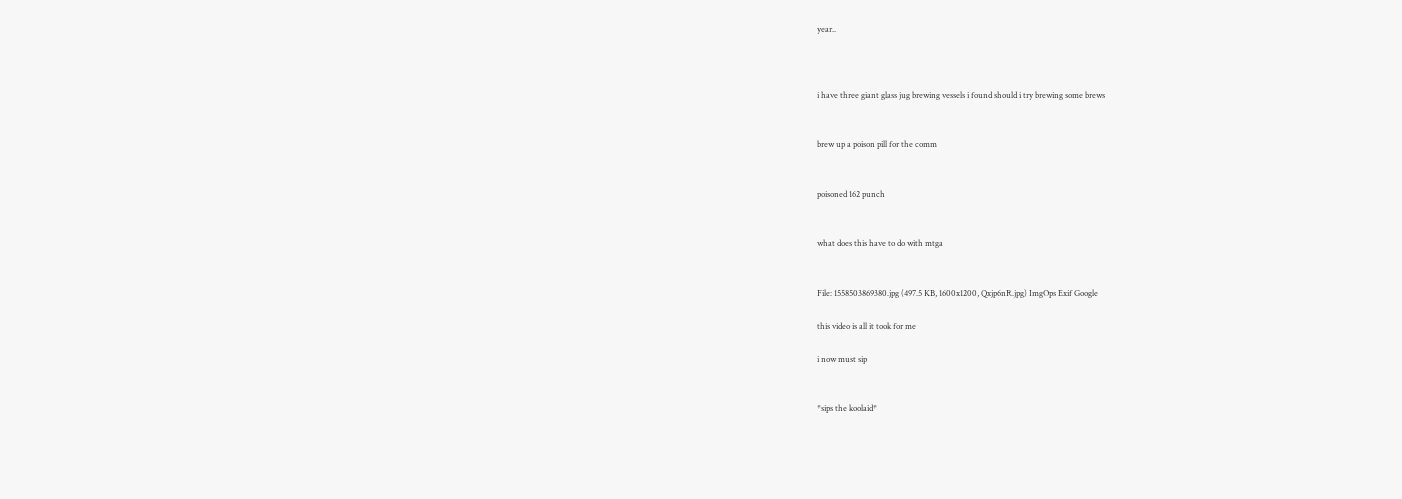year..



i have three giant glass jug brewing vessels i found should i try brewing some brews


brew up a poison pill for the comm


poisoned 162 punch


what does this have to do with mtga


File: 1558503869380.jpg (497.5 KB, 1600x1200, Qxjp6nR.jpg) ImgOps Exif Google

this video is all it took for me

i now must sip


*sips the koolaid*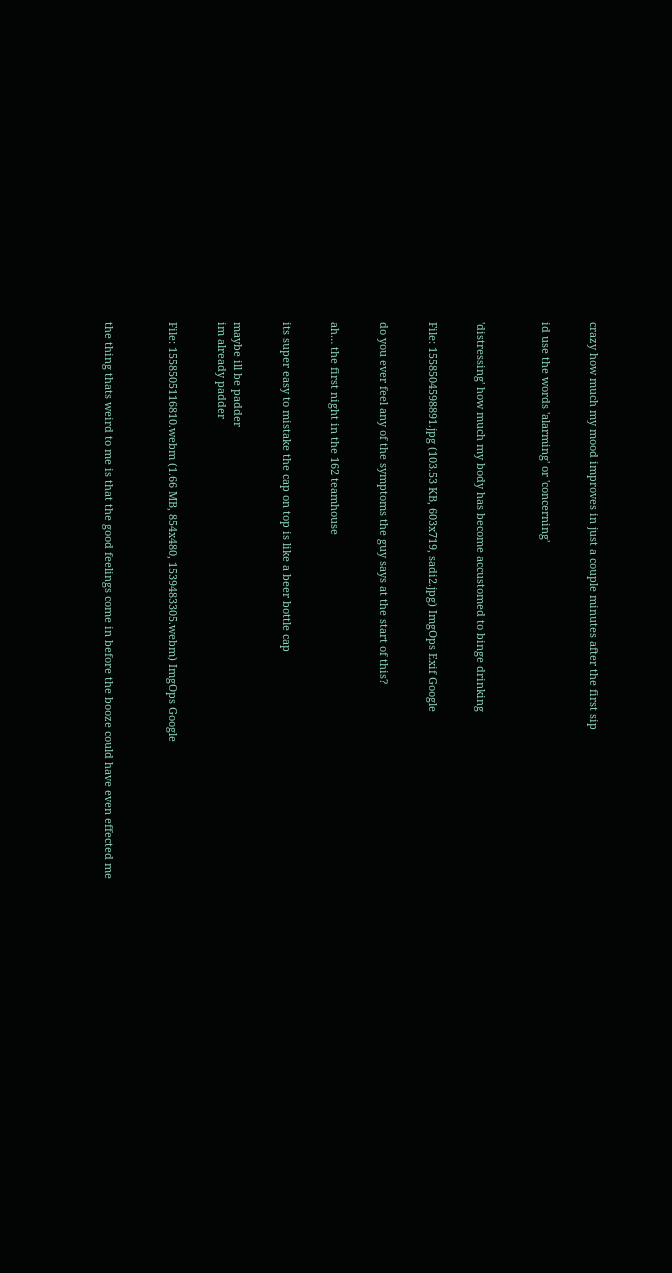crazy how much my mood improves in just a couple minutes after the first sip


id use the words 'alarming' or 'concerning'



'distressing' how much my body has become accustomed to binge drinking


File: 1558504598891.jpg (103.53 KB, 603x719, sadi2.jpg) ImgOps Exif Google


do you ever feel any of the symptoms the guy says at the start of this?


ah… the first night in the 162 teamhouse


its super easy to mistake the cap on top is like a beer bottle cap


maybe ill be padder
im already padder


File: 1558505116810.webm (1.66 MB, 854x480, 1539483305.webm) ImgOps Google



the thing thats weird to me is that the good feelings come in before the booze could have even effected me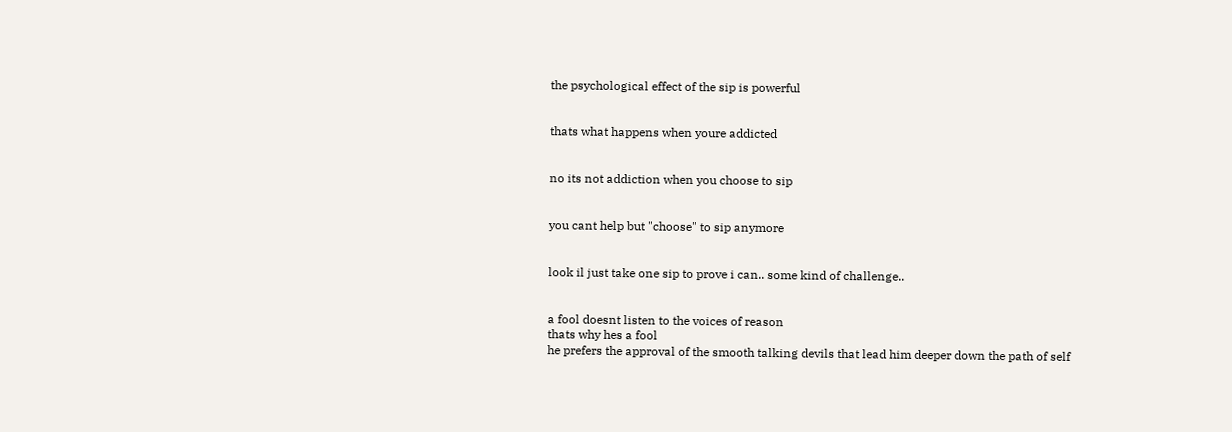the psychological effect of the sip is powerful


thats what happens when youre addicted


no its not addiction when you choose to sip


you cant help but "choose" to sip anymore


look il just take one sip to prove i can.. some kind of challenge..


a fool doesnt listen to the voices of reason
thats why hes a fool
he prefers the approval of the smooth talking devils that lead him deeper down the path of self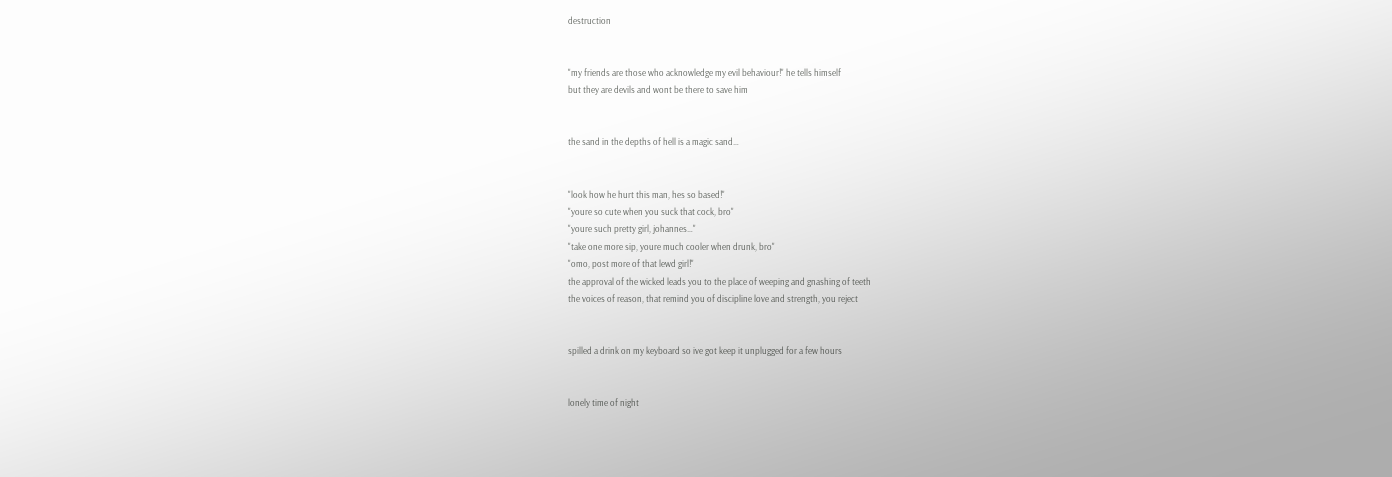destruction


"my friends are those who acknowledge my evil behaviour!" he tells himself
but they are devils and wont be there to save him


the sand in the depths of hell is a magic sand…


"look how he hurt this man, hes so based!"
"youre so cute when you suck that cock, bro"
"youre such pretty girl, johannes…"
"take one more sip, youre much cooler when drunk, bro"
"omo, post more of that lewd girl!"
the approval of the wicked leads you to the place of weeping and gnashing of teeth
the voices of reason, that remind you of discipline love and strength, you reject


spilled a drink on my keyboard so ive got keep it unplugged for a few hours


lonely time of night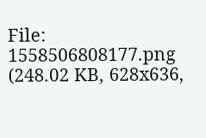File: 1558506808177.png (248.02 KB, 628x636,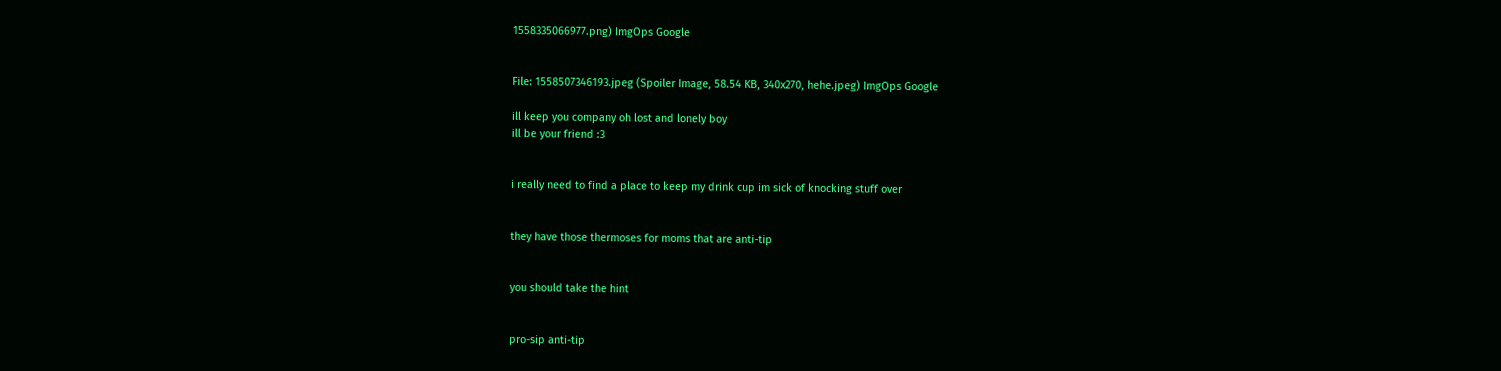1558335066977.png) ImgOps Google


File: 1558507346193.jpeg (Spoiler Image, 58.54 KB, 340x270, hehe.jpeg) ImgOps Google

ill keep you company oh lost and lonely boy
ill be your friend :3


i really need to find a place to keep my drink cup im sick of knocking stuff over


they have those thermoses for moms that are anti-tip


you should take the hint


pro-sip anti-tip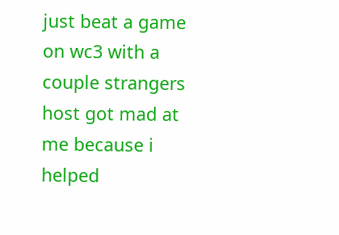just beat a game on wc3 with a couple strangers
host got mad at me because i helped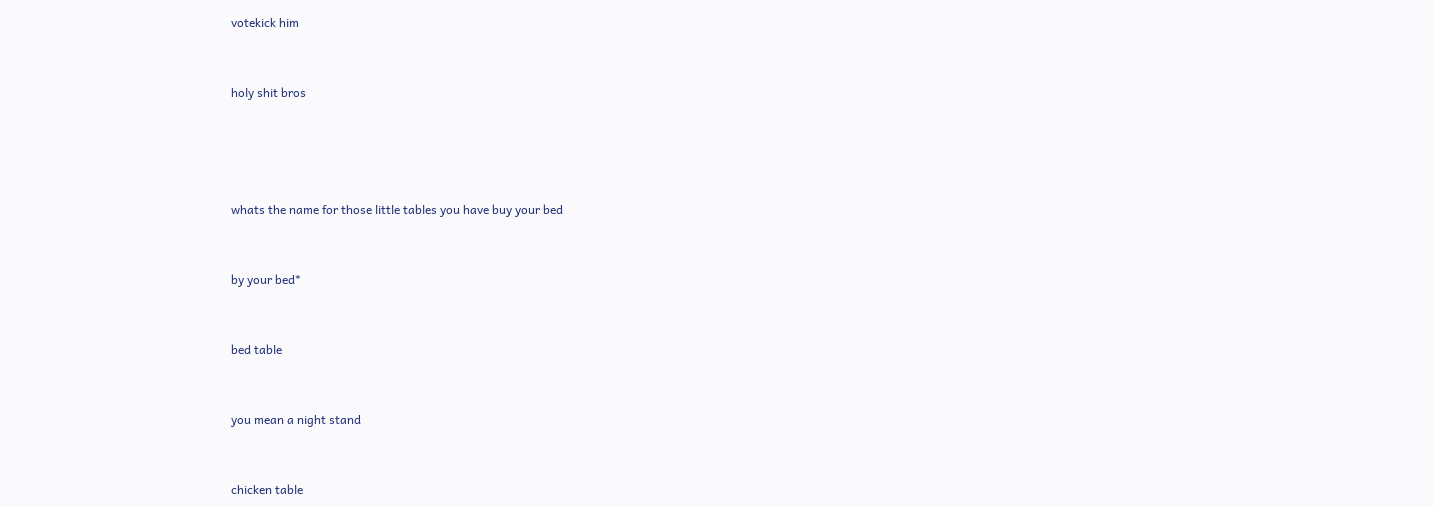votekick him


holy shit bros




whats the name for those little tables you have buy your bed


by your bed*


bed table


you mean a night stand


chicken table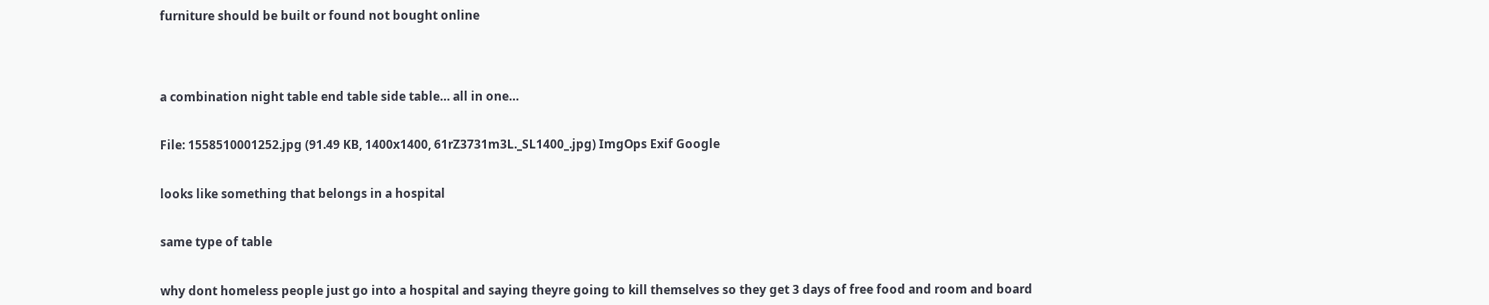furniture should be built or found not bought online




a combination night table end table side table… all in one…


File: 1558510001252.jpg (91.49 KB, 1400x1400, 61rZ3731m3L._SL1400_.jpg) ImgOps Exif Google


looks like something that belongs in a hospital


same type of table


why dont homeless people just go into a hospital and saying theyre going to kill themselves so they get 3 days of free food and room and board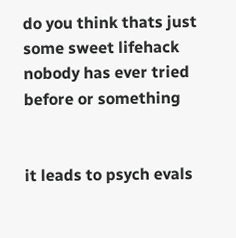do you think thats just some sweet lifehack nobody has ever tried before or something


it leads to psych evals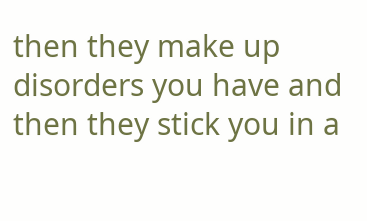then they make up disorders you have and then they stick you in a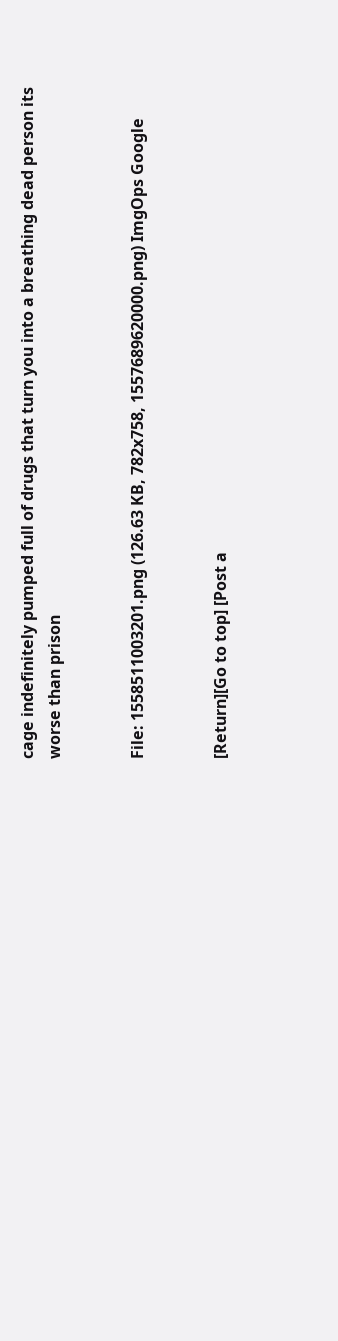cage indefinitely pumped full of drugs that turn you into a breathing dead person its worse than prison


File: 1558511003201.png (126.63 KB, 782x758, 1557689620000.png) ImgOps Google


[Return][Go to top] [Post a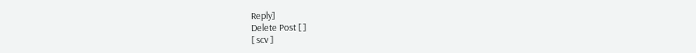Reply]
Delete Post [ ]
[ scv ]